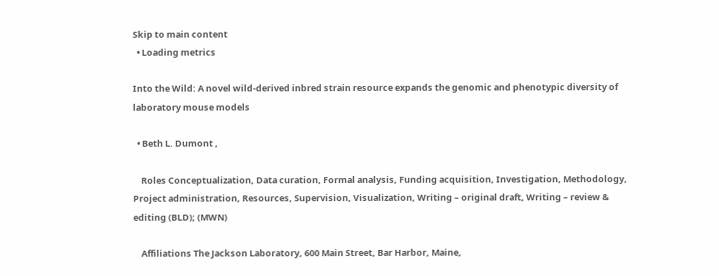Skip to main content
  • Loading metrics

Into the Wild: A novel wild-derived inbred strain resource expands the genomic and phenotypic diversity of laboratory mouse models

  • Beth L. Dumont ,

    Roles Conceptualization, Data curation, Formal analysis, Funding acquisition, Investigation, Methodology, Project administration, Resources, Supervision, Visualization, Writing – original draft, Writing – review & editing (BLD); (MWN)

    Affiliations The Jackson Laboratory, 600 Main Street, Bar Harbor, Maine,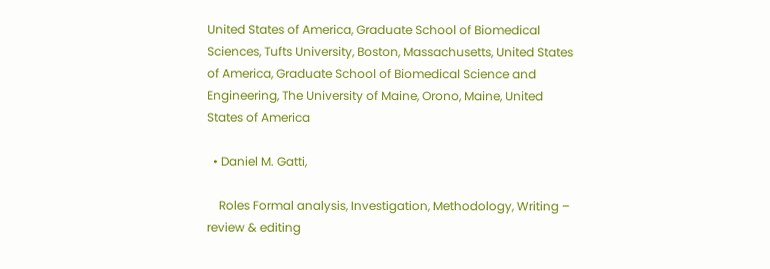United States of America, Graduate School of Biomedical Sciences, Tufts University, Boston, Massachusetts, United States of America, Graduate School of Biomedical Science and Engineering, The University of Maine, Orono, Maine, United States of America

  • Daniel M. Gatti,

    Roles Formal analysis, Investigation, Methodology, Writing – review & editing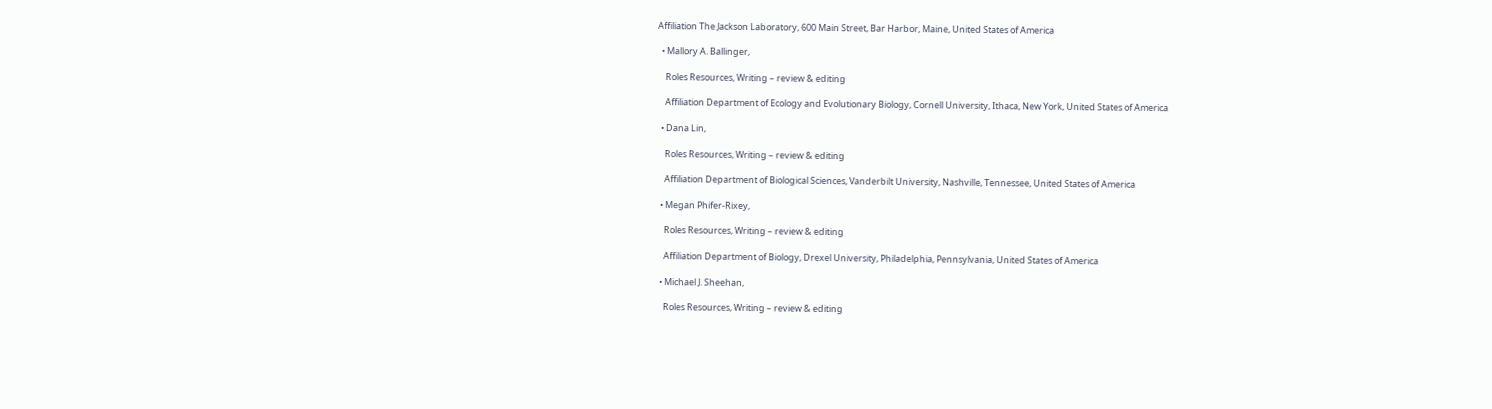Affiliation The Jackson Laboratory, 600 Main Street, Bar Harbor, Maine, United States of America

  • Mallory A. Ballinger,

    Roles Resources, Writing – review & editing

    Affiliation Department of Ecology and Evolutionary Biology, Cornell University, Ithaca, New York, United States of America

  • Dana Lin,

    Roles Resources, Writing – review & editing

    Affiliation Department of Biological Sciences, Vanderbilt University, Nashville, Tennessee, United States of America

  • Megan Phifer-Rixey,

    Roles Resources, Writing – review & editing

    Affiliation Department of Biology, Drexel University, Philadelphia, Pennsylvania, United States of America

  • Michael J. Sheehan,

    Roles Resources, Writing – review & editing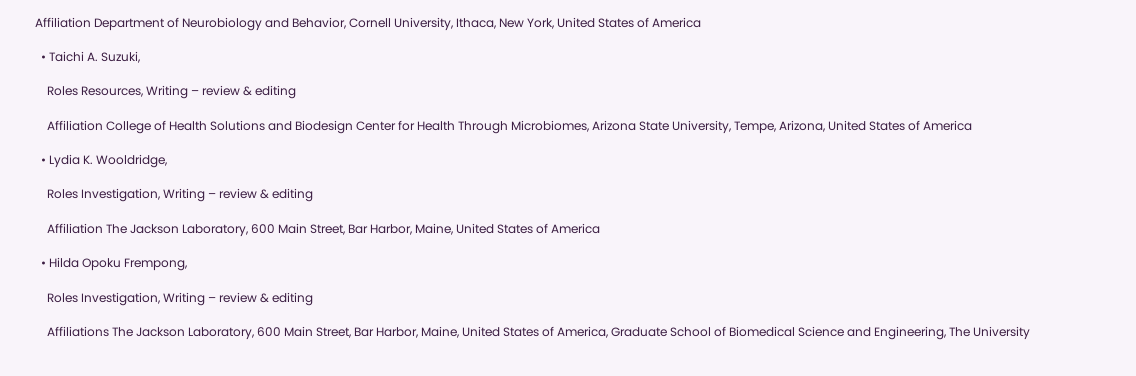Affiliation Department of Neurobiology and Behavior, Cornell University, Ithaca, New York, United States of America

  • Taichi A. Suzuki,

    Roles Resources, Writing – review & editing

    Affiliation College of Health Solutions and Biodesign Center for Health Through Microbiomes, Arizona State University, Tempe, Arizona, United States of America

  • Lydia K. Wooldridge,

    Roles Investigation, Writing – review & editing

    Affiliation The Jackson Laboratory, 600 Main Street, Bar Harbor, Maine, United States of America

  • Hilda Opoku Frempong,

    Roles Investigation, Writing – review & editing

    Affiliations The Jackson Laboratory, 600 Main Street, Bar Harbor, Maine, United States of America, Graduate School of Biomedical Science and Engineering, The University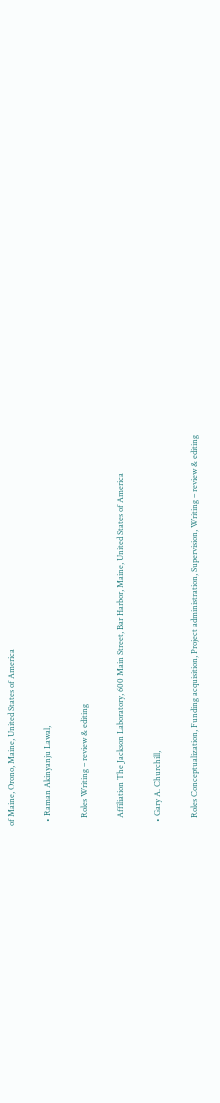of Maine, Orono, Maine, United States of America

  • Raman Akinyanju Lawal,

    Roles Writing – review & editing

    Affiliation The Jackson Laboratory, 600 Main Street, Bar Harbor, Maine, United States of America

  • Gary A. Churchill,

    Roles Conceptualization, Funding acquisition, Project administration, Supervision, Writing – review & editing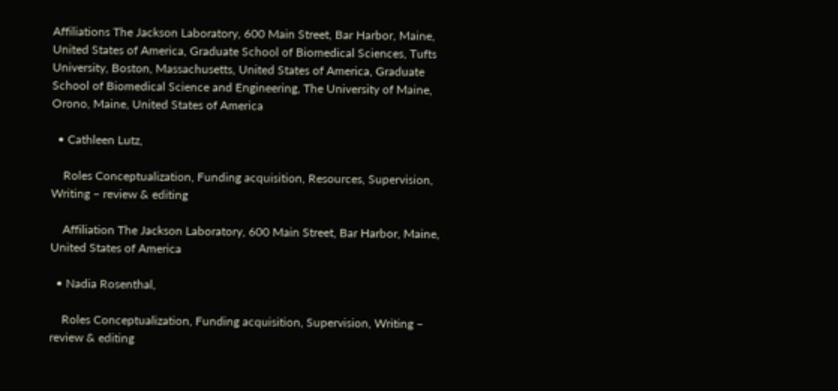Affiliations The Jackson Laboratory, 600 Main Street, Bar Harbor, Maine, United States of America, Graduate School of Biomedical Sciences, Tufts University, Boston, Massachusetts, United States of America, Graduate School of Biomedical Science and Engineering, The University of Maine, Orono, Maine, United States of America

  • Cathleen Lutz,

    Roles Conceptualization, Funding acquisition, Resources, Supervision, Writing – review & editing

    Affiliation The Jackson Laboratory, 600 Main Street, Bar Harbor, Maine, United States of America

  • Nadia Rosenthal,

    Roles Conceptualization, Funding acquisition, Supervision, Writing – review & editing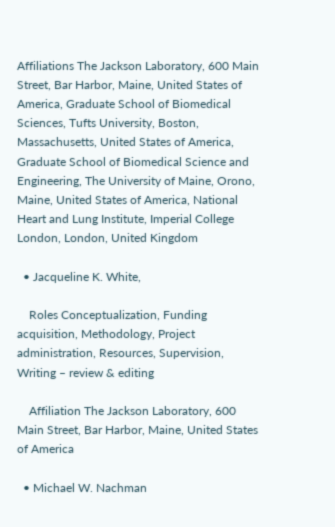Affiliations The Jackson Laboratory, 600 Main Street, Bar Harbor, Maine, United States of America, Graduate School of Biomedical Sciences, Tufts University, Boston, Massachusetts, United States of America, Graduate School of Biomedical Science and Engineering, The University of Maine, Orono, Maine, United States of America, National Heart and Lung Institute, Imperial College London, London, United Kingdom

  • Jacqueline K. White,

    Roles Conceptualization, Funding acquisition, Methodology, Project administration, Resources, Supervision, Writing – review & editing

    Affiliation The Jackson Laboratory, 600 Main Street, Bar Harbor, Maine, United States of America

  • Michael W. Nachman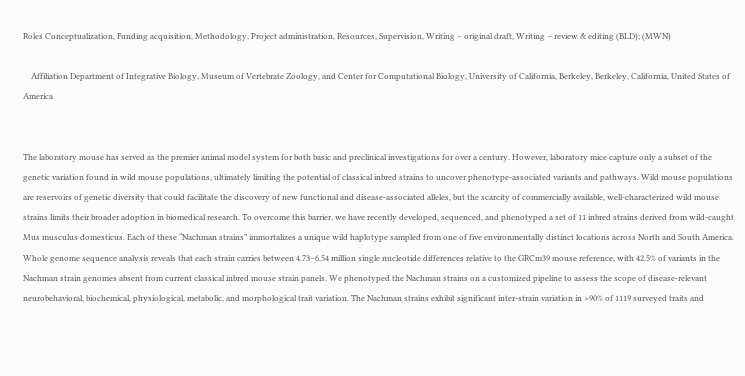Roles Conceptualization, Funding acquisition, Methodology, Project administration, Resources, Supervision, Writing – original draft, Writing – review & editing (BLD); (MWN)

    Affiliation Department of Integrative Biology, Museum of Vertebrate Zoology, and Center for Computational Biology, University of California, Berkeley, Berkeley, California, United States of America


The laboratory mouse has served as the premier animal model system for both basic and preclinical investigations for over a century. However, laboratory mice capture only a subset of the genetic variation found in wild mouse populations, ultimately limiting the potential of classical inbred strains to uncover phenotype-associated variants and pathways. Wild mouse populations are reservoirs of genetic diversity that could facilitate the discovery of new functional and disease-associated alleles, but the scarcity of commercially available, well-characterized wild mouse strains limits their broader adoption in biomedical research. To overcome this barrier, we have recently developed, sequenced, and phenotyped a set of 11 inbred strains derived from wild-caught Mus musculus domesticus. Each of these “Nachman strains” immortalizes a unique wild haplotype sampled from one of five environmentally distinct locations across North and South America. Whole genome sequence analysis reveals that each strain carries between 4.73–6.54 million single nucleotide differences relative to the GRCm39 mouse reference, with 42.5% of variants in the Nachman strain genomes absent from current classical inbred mouse strain panels. We phenotyped the Nachman strains on a customized pipeline to assess the scope of disease-relevant neurobehavioral, biochemical, physiological, metabolic, and morphological trait variation. The Nachman strains exhibit significant inter-strain variation in >90% of 1119 surveyed traits and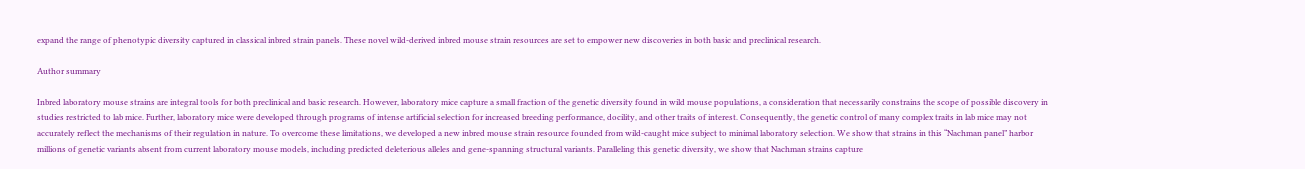expand the range of phenotypic diversity captured in classical inbred strain panels. These novel wild-derived inbred mouse strain resources are set to empower new discoveries in both basic and preclinical research.

Author summary

Inbred laboratory mouse strains are integral tools for both preclinical and basic research. However, laboratory mice capture a small fraction of the genetic diversity found in wild mouse populations, a consideration that necessarily constrains the scope of possible discovery in studies restricted to lab mice. Further, laboratory mice were developed through programs of intense artificial selection for increased breeding performance, docility, and other traits of interest. Consequently, the genetic control of many complex traits in lab mice may not accurately reflect the mechanisms of their regulation in nature. To overcome these limitations, we developed a new inbred mouse strain resource founded from wild-caught mice subject to minimal laboratory selection. We show that strains in this “Nachman panel” harbor millions of genetic variants absent from current laboratory mouse models, including predicted deleterious alleles and gene-spanning structural variants. Paralleling this genetic diversity, we show that Nachman strains capture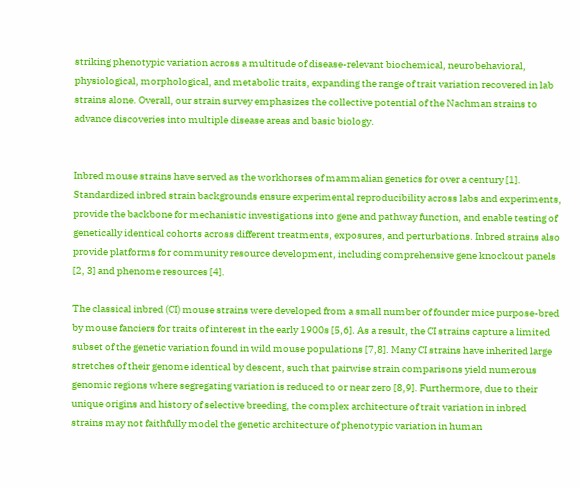striking phenotypic variation across a multitude of disease-relevant biochemical, neurobehavioral, physiological, morphological, and metabolic traits, expanding the range of trait variation recovered in lab strains alone. Overall, our strain survey emphasizes the collective potential of the Nachman strains to advance discoveries into multiple disease areas and basic biology.


Inbred mouse strains have served as the workhorses of mammalian genetics for over a century [1]. Standardized inbred strain backgrounds ensure experimental reproducibility across labs and experiments, provide the backbone for mechanistic investigations into gene and pathway function, and enable testing of genetically identical cohorts across different treatments, exposures, and perturbations. Inbred strains also provide platforms for community resource development, including comprehensive gene knockout panels [2, 3] and phenome resources [4].

The classical inbred (CI) mouse strains were developed from a small number of founder mice purpose-bred by mouse fanciers for traits of interest in the early 1900s [5,6]. As a result, the CI strains capture a limited subset of the genetic variation found in wild mouse populations [7,8]. Many CI strains have inherited large stretches of their genome identical by descent, such that pairwise strain comparisons yield numerous genomic regions where segregating variation is reduced to or near zero [8,9]. Furthermore, due to their unique origins and history of selective breeding, the complex architecture of trait variation in inbred strains may not faithfully model the genetic architecture of phenotypic variation in human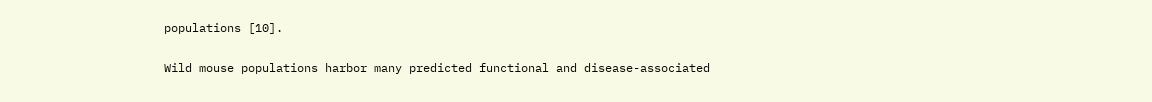populations [10].

Wild mouse populations harbor many predicted functional and disease-associated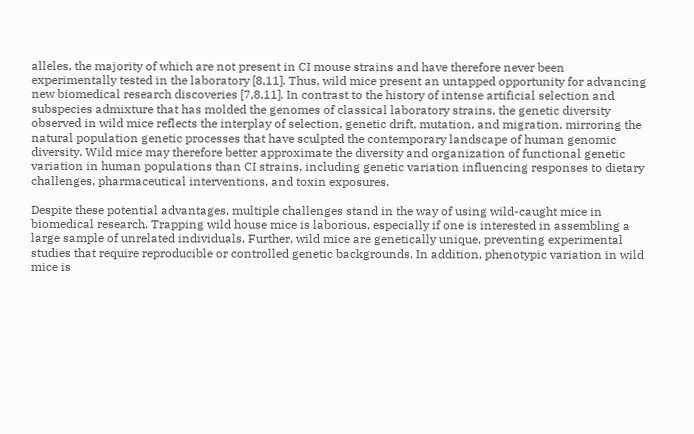alleles, the majority of which are not present in CI mouse strains and have therefore never been experimentally tested in the laboratory [8,11]. Thus, wild mice present an untapped opportunity for advancing new biomedical research discoveries [7,8,11]. In contrast to the history of intense artificial selection and subspecies admixture that has molded the genomes of classical laboratory strains, the genetic diversity observed in wild mice reflects the interplay of selection, genetic drift, mutation, and migration, mirroring the natural population genetic processes that have sculpted the contemporary landscape of human genomic diversity. Wild mice may therefore better approximate the diversity and organization of functional genetic variation in human populations than CI strains, including genetic variation influencing responses to dietary challenges, pharmaceutical interventions, and toxin exposures.

Despite these potential advantages, multiple challenges stand in the way of using wild-caught mice in biomedical research. Trapping wild house mice is laborious, especially if one is interested in assembling a large sample of unrelated individuals. Further, wild mice are genetically unique, preventing experimental studies that require reproducible or controlled genetic backgrounds. In addition, phenotypic variation in wild mice is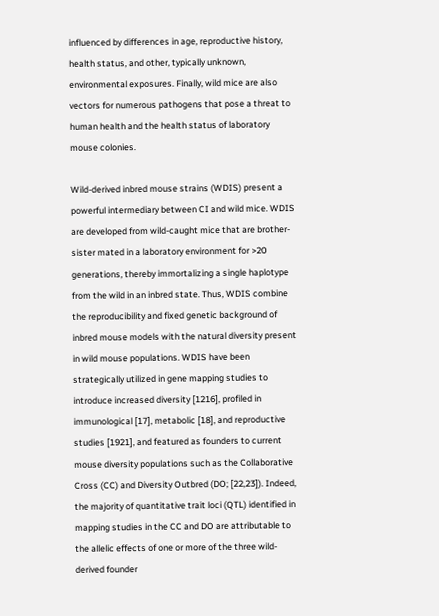influenced by differences in age, reproductive history, health status, and other, typically unknown, environmental exposures. Finally, wild mice are also vectors for numerous pathogens that pose a threat to human health and the health status of laboratory mouse colonies.

Wild-derived inbred mouse strains (WDIS) present a powerful intermediary between CI and wild mice. WDIS are developed from wild-caught mice that are brother-sister mated in a laboratory environment for >20 generations, thereby immortalizing a single haplotype from the wild in an inbred state. Thus, WDIS combine the reproducibility and fixed genetic background of inbred mouse models with the natural diversity present in wild mouse populations. WDIS have been strategically utilized in gene mapping studies to introduce increased diversity [1216], profiled in immunological [17], metabolic [18], and reproductive studies [1921], and featured as founders to current mouse diversity populations such as the Collaborative Cross (CC) and Diversity Outbred (DO; [22,23]). Indeed, the majority of quantitative trait loci (QTL) identified in mapping studies in the CC and DO are attributable to the allelic effects of one or more of the three wild-derived founder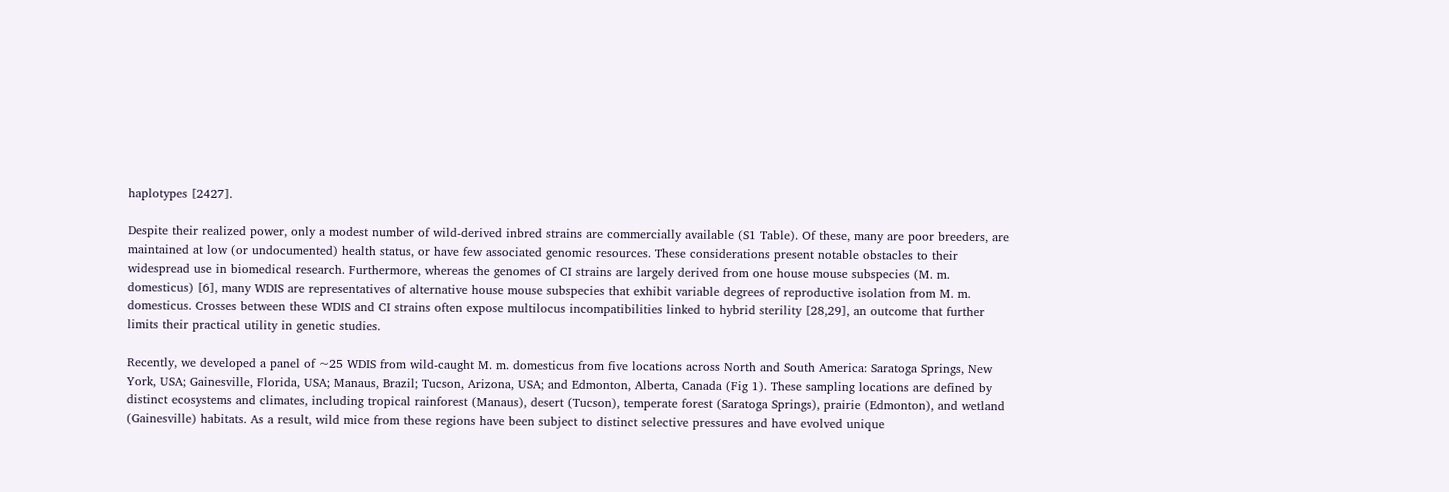haplotypes [2427].

Despite their realized power, only a modest number of wild-derived inbred strains are commercially available (S1 Table). Of these, many are poor breeders, are maintained at low (or undocumented) health status, or have few associated genomic resources. These considerations present notable obstacles to their widespread use in biomedical research. Furthermore, whereas the genomes of CI strains are largely derived from one house mouse subspecies (M. m. domesticus) [6], many WDIS are representatives of alternative house mouse subspecies that exhibit variable degrees of reproductive isolation from M. m. domesticus. Crosses between these WDIS and CI strains often expose multilocus incompatibilities linked to hybrid sterility [28,29], an outcome that further limits their practical utility in genetic studies.

Recently, we developed a panel of ~25 WDIS from wild-caught M. m. domesticus from five locations across North and South America: Saratoga Springs, New York, USA; Gainesville, Florida, USA; Manaus, Brazil; Tucson, Arizona, USA; and Edmonton, Alberta, Canada (Fig 1). These sampling locations are defined by distinct ecosystems and climates, including tropical rainforest (Manaus), desert (Tucson), temperate forest (Saratoga Springs), prairie (Edmonton), and wetland (Gainesville) habitats. As a result, wild mice from these regions have been subject to distinct selective pressures and have evolved unique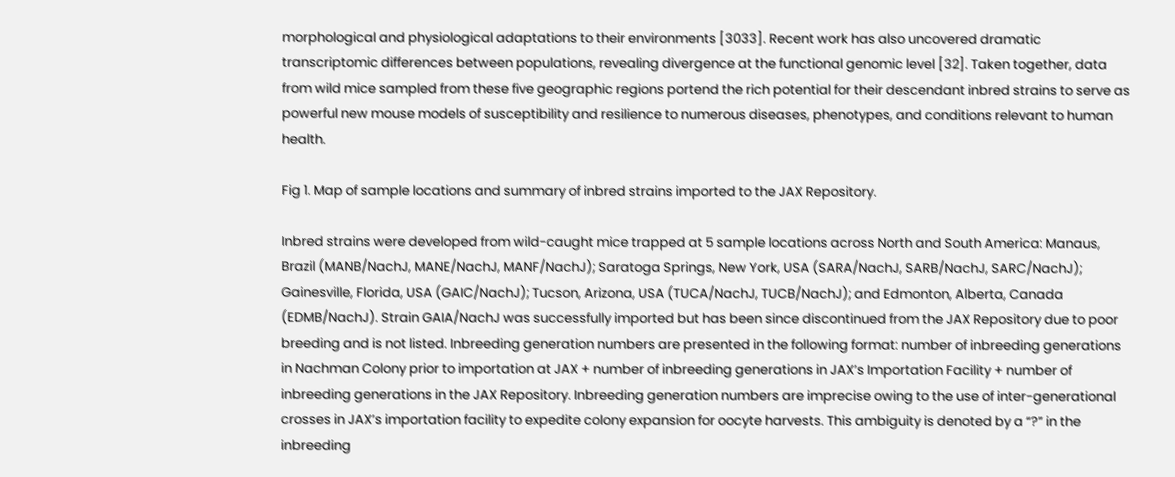morphological and physiological adaptations to their environments [3033]. Recent work has also uncovered dramatic transcriptomic differences between populations, revealing divergence at the functional genomic level [32]. Taken together, data from wild mice sampled from these five geographic regions portend the rich potential for their descendant inbred strains to serve as powerful new mouse models of susceptibility and resilience to numerous diseases, phenotypes, and conditions relevant to human health.

Fig 1. Map of sample locations and summary of inbred strains imported to the JAX Repository.

Inbred strains were developed from wild-caught mice trapped at 5 sample locations across North and South America: Manaus, Brazil (MANB/NachJ, MANE/NachJ, MANF/NachJ); Saratoga Springs, New York, USA (SARA/NachJ, SARB/NachJ, SARC/NachJ); Gainesville, Florida, USA (GAIC/NachJ); Tucson, Arizona, USA (TUCA/NachJ, TUCB/NachJ); and Edmonton, Alberta, Canada (EDMB/NachJ). Strain GAIA/NachJ was successfully imported but has been since discontinued from the JAX Repository due to poor breeding and is not listed. Inbreeding generation numbers are presented in the following format: number of inbreeding generations in Nachman Colony prior to importation at JAX + number of inbreeding generations in JAX’s Importation Facility + number of inbreeding generations in the JAX Repository. Inbreeding generation numbers are imprecise owing to the use of inter-generational crosses in JAX’s importation facility to expedite colony expansion for oocyte harvests. This ambiguity is denoted by a “?” in the inbreeding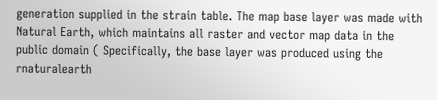generation supplied in the strain table. The map base layer was made with Natural Earth, which maintains all raster and vector map data in the public domain ( Specifically, the base layer was produced using the rnaturalearth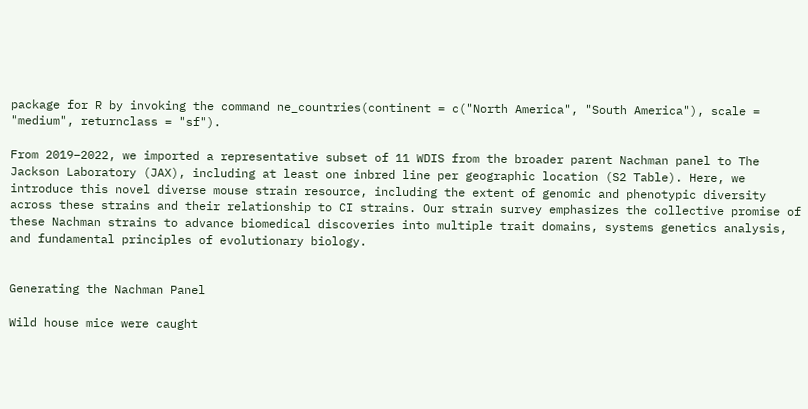package for R by invoking the command ne_countries(continent = c("North America", "South America"), scale = "medium", returnclass = "sf").

From 2019–2022, we imported a representative subset of 11 WDIS from the broader parent Nachman panel to The Jackson Laboratory (JAX), including at least one inbred line per geographic location (S2 Table). Here, we introduce this novel diverse mouse strain resource, including the extent of genomic and phenotypic diversity across these strains and their relationship to CI strains. Our strain survey emphasizes the collective promise of these Nachman strains to advance biomedical discoveries into multiple trait domains, systems genetics analysis, and fundamental principles of evolutionary biology.


Generating the Nachman Panel

Wild house mice were caught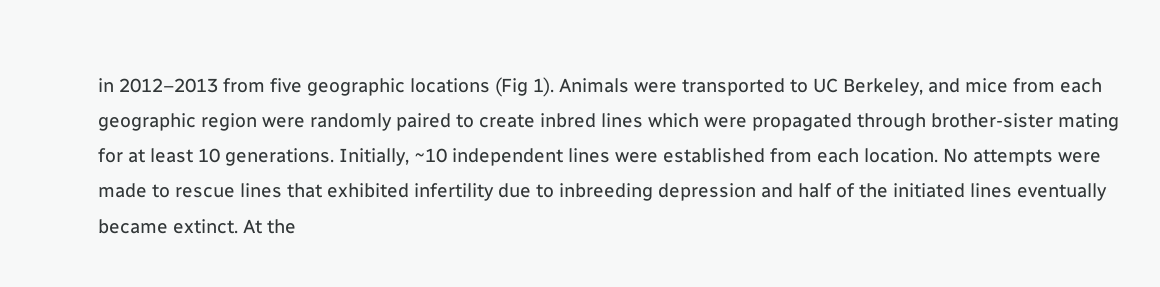in 2012–2013 from five geographic locations (Fig 1). Animals were transported to UC Berkeley, and mice from each geographic region were randomly paired to create inbred lines which were propagated through brother-sister mating for at least 10 generations. Initially, ~10 independent lines were established from each location. No attempts were made to rescue lines that exhibited infertility due to inbreeding depression and half of the initiated lines eventually became extinct. At the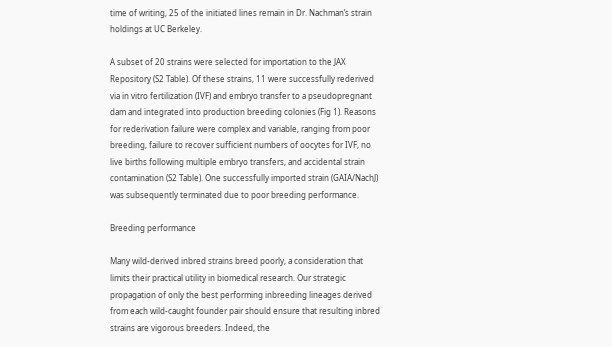time of writing, 25 of the initiated lines remain in Dr. Nachman’s strain holdings at UC Berkeley.

A subset of 20 strains were selected for importation to the JAX Repository (S2 Table). Of these strains, 11 were successfully rederived via in vitro fertilization (IVF) and embryo transfer to a pseudopregnant dam and integrated into production breeding colonies (Fig 1). Reasons for rederivation failure were complex and variable, ranging from poor breeding, failure to recover sufficient numbers of oocytes for IVF, no live births following multiple embryo transfers, and accidental strain contamination (S2 Table). One successfully imported strain (GAIA/NachJ) was subsequently terminated due to poor breeding performance.

Breeding performance

Many wild-derived inbred strains breed poorly, a consideration that limits their practical utility in biomedical research. Our strategic propagation of only the best performing inbreeding lineages derived from each wild-caught founder pair should ensure that resulting inbred strains are vigorous breeders. Indeed, the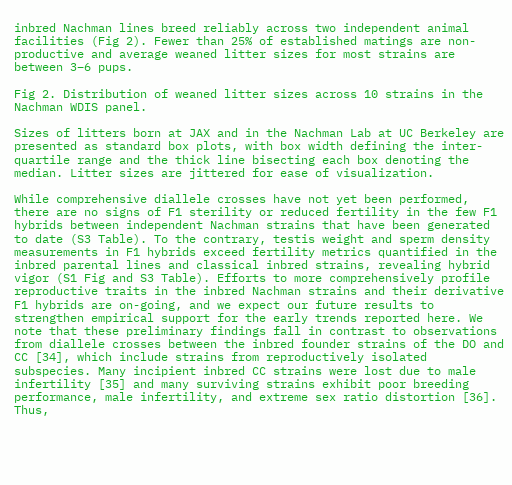inbred Nachman lines breed reliably across two independent animal facilities (Fig 2). Fewer than 25% of established matings are non-productive and average weaned litter sizes for most strains are between 3–6 pups.

Fig 2. Distribution of weaned litter sizes across 10 strains in the Nachman WDIS panel.

Sizes of litters born at JAX and in the Nachman Lab at UC Berkeley are presented as standard box plots, with box width defining the inter-quartile range and the thick line bisecting each box denoting the median. Litter sizes are jittered for ease of visualization.

While comprehensive diallele crosses have not yet been performed, there are no signs of F1 sterility or reduced fertility in the few F1 hybrids between independent Nachman strains that have been generated to date (S3 Table). To the contrary, testis weight and sperm density measurements in F1 hybrids exceed fertility metrics quantified in the inbred parental lines and classical inbred strains, revealing hybrid vigor (S1 Fig and S3 Table). Efforts to more comprehensively profile reproductive traits in the inbred Nachman strains and their derivative F1 hybrids are on-going, and we expect our future results to strengthen empirical support for the early trends reported here. We note that these preliminary findings fall in contrast to observations from diallele crosses between the inbred founder strains of the DO and CC [34], which include strains from reproductively isolated subspecies. Many incipient inbred CC strains were lost due to male infertility [35] and many surviving strains exhibit poor breeding performance, male infertility, and extreme sex ratio distortion [36]. Thus,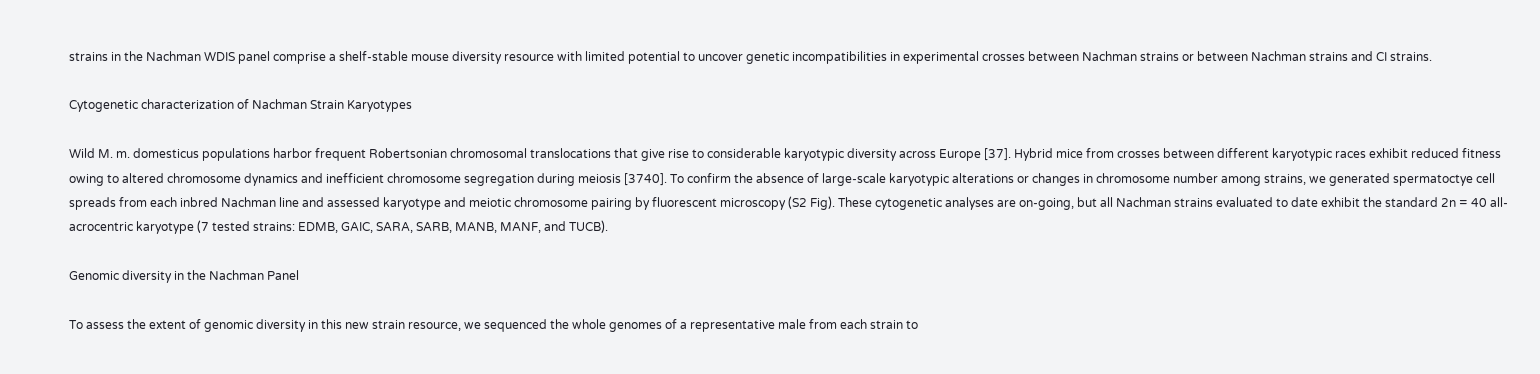strains in the Nachman WDIS panel comprise a shelf-stable mouse diversity resource with limited potential to uncover genetic incompatibilities in experimental crosses between Nachman strains or between Nachman strains and CI strains.

Cytogenetic characterization of Nachman Strain Karyotypes

Wild M. m. domesticus populations harbor frequent Robertsonian chromosomal translocations that give rise to considerable karyotypic diversity across Europe [37]. Hybrid mice from crosses between different karyotypic races exhibit reduced fitness owing to altered chromosome dynamics and inefficient chromosome segregation during meiosis [3740]. To confirm the absence of large-scale karyotypic alterations or changes in chromosome number among strains, we generated spermatoctye cell spreads from each inbred Nachman line and assessed karyotype and meiotic chromosome pairing by fluorescent microscopy (S2 Fig). These cytogenetic analyses are on-going, but all Nachman strains evaluated to date exhibit the standard 2n = 40 all-acrocentric karyotype (7 tested strains: EDMB, GAIC, SARA, SARB, MANB, MANF, and TUCB).

Genomic diversity in the Nachman Panel

To assess the extent of genomic diversity in this new strain resource, we sequenced the whole genomes of a representative male from each strain to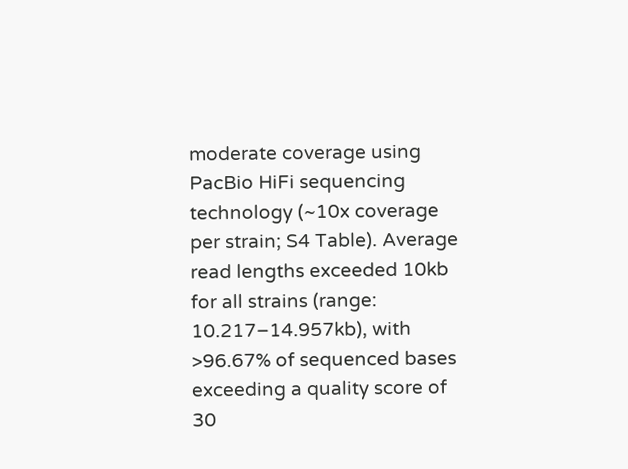moderate coverage using PacBio HiFi sequencing technology (~10x coverage per strain; S4 Table). Average read lengths exceeded 10kb for all strains (range: 10.217–14.957kb), with >96.67% of sequenced bases exceeding a quality score of 30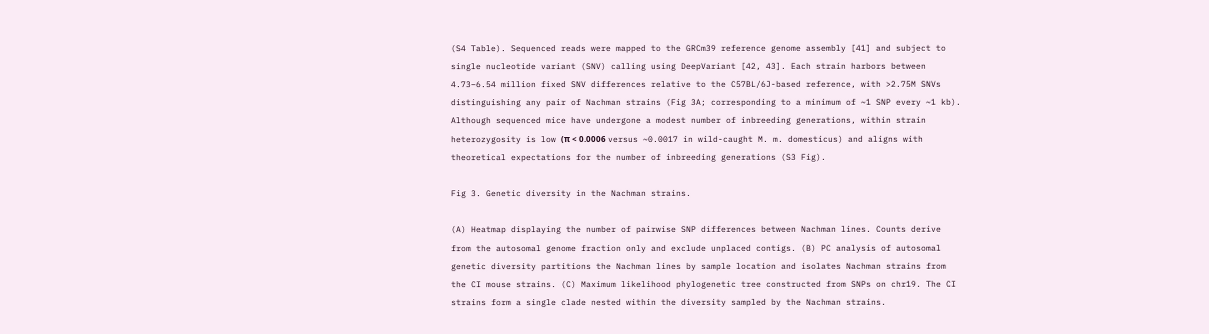(S4 Table). Sequenced reads were mapped to the GRCm39 reference genome assembly [41] and subject to single nucleotide variant (SNV) calling using DeepVariant [42, 43]. Each strain harbors between 4.73–6.54 million fixed SNV differences relative to the C57BL/6J-based reference, with >2.75M SNVs distinguishing any pair of Nachman strains (Fig 3A; corresponding to a minimum of ~1 SNP every ~1 kb). Although sequenced mice have undergone a modest number of inbreeding generations, within strain heterozygosity is low (π < 0.0006 versus ~0.0017 in wild-caught M. m. domesticus) and aligns with theoretical expectations for the number of inbreeding generations (S3 Fig).

Fig 3. Genetic diversity in the Nachman strains.

(A) Heatmap displaying the number of pairwise SNP differences between Nachman lines. Counts derive from the autosomal genome fraction only and exclude unplaced contigs. (B) PC analysis of autosomal genetic diversity partitions the Nachman lines by sample location and isolates Nachman strains from the CI mouse strains. (C) Maximum likelihood phylogenetic tree constructed from SNPs on chr19. The CI strains form a single clade nested within the diversity sampled by the Nachman strains.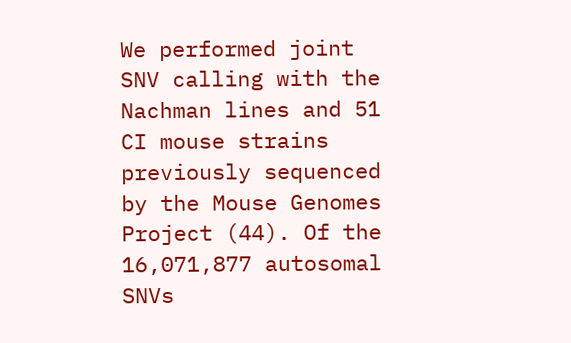We performed joint SNV calling with the Nachman lines and 51 CI mouse strains previously sequenced by the Mouse Genomes Project (44). Of the 16,071,877 autosomal SNVs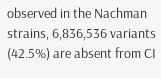observed in the Nachman strains, 6,836,536 variants (42.5%) are absent from CI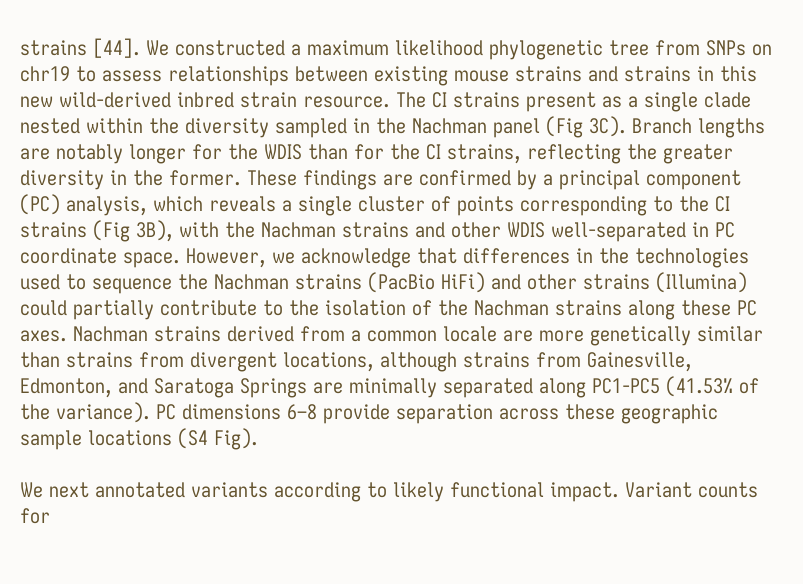strains [44]. We constructed a maximum likelihood phylogenetic tree from SNPs on chr19 to assess relationships between existing mouse strains and strains in this new wild-derived inbred strain resource. The CI strains present as a single clade nested within the diversity sampled in the Nachman panel (Fig 3C). Branch lengths are notably longer for the WDIS than for the CI strains, reflecting the greater diversity in the former. These findings are confirmed by a principal component (PC) analysis, which reveals a single cluster of points corresponding to the CI strains (Fig 3B), with the Nachman strains and other WDIS well-separated in PC coordinate space. However, we acknowledge that differences in the technologies used to sequence the Nachman strains (PacBio HiFi) and other strains (Illumina) could partially contribute to the isolation of the Nachman strains along these PC axes. Nachman strains derived from a common locale are more genetically similar than strains from divergent locations, although strains from Gainesville, Edmonton, and Saratoga Springs are minimally separated along PC1-PC5 (41.53% of the variance). PC dimensions 6–8 provide separation across these geographic sample locations (S4 Fig).

We next annotated variants according to likely functional impact. Variant counts for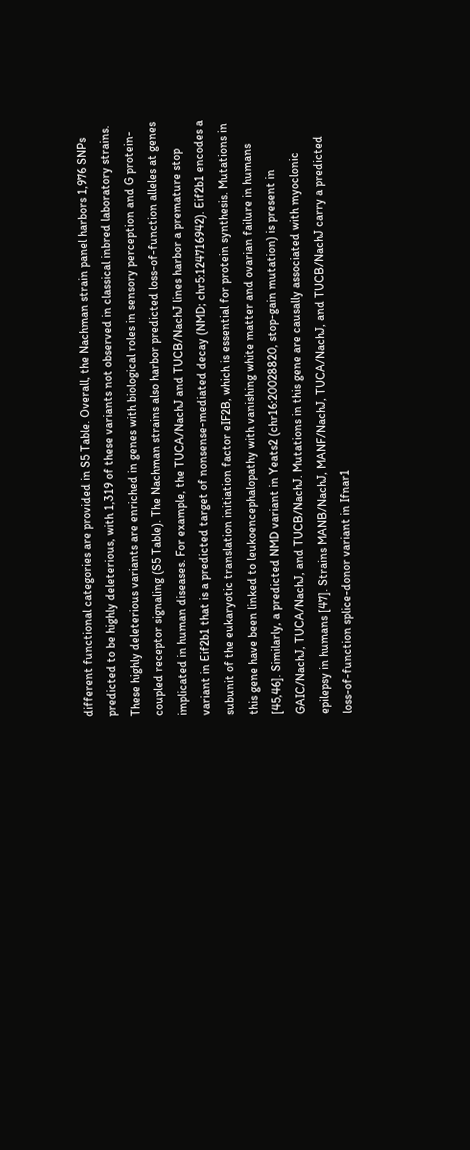different functional categories are provided in S5 Table. Overall, the Nachman strain panel harbors 1,976 SNPs predicted to be highly deleterious, with 1,319 of these variants not observed in classical inbred laboratory strains. These highly deleterious variants are enriched in genes with biological roles in sensory perception and G protein-coupled receptor signaling (S5 Table). The Nachman strains also harbor predicted loss-of-function alleles at genes implicated in human diseases. For example, the TUCA/NachJ and TUCB/NachJ lines harbor a premature stop variant in Eif2b1 that is a predicted target of nonsense-mediated decay (NMD; chr5:124716942). Eif2b1 encodes a subunit of the eukaryotic translation initiation factor eIF2B, which is essential for protein synthesis. Mutations in this gene have been linked to leukoencephalopathy with vanishing white matter and ovarian failure in humans [45,46]. Similarly, a predicted NMD variant in Yeats2 (chr16:20028820, stop-gain mutation) is present in GAIC/NachJ, TUCA/NachJ, and TUCB/NachJ. Mutations in this gene are causally associated with myoclonic epilepsy in humans [47]. Strains MANB/NachJ, MANF/NachJ, TUCA/NachJ, and TUCB/NachJ carry a predicted loss-of-function splice-donor variant in Ifnar1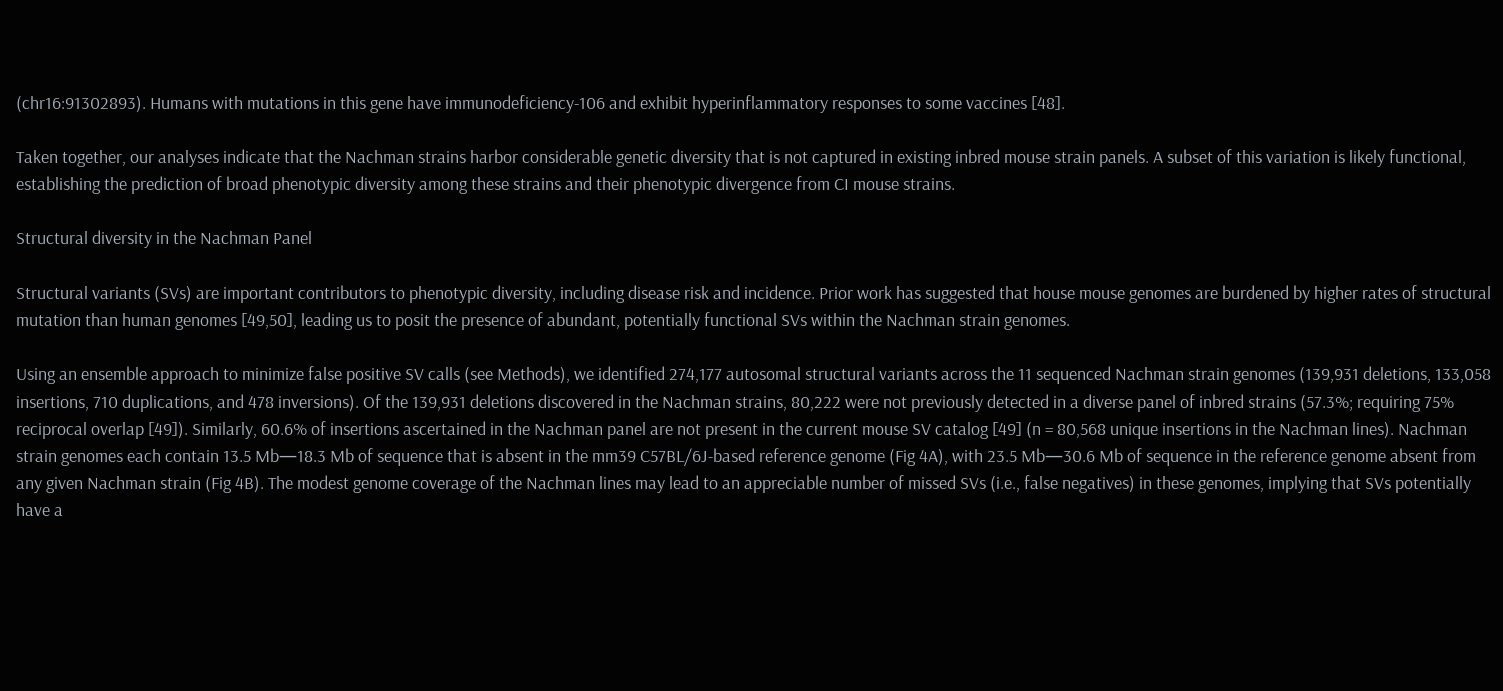(chr16:91302893). Humans with mutations in this gene have immunodeficiency-106 and exhibit hyperinflammatory responses to some vaccines [48].

Taken together, our analyses indicate that the Nachman strains harbor considerable genetic diversity that is not captured in existing inbred mouse strain panels. A subset of this variation is likely functional, establishing the prediction of broad phenotypic diversity among these strains and their phenotypic divergence from CI mouse strains.

Structural diversity in the Nachman Panel

Structural variants (SVs) are important contributors to phenotypic diversity, including disease risk and incidence. Prior work has suggested that house mouse genomes are burdened by higher rates of structural mutation than human genomes [49,50], leading us to posit the presence of abundant, potentially functional SVs within the Nachman strain genomes.

Using an ensemble approach to minimize false positive SV calls (see Methods), we identified 274,177 autosomal structural variants across the 11 sequenced Nachman strain genomes (139,931 deletions, 133,058 insertions, 710 duplications, and 478 inversions). Of the 139,931 deletions discovered in the Nachman strains, 80,222 were not previously detected in a diverse panel of inbred strains (57.3%; requiring 75% reciprocal overlap [49]). Similarly, 60.6% of insertions ascertained in the Nachman panel are not present in the current mouse SV catalog [49] (n = 80,568 unique insertions in the Nachman lines). Nachman strain genomes each contain 13.5 Mb—18.3 Mb of sequence that is absent in the mm39 C57BL/6J-based reference genome (Fig 4A), with 23.5 Mb—30.6 Mb of sequence in the reference genome absent from any given Nachman strain (Fig 4B). The modest genome coverage of the Nachman lines may lead to an appreciable number of missed SVs (i.e., false negatives) in these genomes, implying that SVs potentially have a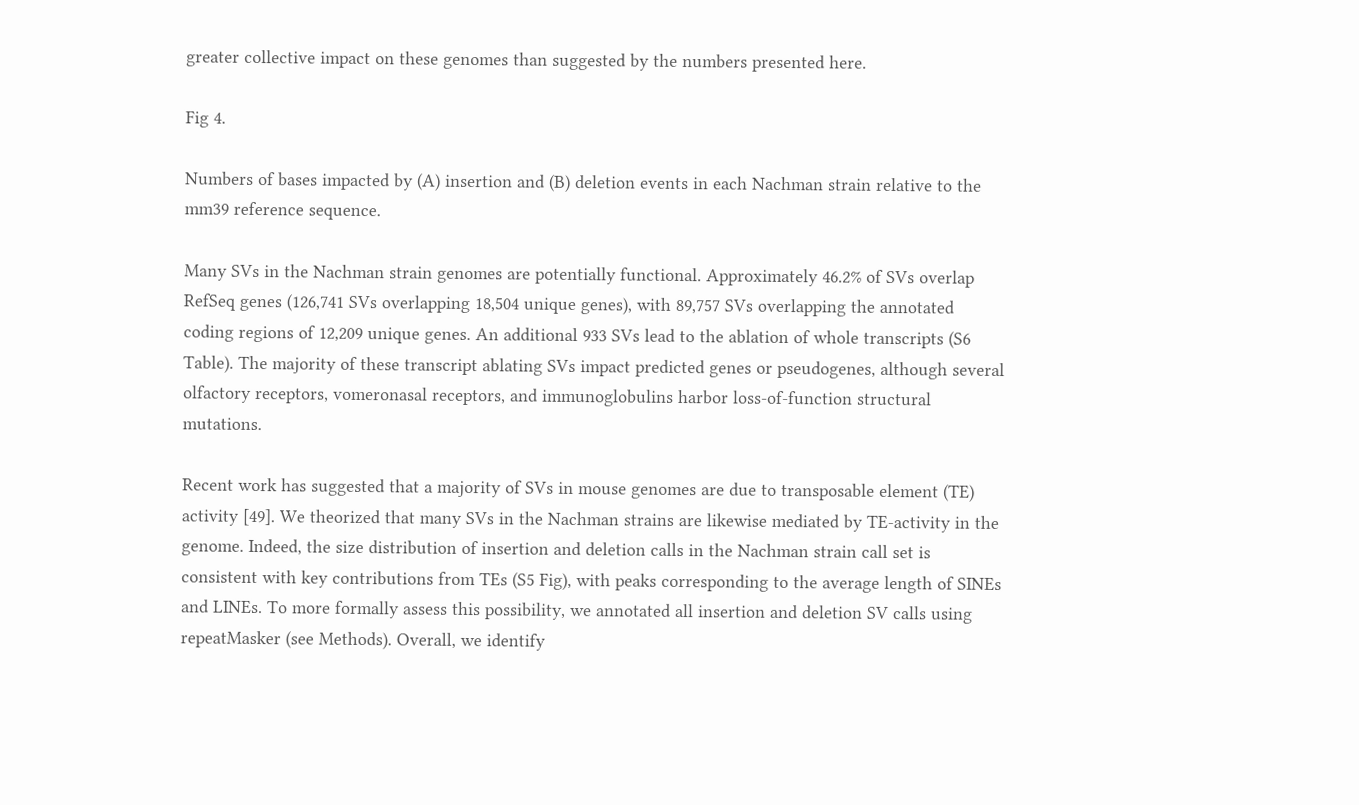greater collective impact on these genomes than suggested by the numbers presented here.

Fig 4.

Numbers of bases impacted by (A) insertion and (B) deletion events in each Nachman strain relative to the mm39 reference sequence.

Many SVs in the Nachman strain genomes are potentially functional. Approximately 46.2% of SVs overlap RefSeq genes (126,741 SVs overlapping 18,504 unique genes), with 89,757 SVs overlapping the annotated coding regions of 12,209 unique genes. An additional 933 SVs lead to the ablation of whole transcripts (S6 Table). The majority of these transcript ablating SVs impact predicted genes or pseudogenes, although several olfactory receptors, vomeronasal receptors, and immunoglobulins harbor loss-of-function structural mutations.

Recent work has suggested that a majority of SVs in mouse genomes are due to transposable element (TE) activity [49]. We theorized that many SVs in the Nachman strains are likewise mediated by TE-activity in the genome. Indeed, the size distribution of insertion and deletion calls in the Nachman strain call set is consistent with key contributions from TEs (S5 Fig), with peaks corresponding to the average length of SINEs and LINEs. To more formally assess this possibility, we annotated all insertion and deletion SV calls using repeatMasker (see Methods). Overall, we identify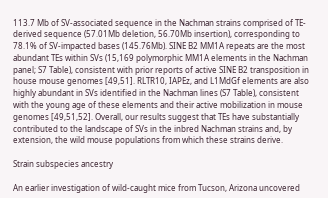113.7 Mb of SV-associated sequence in the Nachman strains comprised of TE-derived sequence (57.01Mb deletion, 56.70Mb insertion), corresponding to 78.1% of SV-impacted bases (145.76Mb). SINE B2 MM1A repeats are the most abundant TEs within SVs (15,169 polymorphic MM1A elements in the Nachman panel; S7 Table), consistent with prior reports of active SINE B2 transposition in house mouse genomes [49,51]. RLTR10, IAPEz, and L1MdGf elements are also highly abundant in SVs identified in the Nachman lines (S7 Table), consistent with the young age of these elements and their active mobilization in mouse genomes [49,51,52]. Overall, our results suggest that TEs have substantially contributed to the landscape of SVs in the inbred Nachman strains and, by extension, the wild mouse populations from which these strains derive.

Strain subspecies ancestry

An earlier investigation of wild-caught mice from Tucson, Arizona uncovered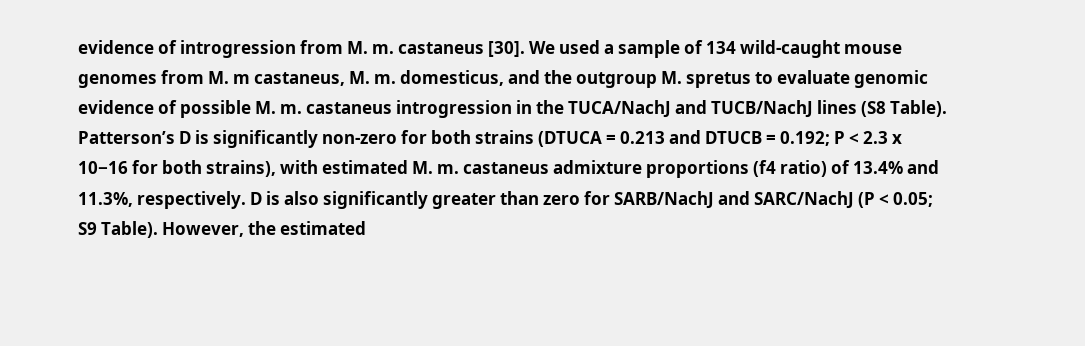evidence of introgression from M. m. castaneus [30]. We used a sample of 134 wild-caught mouse genomes from M. m castaneus, M. m. domesticus, and the outgroup M. spretus to evaluate genomic evidence of possible M. m. castaneus introgression in the TUCA/NachJ and TUCB/NachJ lines (S8 Table). Patterson’s D is significantly non-zero for both strains (DTUCA = 0.213 and DTUCB = 0.192; P < 2.3 x 10−16 for both strains), with estimated M. m. castaneus admixture proportions (f4 ratio) of 13.4% and 11.3%, respectively. D is also significantly greater than zero for SARB/NachJ and SARC/NachJ (P < 0.05; S9 Table). However, the estimated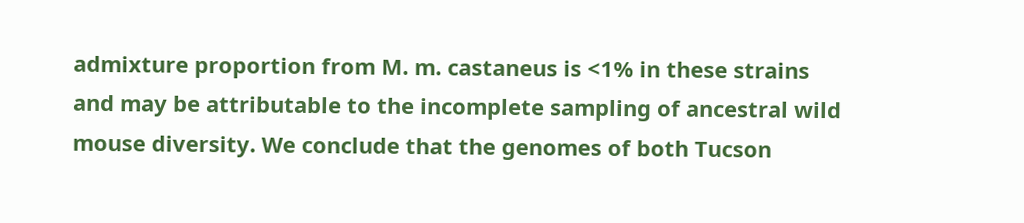admixture proportion from M. m. castaneus is <1% in these strains and may be attributable to the incomplete sampling of ancestral wild mouse diversity. We conclude that the genomes of both Tucson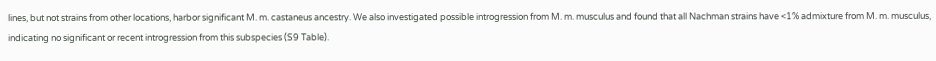lines, but not strains from other locations, harbor significant M. m. castaneus ancestry. We also investigated possible introgression from M. m. musculus and found that all Nachman strains have <1% admixture from M. m. musculus, indicating no significant or recent introgression from this subspecies (S9 Table).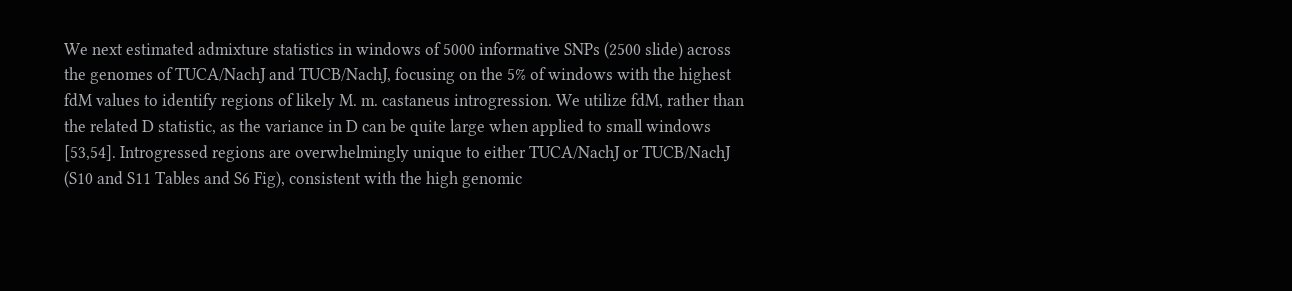We next estimated admixture statistics in windows of 5000 informative SNPs (2500 slide) across the genomes of TUCA/NachJ and TUCB/NachJ, focusing on the 5% of windows with the highest fdM values to identify regions of likely M. m. castaneus introgression. We utilize fdM, rather than the related D statistic, as the variance in D can be quite large when applied to small windows [53,54]. Introgressed regions are overwhelmingly unique to either TUCA/NachJ or TUCB/NachJ (S10 and S11 Tables and S6 Fig), consistent with the high genomic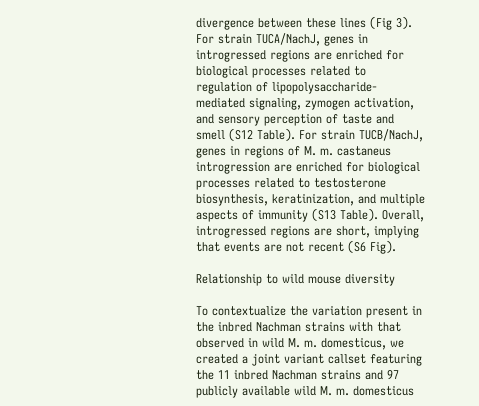divergence between these lines (Fig 3). For strain TUCA/NachJ, genes in introgressed regions are enriched for biological processes related to regulation of lipopolysaccharide-mediated signaling, zymogen activation, and sensory perception of taste and smell (S12 Table). For strain TUCB/NachJ, genes in regions of M. m. castaneus introgression are enriched for biological processes related to testosterone biosynthesis, keratinization, and multiple aspects of immunity (S13 Table). Overall, introgressed regions are short, implying that events are not recent (S6 Fig).

Relationship to wild mouse diversity

To contextualize the variation present in the inbred Nachman strains with that observed in wild M. m. domesticus, we created a joint variant callset featuring the 11 inbred Nachman strains and 97 publicly available wild M. m. domesticus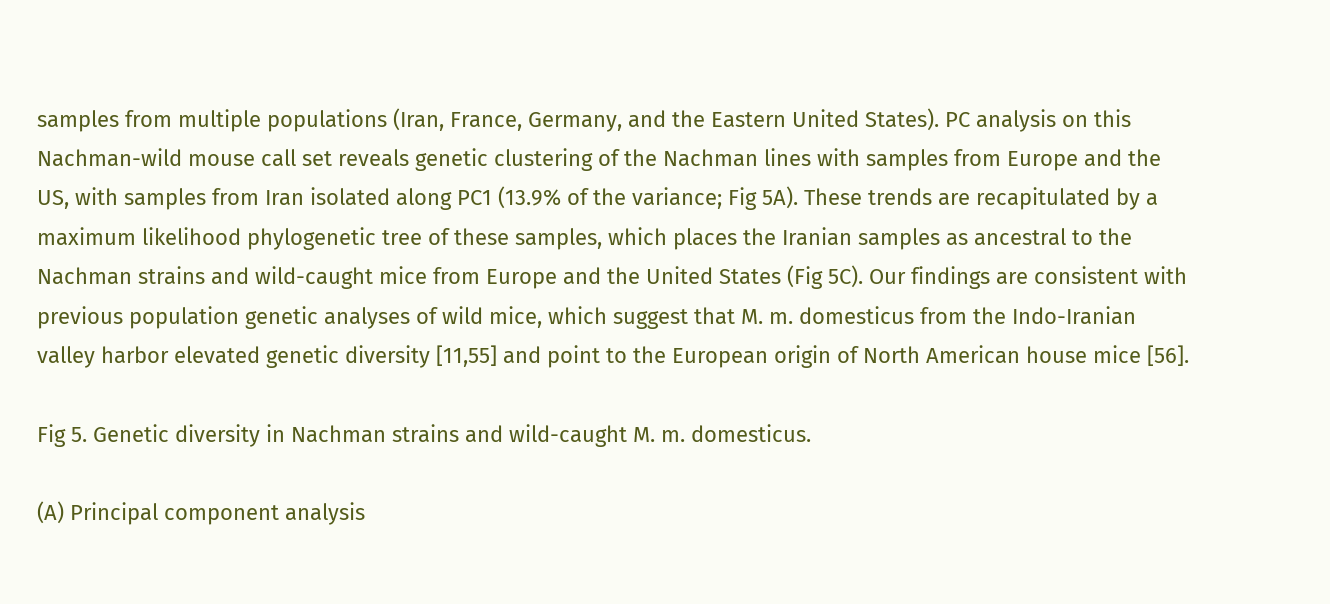samples from multiple populations (Iran, France, Germany, and the Eastern United States). PC analysis on this Nachman-wild mouse call set reveals genetic clustering of the Nachman lines with samples from Europe and the US, with samples from Iran isolated along PC1 (13.9% of the variance; Fig 5A). These trends are recapitulated by a maximum likelihood phylogenetic tree of these samples, which places the Iranian samples as ancestral to the Nachman strains and wild-caught mice from Europe and the United States (Fig 5C). Our findings are consistent with previous population genetic analyses of wild mice, which suggest that M. m. domesticus from the Indo-Iranian valley harbor elevated genetic diversity [11,55] and point to the European origin of North American house mice [56].

Fig 5. Genetic diversity in Nachman strains and wild-caught M. m. domesticus.

(A) Principal component analysis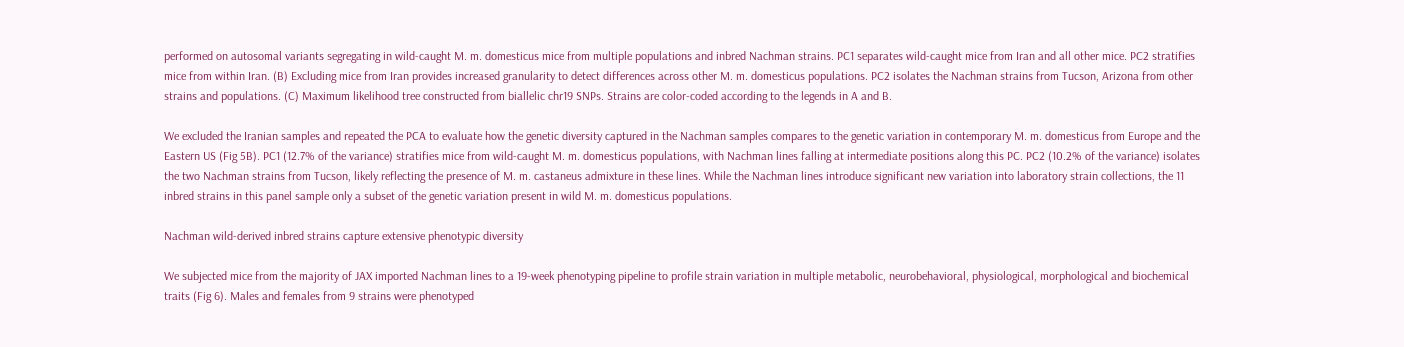performed on autosomal variants segregating in wild-caught M. m. domesticus mice from multiple populations and inbred Nachman strains. PC1 separates wild-caught mice from Iran and all other mice. PC2 stratifies mice from within Iran. (B) Excluding mice from Iran provides increased granularity to detect differences across other M. m. domesticus populations. PC2 isolates the Nachman strains from Tucson, Arizona from other strains and populations. (C) Maximum likelihood tree constructed from biallelic chr19 SNPs. Strains are color-coded according to the legends in A and B.

We excluded the Iranian samples and repeated the PCA to evaluate how the genetic diversity captured in the Nachman samples compares to the genetic variation in contemporary M. m. domesticus from Europe and the Eastern US (Fig 5B). PC1 (12.7% of the variance) stratifies mice from wild-caught M. m. domesticus populations, with Nachman lines falling at intermediate positions along this PC. PC2 (10.2% of the variance) isolates the two Nachman strains from Tucson, likely reflecting the presence of M. m. castaneus admixture in these lines. While the Nachman lines introduce significant new variation into laboratory strain collections, the 11 inbred strains in this panel sample only a subset of the genetic variation present in wild M. m. domesticus populations.

Nachman wild-derived inbred strains capture extensive phenotypic diversity

We subjected mice from the majority of JAX imported Nachman lines to a 19-week phenotyping pipeline to profile strain variation in multiple metabolic, neurobehavioral, physiological, morphological and biochemical traits (Fig 6). Males and females from 9 strains were phenotyped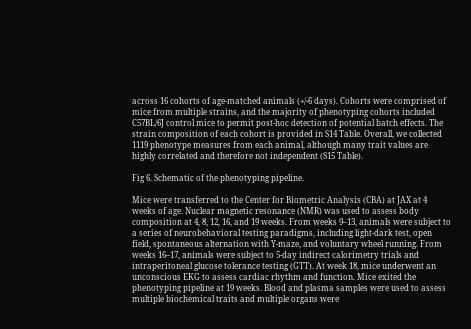across 16 cohorts of age-matched animals (+/-6 days). Cohorts were comprised of mice from multiple strains, and the majority of phenotyping cohorts included C57BL/6J control mice to permit post-hoc detection of potential batch effects. The strain composition of each cohort is provided in S14 Table. Overall, we collected 1119 phenotype measures from each animal, although many trait values are highly correlated and therefore not independent (S15 Table).

Fig 6. Schematic of the phenotyping pipeline.

Mice were transferred to the Center for Biometric Analysis (CBA) at JAX at 4 weeks of age. Nuclear magnetic resonance (NMR) was used to assess body composition at 4, 8, 12, 16, and 19 weeks. From weeks 9–13, animals were subject to a series of neurobehavioral testing paradigms, including light-dark test, open field, spontaneous alternation with Y-maze, and voluntary wheel running. From weeks 16–17, animals were subject to 5-day indirect calorimetry trials and intraperitoneal glucose tolerance testing (GTT). At week 18, mice underwent an unconscious EKG to assess cardiac rhythm and function. Mice exited the phenotyping pipeline at 19 weeks. Blood and plasma samples were used to assess multiple biochemical traits and multiple organs were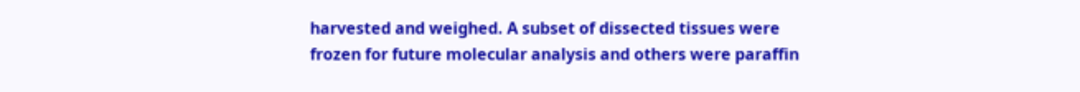harvested and weighed. A subset of dissected tissues were frozen for future molecular analysis and others were paraffin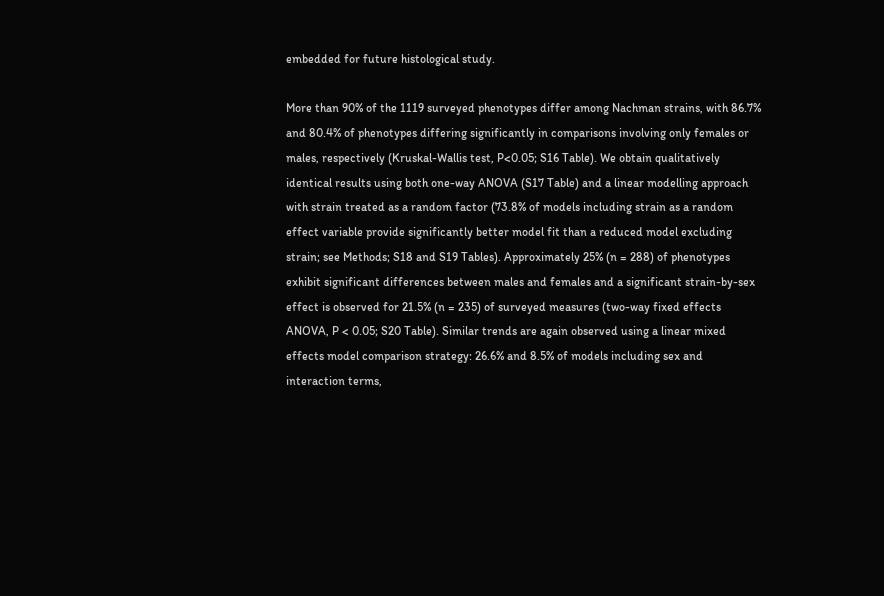embedded for future histological study.

More than 90% of the 1119 surveyed phenotypes differ among Nachman strains, with 86.7% and 80.4% of phenotypes differing significantly in comparisons involving only females or males, respectively (Kruskal-Wallis test, P<0.05; S16 Table). We obtain qualitatively identical results using both one-way ANOVA (S17 Table) and a linear modelling approach with strain treated as a random factor (73.8% of models including strain as a random effect variable provide significantly better model fit than a reduced model excluding strain; see Methods; S18 and S19 Tables). Approximately 25% (n = 288) of phenotypes exhibit significant differences between males and females and a significant strain-by-sex effect is observed for 21.5% (n = 235) of surveyed measures (two-way fixed effects ANOVA, P < 0.05; S20 Table). Similar trends are again observed using a linear mixed effects model comparison strategy: 26.6% and 8.5% of models including sex and interaction terms,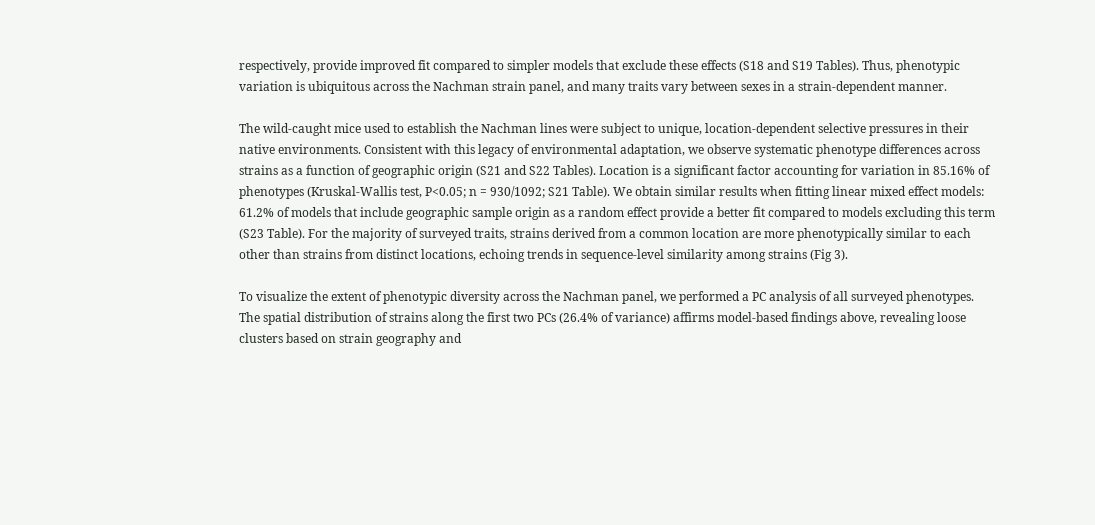respectively, provide improved fit compared to simpler models that exclude these effects (S18 and S19 Tables). Thus, phenotypic variation is ubiquitous across the Nachman strain panel, and many traits vary between sexes in a strain-dependent manner.

The wild-caught mice used to establish the Nachman lines were subject to unique, location-dependent selective pressures in their native environments. Consistent with this legacy of environmental adaptation, we observe systematic phenotype differences across strains as a function of geographic origin (S21 and S22 Tables). Location is a significant factor accounting for variation in 85.16% of phenotypes (Kruskal-Wallis test, P<0.05; n = 930/1092; S21 Table). We obtain similar results when fitting linear mixed effect models: 61.2% of models that include geographic sample origin as a random effect provide a better fit compared to models excluding this term (S23 Table). For the majority of surveyed traits, strains derived from a common location are more phenotypically similar to each other than strains from distinct locations, echoing trends in sequence-level similarity among strains (Fig 3).

To visualize the extent of phenotypic diversity across the Nachman panel, we performed a PC analysis of all surveyed phenotypes. The spatial distribution of strains along the first two PCs (26.4% of variance) affirms model-based findings above, revealing loose clusters based on strain geography and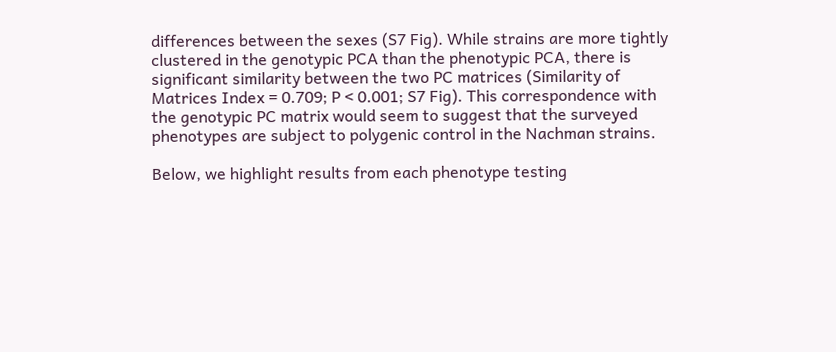differences between the sexes (S7 Fig). While strains are more tightly clustered in the genotypic PCA than the phenotypic PCA, there is significant similarity between the two PC matrices (Similarity of Matrices Index = 0.709; P < 0.001; S7 Fig). This correspondence with the genotypic PC matrix would seem to suggest that the surveyed phenotypes are subject to polygenic control in the Nachman strains.

Below, we highlight results from each phenotype testing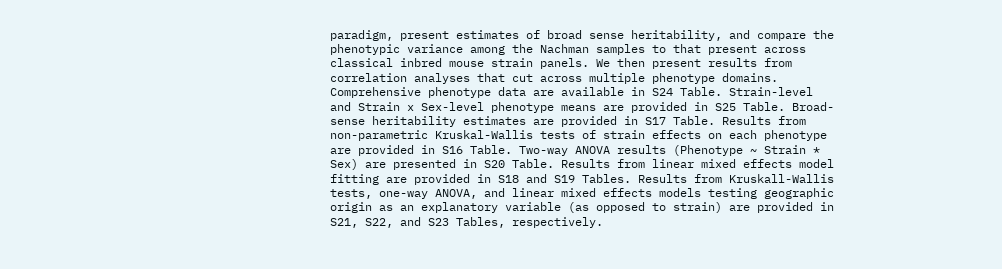paradigm, present estimates of broad sense heritability, and compare the phenotypic variance among the Nachman samples to that present across classical inbred mouse strain panels. We then present results from correlation analyses that cut across multiple phenotype domains. Comprehensive phenotype data are available in S24 Table. Strain-level and Strain x Sex-level phenotype means are provided in S25 Table. Broad-sense heritability estimates are provided in S17 Table. Results from non-parametric Kruskal-Wallis tests of strain effects on each phenotype are provided in S16 Table. Two-way ANOVA results (Phenotype ~ Strain * Sex) are presented in S20 Table. Results from linear mixed effects model fitting are provided in S18 and S19 Tables. Results from Kruskall-Wallis tests, one-way ANOVA, and linear mixed effects models testing geographic origin as an explanatory variable (as opposed to strain) are provided in S21, S22, and S23 Tables, respectively.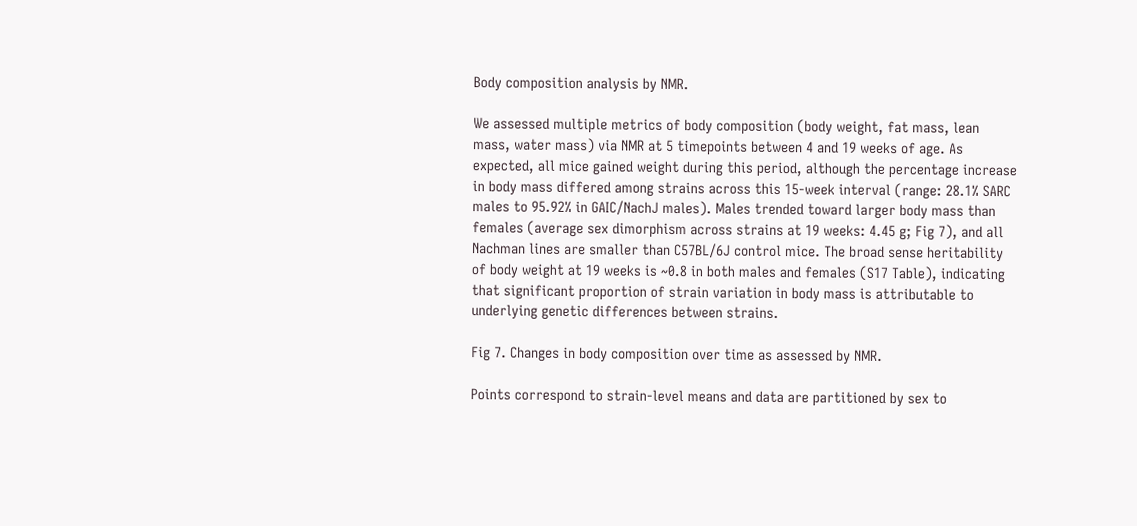Body composition analysis by NMR.

We assessed multiple metrics of body composition (body weight, fat mass, lean mass, water mass) via NMR at 5 timepoints between 4 and 19 weeks of age. As expected, all mice gained weight during this period, although the percentage increase in body mass differed among strains across this 15-week interval (range: 28.1% SARC males to 95.92% in GAIC/NachJ males). Males trended toward larger body mass than females (average sex dimorphism across strains at 19 weeks: 4.45 g; Fig 7), and all Nachman lines are smaller than C57BL/6J control mice. The broad sense heritability of body weight at 19 weeks is ~0.8 in both males and females (S17 Table), indicating that significant proportion of strain variation in body mass is attributable to underlying genetic differences between strains.

Fig 7. Changes in body composition over time as assessed by NMR.

Points correspond to strain-level means and data are partitioned by sex to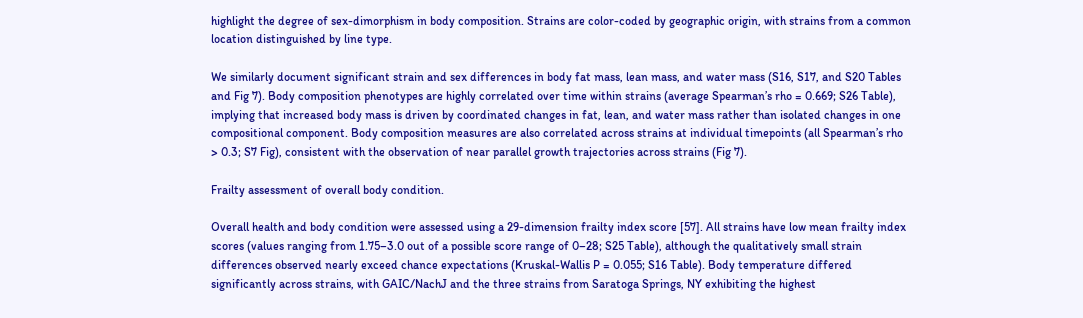highlight the degree of sex-dimorphism in body composition. Strains are color-coded by geographic origin, with strains from a common location distinguished by line type.

We similarly document significant strain and sex differences in body fat mass, lean mass, and water mass (S16, S17, and S20 Tables and Fig 7). Body composition phenotypes are highly correlated over time within strains (average Spearman’s rho = 0.669; S26 Table), implying that increased body mass is driven by coordinated changes in fat, lean, and water mass rather than isolated changes in one compositional component. Body composition measures are also correlated across strains at individual timepoints (all Spearman’s rho > 0.3; S7 Fig), consistent with the observation of near parallel growth trajectories across strains (Fig 7).

Frailty assessment of overall body condition.

Overall health and body condition were assessed using a 29-dimension frailty index score [57]. All strains have low mean frailty index scores (values ranging from 1.75–3.0 out of a possible score range of 0–28; S25 Table), although the qualitatively small strain differences observed nearly exceed chance expectations (Kruskal-Wallis P = 0.055; S16 Table). Body temperature differed significantly across strains, with GAIC/NachJ and the three strains from Saratoga Springs, NY exhibiting the highest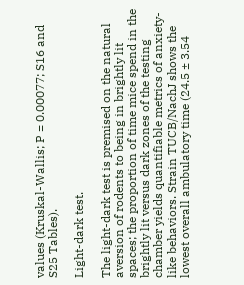values (Kruskal-Wallis; P = 0.00077; S16 and S25 Tables).

Light-dark test.

The light-dark test is premised on the natural aversion of rodents to being in brightly lit spaces; the proportion of time mice spend in the brightly lit versus dark zones of the testing chamber yields quantifiable metrics of anxiety-like behaviors. Strain TUCB/NachJ shows the lowest overall ambulatory time (24.5 ± 3.54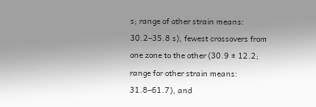s; range of other strain means: 30.2–35.8 s), fewest crossovers from one zone to the other (30.9 ± 12.2; range for other strain means: 31.8–61.7), and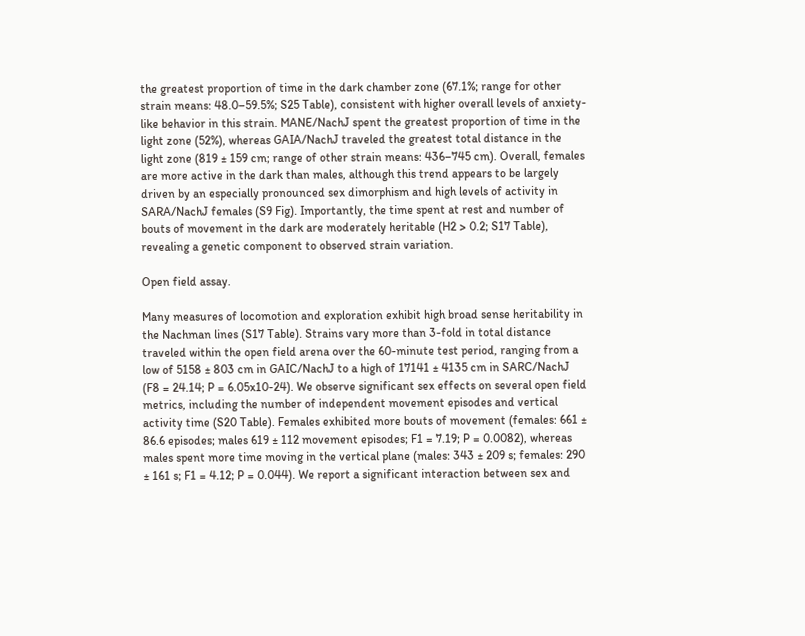the greatest proportion of time in the dark chamber zone (67.1%; range for other strain means: 48.0–59.5%; S25 Table), consistent with higher overall levels of anxiety-like behavior in this strain. MANE/NachJ spent the greatest proportion of time in the light zone (52%), whereas GAIA/NachJ traveled the greatest total distance in the light zone (819 ± 159 cm; range of other strain means: 436–745 cm). Overall, females are more active in the dark than males, although this trend appears to be largely driven by an especially pronounced sex dimorphism and high levels of activity in SARA/NachJ females (S9 Fig). Importantly, the time spent at rest and number of bouts of movement in the dark are moderately heritable (H2 > 0.2; S17 Table), revealing a genetic component to observed strain variation.

Open field assay.

Many measures of locomotion and exploration exhibit high broad sense heritability in the Nachman lines (S17 Table). Strains vary more than 3-fold in total distance traveled within the open field arena over the 60-minute test period, ranging from a low of 5158 ± 803 cm in GAIC/NachJ to a high of 17141 ± 4135 cm in SARC/NachJ (F8 = 24.14; P = 6.05x10-24). We observe significant sex effects on several open field metrics, including the number of independent movement episodes and vertical activity time (S20 Table). Females exhibited more bouts of movement (females: 661 ± 86.6 episodes; males 619 ± 112 movement episodes; F1 = 7.19; P = 0.0082), whereas males spent more time moving in the vertical plane (males: 343 ± 209 s; females: 290 ± 161 s; F1 = 4.12; P = 0.044). We report a significant interaction between sex and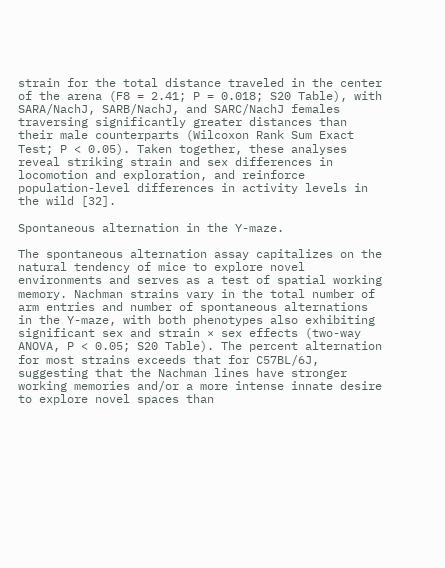strain for the total distance traveled in the center of the arena (F8 = 2.41; P = 0.018; S20 Table), with SARA/NachJ, SARB/NachJ, and SARC/NachJ females traversing significantly greater distances than their male counterparts (Wilcoxon Rank Sum Exact Test; P < 0.05). Taken together, these analyses reveal striking strain and sex differences in locomotion and exploration, and reinforce population-level differences in activity levels in the wild [32].

Spontaneous alternation in the Y-maze.

The spontaneous alternation assay capitalizes on the natural tendency of mice to explore novel environments and serves as a test of spatial working memory. Nachman strains vary in the total number of arm entries and number of spontaneous alternations in the Y-maze, with both phenotypes also exhibiting significant sex and strain × sex effects (two-way ANOVA, P < 0.05; S20 Table). The percent alternation for most strains exceeds that for C57BL/6J, suggesting that the Nachman lines have stronger working memories and/or a more intense innate desire to explore novel spaces than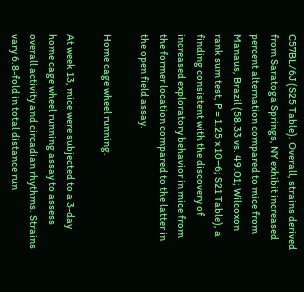C57BL/6J (S25 Table). Overall, strains derived from Saratoga Springs, NY exhibit increased percent alternation compared to mice from Manaus, Brazil (58.33 vs. 49.01; Wilcoxon rank sum test, P = 1.25 x 10−6; S21 Table), a finding consistent with the discovery of increased exploratory behavior in mice from the former location compared to the latter in the open field assay.

Home cage wheel running.

At week 13, mice were subjected to a 3-day home cage wheel running assay to assess overall activity and circadian rhythms. Strains vary 6.8-fold in total distance run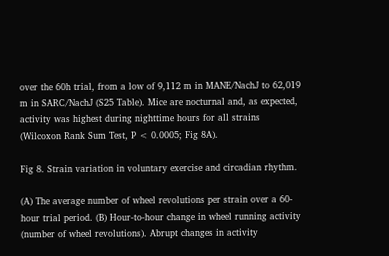over the 60h trial, from a low of 9,112 m in MANE/NachJ to 62,019 m in SARC/NachJ (S25 Table). Mice are nocturnal and, as expected, activity was highest during nighttime hours for all strains (Wilcoxon Rank Sum Test, P < 0.0005; Fig 8A).

Fig 8. Strain variation in voluntary exercise and circadian rhythm.

(A) The average number of wheel revolutions per strain over a 60-hour trial period. (B) Hour-to-hour change in wheel running activity (number of wheel revolutions). Abrupt changes in activity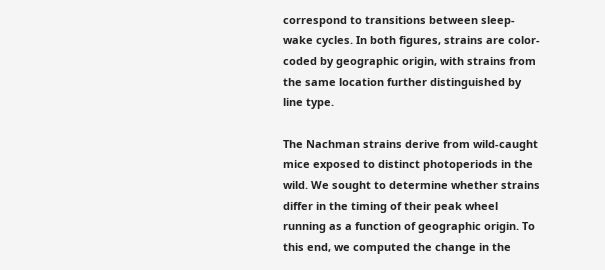correspond to transitions between sleep-wake cycles. In both figures, strains are color-coded by geographic origin, with strains from the same location further distinguished by line type.

The Nachman strains derive from wild-caught mice exposed to distinct photoperiods in the wild. We sought to determine whether strains differ in the timing of their peak wheel running as a function of geographic origin. To this end, we computed the change in the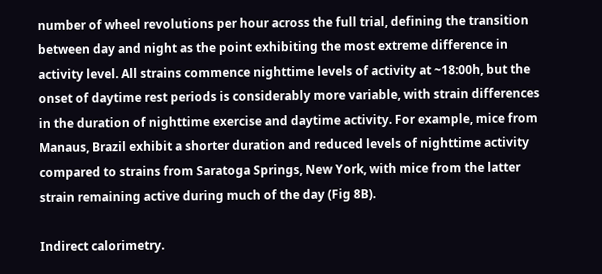number of wheel revolutions per hour across the full trial, defining the transition between day and night as the point exhibiting the most extreme difference in activity level. All strains commence nighttime levels of activity at ~18:00h, but the onset of daytime rest periods is considerably more variable, with strain differences in the duration of nighttime exercise and daytime activity. For example, mice from Manaus, Brazil exhibit a shorter duration and reduced levels of nighttime activity compared to strains from Saratoga Springs, New York, with mice from the latter strain remaining active during much of the day (Fig 8B).

Indirect calorimetry.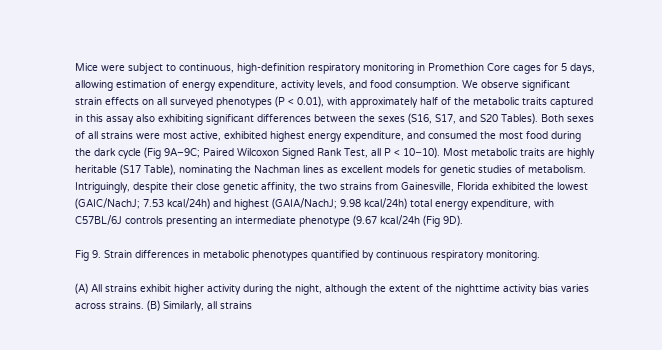Mice were subject to continuous, high-definition respiratory monitoring in Promethion Core cages for 5 days, allowing estimation of energy expenditure, activity levels, and food consumption. We observe significant strain effects on all surveyed phenotypes (P < 0.01), with approximately half of the metabolic traits captured in this assay also exhibiting significant differences between the sexes (S16, S17, and S20 Tables). Both sexes of all strains were most active, exhibited highest energy expenditure, and consumed the most food during the dark cycle (Fig 9A–9C; Paired Wilcoxon Signed Rank Test, all P < 10−10). Most metabolic traits are highly heritable (S17 Table), nominating the Nachman lines as excellent models for genetic studies of metabolism. Intriguingly, despite their close genetic affinity, the two strains from Gainesville, Florida exhibited the lowest (GAIC/NachJ; 7.53 kcal/24h) and highest (GAIA/NachJ; 9.98 kcal/24h) total energy expenditure, with C57BL/6J controls presenting an intermediate phenotype (9.67 kcal/24h (Fig 9D).

Fig 9. Strain differences in metabolic phenotypes quantified by continuous respiratory monitoring.

(A) All strains exhibit higher activity during the night, although the extent of the nighttime activity bias varies across strains. (B) Similarly, all strains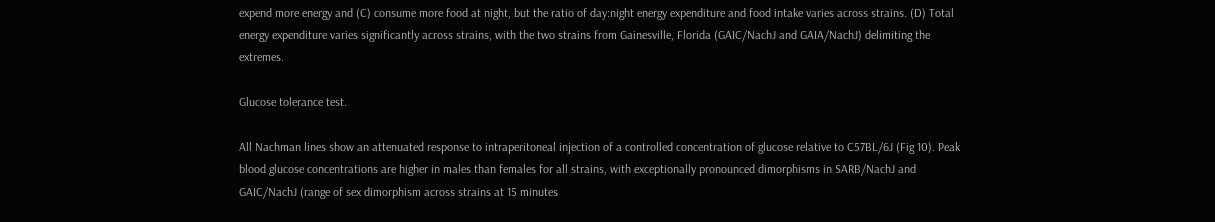expend more energy and (C) consume more food at night, but the ratio of day:night energy expenditure and food intake varies across strains. (D) Total energy expenditure varies significantly across strains, with the two strains from Gainesville, Florida (GAIC/NachJ and GAIA/NachJ) delimiting the extremes.

Glucose tolerance test.

All Nachman lines show an attenuated response to intraperitoneal injection of a controlled concentration of glucose relative to C57BL/6J (Fig 10). Peak blood glucose concentrations are higher in males than females for all strains, with exceptionally pronounced dimorphisms in SARB/NachJ and GAIC/NachJ (range of sex dimorphism across strains at 15 minutes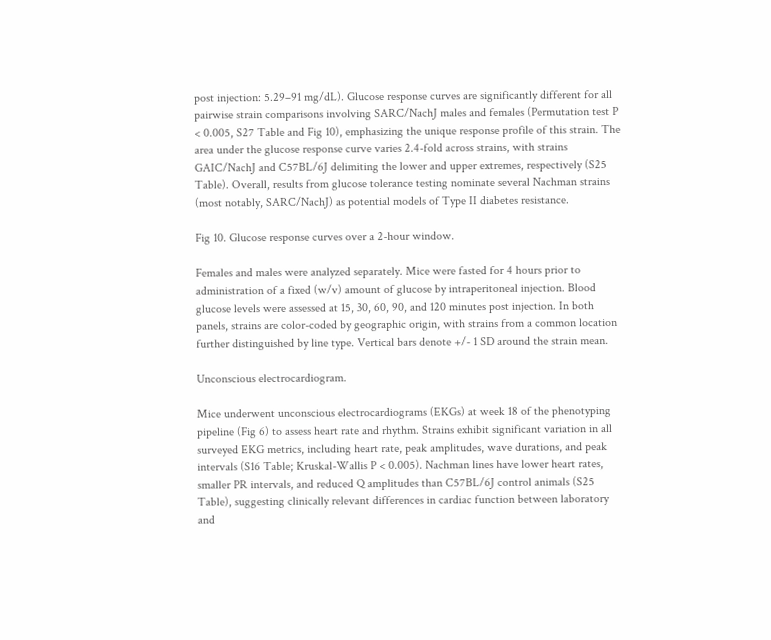post injection: 5.29–91 mg/dL). Glucose response curves are significantly different for all pairwise strain comparisons involving SARC/NachJ males and females (Permutation test P < 0.005, S27 Table and Fig 10), emphasizing the unique response profile of this strain. The area under the glucose response curve varies 2.4-fold across strains, with strains GAIC/NachJ and C57BL/6J delimiting the lower and upper extremes, respectively (S25 Table). Overall, results from glucose tolerance testing nominate several Nachman strains (most notably, SARC/NachJ) as potential models of Type II diabetes resistance.

Fig 10. Glucose response curves over a 2-hour window.

Females and males were analyzed separately. Mice were fasted for 4 hours prior to administration of a fixed (w/v) amount of glucose by intraperitoneal injection. Blood glucose levels were assessed at 15, 30, 60, 90, and 120 minutes post injection. In both panels, strains are color-coded by geographic origin, with strains from a common location further distinguished by line type. Vertical bars denote +/- 1 SD around the strain mean.

Unconscious electrocardiogram.

Mice underwent unconscious electrocardiograms (EKGs) at week 18 of the phenotyping pipeline (Fig 6) to assess heart rate and rhythm. Strains exhibit significant variation in all surveyed EKG metrics, including heart rate, peak amplitudes, wave durations, and peak intervals (S16 Table; Kruskal-Wallis P < 0.005). Nachman lines have lower heart rates, smaller PR intervals, and reduced Q amplitudes than C57BL/6J control animals (S25 Table), suggesting clinically relevant differences in cardiac function between laboratory and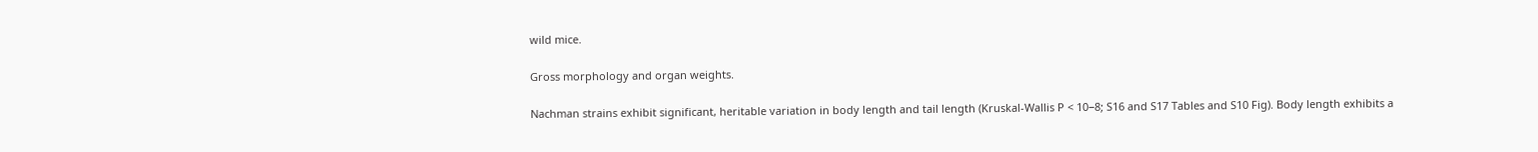wild mice.

Gross morphology and organ weights.

Nachman strains exhibit significant, heritable variation in body length and tail length (Kruskal-Wallis P < 10−8; S16 and S17 Tables and S10 Fig). Body length exhibits a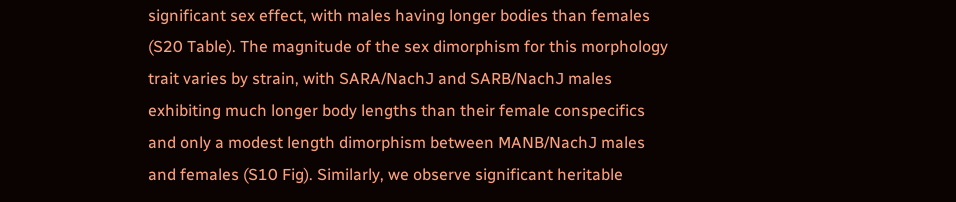significant sex effect, with males having longer bodies than females (S20 Table). The magnitude of the sex dimorphism for this morphology trait varies by strain, with SARA/NachJ and SARB/NachJ males exhibiting much longer body lengths than their female conspecifics and only a modest length dimorphism between MANB/NachJ males and females (S10 Fig). Similarly, we observe significant heritable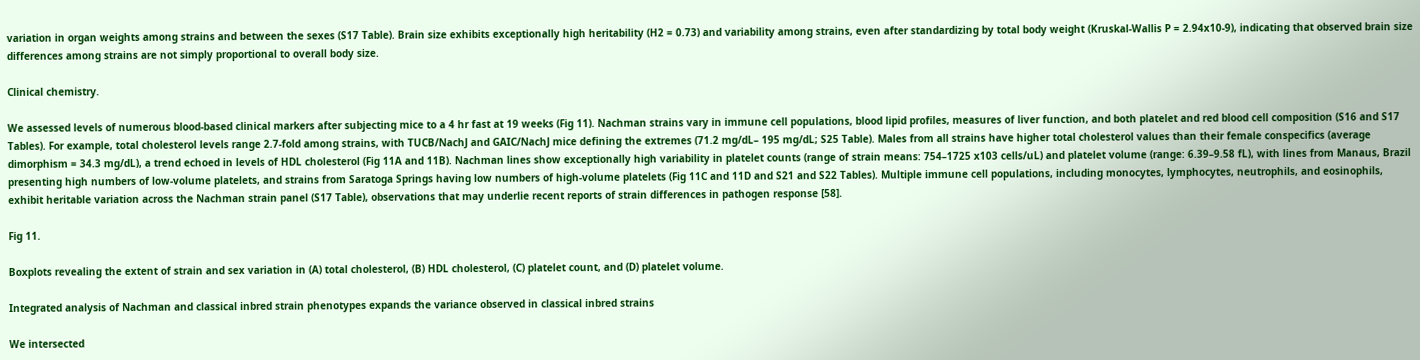variation in organ weights among strains and between the sexes (S17 Table). Brain size exhibits exceptionally high heritability (H2 = 0.73) and variability among strains, even after standardizing by total body weight (Kruskal-Wallis P = 2.94x10-9), indicating that observed brain size differences among strains are not simply proportional to overall body size.

Clinical chemistry.

We assessed levels of numerous blood-based clinical markers after subjecting mice to a 4 hr fast at 19 weeks (Fig 11). Nachman strains vary in immune cell populations, blood lipid profiles, measures of liver function, and both platelet and red blood cell composition (S16 and S17 Tables). For example, total cholesterol levels range 2.7-fold among strains, with TUCB/NachJ and GAIC/NachJ mice defining the extremes (71.2 mg/dL– 195 mg/dL; S25 Table). Males from all strains have higher total cholesterol values than their female conspecifics (average dimorphism = 34.3 mg/dL), a trend echoed in levels of HDL cholesterol (Fig 11A and 11B). Nachman lines show exceptionally high variability in platelet counts (range of strain means: 754–1725 x103 cells/uL) and platelet volume (range: 6.39–9.58 fL), with lines from Manaus, Brazil presenting high numbers of low-volume platelets, and strains from Saratoga Springs having low numbers of high-volume platelets (Fig 11C and 11D and S21 and S22 Tables). Multiple immune cell populations, including monocytes, lymphocytes, neutrophils, and eosinophils, exhibit heritable variation across the Nachman strain panel (S17 Table), observations that may underlie recent reports of strain differences in pathogen response [58].

Fig 11.

Boxplots revealing the extent of strain and sex variation in (A) total cholesterol, (B) HDL cholesterol, (C) platelet count, and (D) platelet volume.

Integrated analysis of Nachman and classical inbred strain phenotypes expands the variance observed in classical inbred strains

We intersected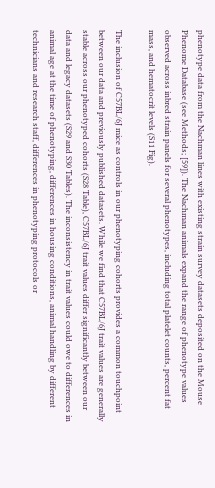phenotype data from the Nachman lines with existing strain survey datasets deposited on the Mouse Phenome Database (see Methods; [59]). The Nachman animals expand the range of phenotype values observed across inbred strain panels for several phenotypes, including total platelet counts, percent fat mass, and hematocrit levels (S11 Fig).

The inclusion of C57BL/6J mice as controls in our phenotyping cohorts provides a common touchpoint between our data and previously published datasets. While we find that C57BL/6J trait values are generally stable across our phenotyped cohorts (S28 Table), C57BL/6J trait values differ significantly between our data and legacy datasets (S29 and S30 Tables). The inconsistency in trait values could owe to differences in animal age at the time of phenotyping, differences in housing conditions, animal handling by different technicians and research staff, differences in phenotyping protocols or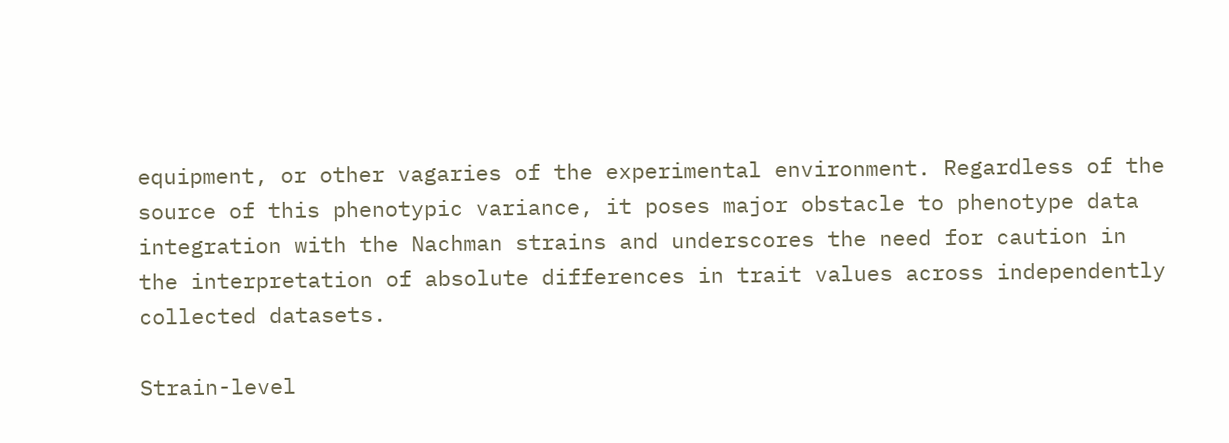equipment, or other vagaries of the experimental environment. Regardless of the source of this phenotypic variance, it poses major obstacle to phenotype data integration with the Nachman strains and underscores the need for caution in the interpretation of absolute differences in trait values across independently collected datasets.

Strain-level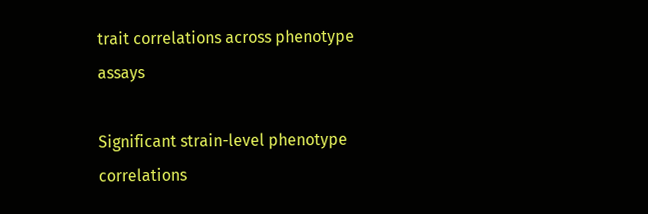trait correlations across phenotype assays

Significant strain-level phenotype correlations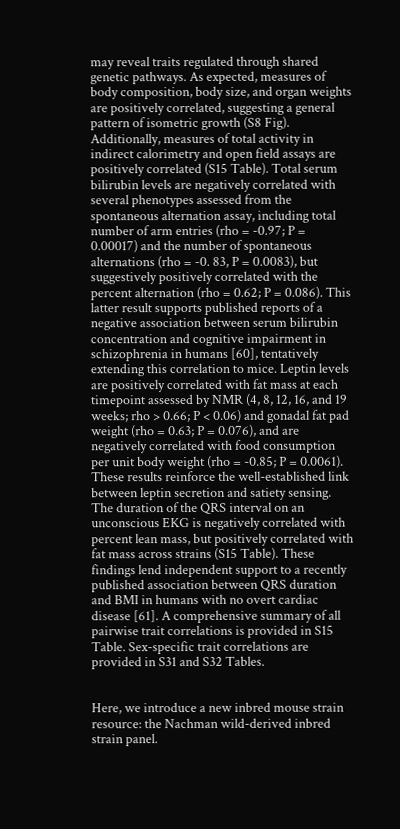may reveal traits regulated through shared genetic pathways. As expected, measures of body composition, body size, and organ weights are positively correlated, suggesting a general pattern of isometric growth (S8 Fig). Additionally, measures of total activity in indirect calorimetry and open field assays are positively correlated (S15 Table). Total serum bilirubin levels are negatively correlated with several phenotypes assessed from the spontaneous alternation assay, including total number of arm entries (rho = -0.97; P = 0.00017) and the number of spontaneous alternations (rho = -0. 83, P = 0.0083), but suggestively positively correlated with the percent alternation (rho = 0.62; P = 0.086). This latter result supports published reports of a negative association between serum bilirubin concentration and cognitive impairment in schizophrenia in humans [60], tentatively extending this correlation to mice. Leptin levels are positively correlated with fat mass at each timepoint assessed by NMR (4, 8, 12, 16, and 19 weeks; rho > 0.66; P < 0.06) and gonadal fat pad weight (rho = 0.63; P = 0.076), and are negatively correlated with food consumption per unit body weight (rho = -0.85; P = 0.0061). These results reinforce the well-established link between leptin secretion and satiety sensing. The duration of the QRS interval on an unconscious EKG is negatively correlated with percent lean mass, but positively correlated with fat mass across strains (S15 Table). These findings lend independent support to a recently published association between QRS duration and BMI in humans with no overt cardiac disease [61]. A comprehensive summary of all pairwise trait correlations is provided in S15 Table. Sex-specific trait correlations are provided in S31 and S32 Tables.


Here, we introduce a new inbred mouse strain resource: the Nachman wild-derived inbred strain panel.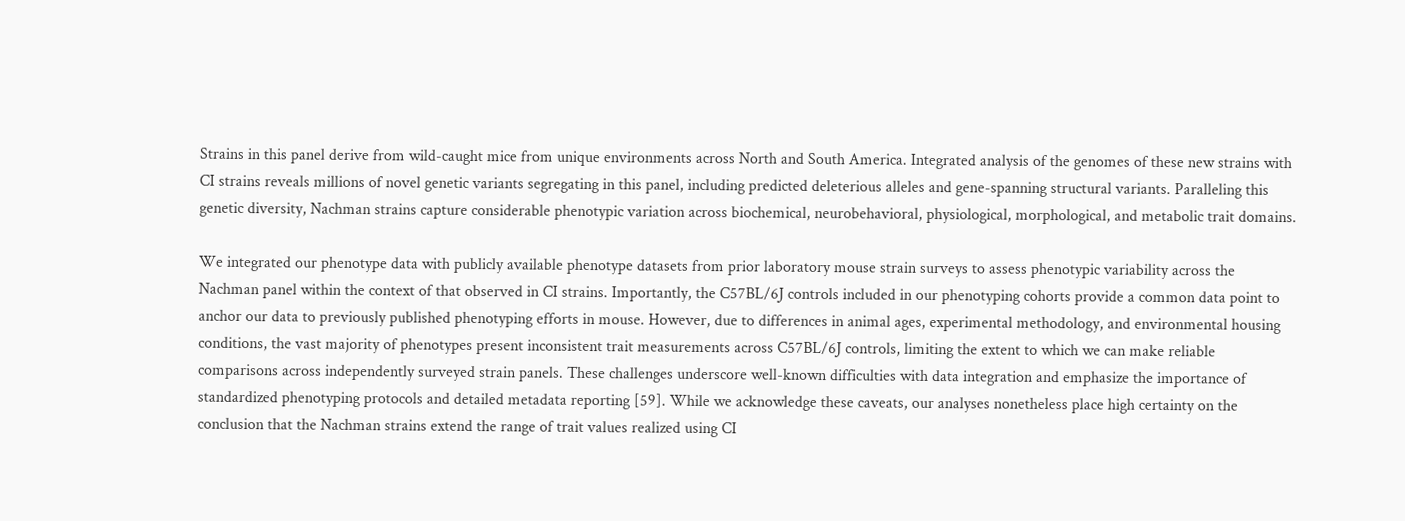Strains in this panel derive from wild-caught mice from unique environments across North and South America. Integrated analysis of the genomes of these new strains with CI strains reveals millions of novel genetic variants segregating in this panel, including predicted deleterious alleles and gene-spanning structural variants. Paralleling this genetic diversity, Nachman strains capture considerable phenotypic variation across biochemical, neurobehavioral, physiological, morphological, and metabolic trait domains.

We integrated our phenotype data with publicly available phenotype datasets from prior laboratory mouse strain surveys to assess phenotypic variability across the Nachman panel within the context of that observed in CI strains. Importantly, the C57BL/6J controls included in our phenotyping cohorts provide a common data point to anchor our data to previously published phenotyping efforts in mouse. However, due to differences in animal ages, experimental methodology, and environmental housing conditions, the vast majority of phenotypes present inconsistent trait measurements across C57BL/6J controls, limiting the extent to which we can make reliable comparisons across independently surveyed strain panels. These challenges underscore well-known difficulties with data integration and emphasize the importance of standardized phenotyping protocols and detailed metadata reporting [59]. While we acknowledge these caveats, our analyses nonetheless place high certainty on the conclusion that the Nachman strains extend the range of trait values realized using CI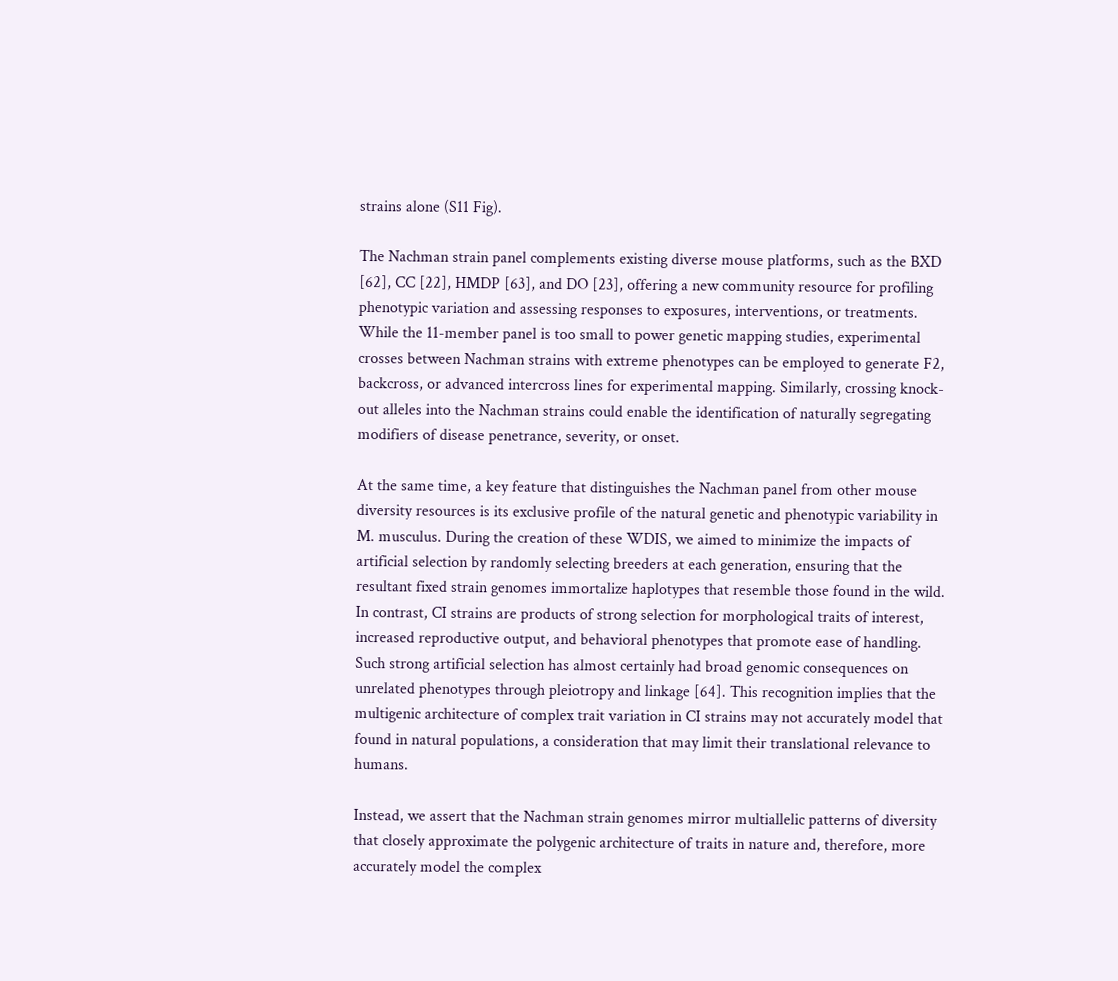strains alone (S11 Fig).

The Nachman strain panel complements existing diverse mouse platforms, such as the BXD [62], CC [22], HMDP [63], and DO [23], offering a new community resource for profiling phenotypic variation and assessing responses to exposures, interventions, or treatments. While the 11-member panel is too small to power genetic mapping studies, experimental crosses between Nachman strains with extreme phenotypes can be employed to generate F2, backcross, or advanced intercross lines for experimental mapping. Similarly, crossing knock-out alleles into the Nachman strains could enable the identification of naturally segregating modifiers of disease penetrance, severity, or onset.

At the same time, a key feature that distinguishes the Nachman panel from other mouse diversity resources is its exclusive profile of the natural genetic and phenotypic variability in M. musculus. During the creation of these WDIS, we aimed to minimize the impacts of artificial selection by randomly selecting breeders at each generation, ensuring that the resultant fixed strain genomes immortalize haplotypes that resemble those found in the wild. In contrast, CI strains are products of strong selection for morphological traits of interest, increased reproductive output, and behavioral phenotypes that promote ease of handling. Such strong artificial selection has almost certainly had broad genomic consequences on unrelated phenotypes through pleiotropy and linkage [64]. This recognition implies that the multigenic architecture of complex trait variation in CI strains may not accurately model that found in natural populations, a consideration that may limit their translational relevance to humans.

Instead, we assert that the Nachman strain genomes mirror multiallelic patterns of diversity that closely approximate the polygenic architecture of traits in nature and, therefore, more accurately model the complex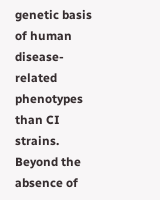genetic basis of human disease-related phenotypes than CI strains. Beyond the absence of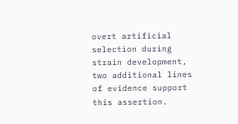overt artificial selection during strain development, two additional lines of evidence support this assertion.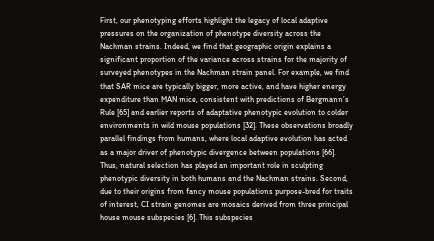First, our phenotyping efforts highlight the legacy of local adaptive pressures on the organization of phenotype diversity across the Nachman strains. Indeed, we find that geographic origin explains a significant proportion of the variance across strains for the majority of surveyed phenotypes in the Nachman strain panel. For example, we find that SAR mice are typically bigger, more active, and have higher energy expenditure than MAN mice, consistent with predictions of Bergmann’s Rule [65] and earlier reports of adaptative phenotypic evolution to colder environments in wild mouse populations [32]. These observations broadly parallel findings from humans, where local adaptive evolution has acted as a major driver of phenotypic divergence between populations [66]. Thus, natural selection has played an important role in sculpting phenotypic diversity in both humans and the Nachman strains. Second, due to their origins from fancy mouse populations purpose-bred for traits of interest, CI strain genomes are mosaics derived from three principal house mouse subspecies [6]. This subspecies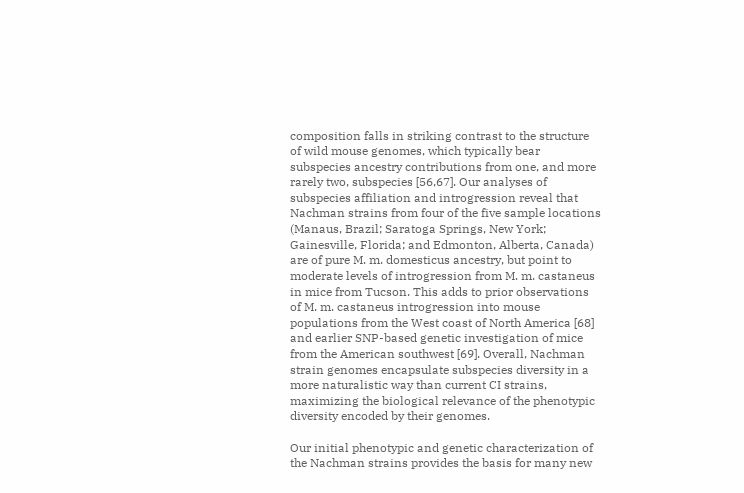composition falls in striking contrast to the structure of wild mouse genomes, which typically bear subspecies ancestry contributions from one, and more rarely two, subspecies [56,67]. Our analyses of subspecies affiliation and introgression reveal that Nachman strains from four of the five sample locations (Manaus, Brazil; Saratoga Springs, New York; Gainesville, Florida; and Edmonton, Alberta, Canada) are of pure M. m. domesticus ancestry, but point to moderate levels of introgression from M. m. castaneus in mice from Tucson. This adds to prior observations of M. m. castaneus introgression into mouse populations from the West coast of North America [68] and earlier SNP-based genetic investigation of mice from the American southwest [69]. Overall, Nachman strain genomes encapsulate subspecies diversity in a more naturalistic way than current CI strains, maximizing the biological relevance of the phenotypic diversity encoded by their genomes.

Our initial phenotypic and genetic characterization of the Nachman strains provides the basis for many new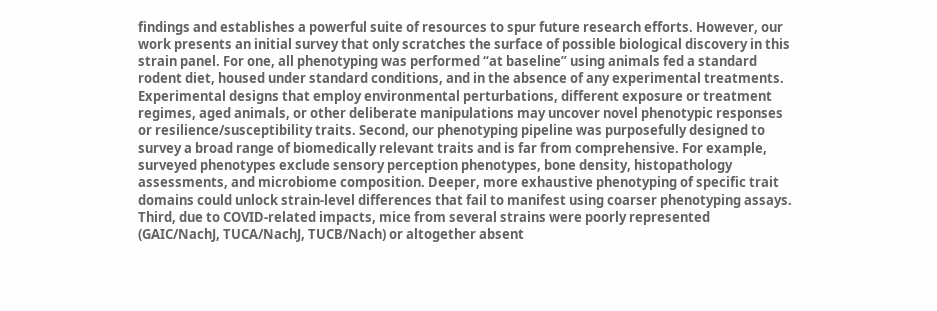findings and establishes a powerful suite of resources to spur future research efforts. However, our work presents an initial survey that only scratches the surface of possible biological discovery in this strain panel. For one, all phenotyping was performed “at baseline” using animals fed a standard rodent diet, housed under standard conditions, and in the absence of any experimental treatments. Experimental designs that employ environmental perturbations, different exposure or treatment regimes, aged animals, or other deliberate manipulations may uncover novel phenotypic responses or resilience/susceptibility traits. Second, our phenotyping pipeline was purposefully designed to survey a broad range of biomedically relevant traits and is far from comprehensive. For example, surveyed phenotypes exclude sensory perception phenotypes, bone density, histopathology assessments, and microbiome composition. Deeper, more exhaustive phenotyping of specific trait domains could unlock strain-level differences that fail to manifest using coarser phenotyping assays. Third, due to COVID-related impacts, mice from several strains were poorly represented (GAIC/NachJ, TUCA/NachJ, TUCB/Nach) or altogether absent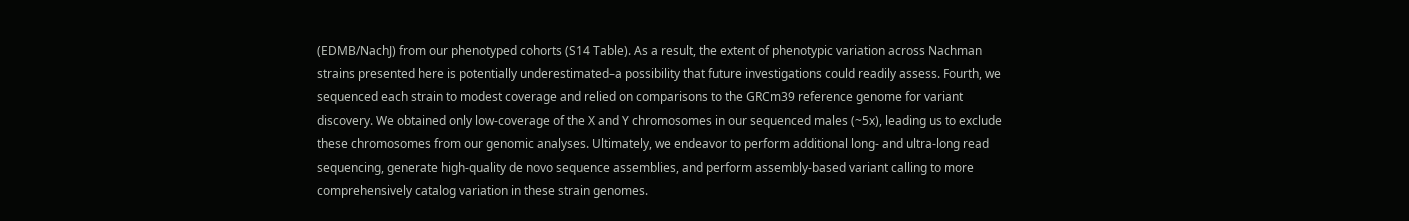(EDMB/NachJ) from our phenotyped cohorts (S14 Table). As a result, the extent of phenotypic variation across Nachman strains presented here is potentially underestimated–a possibility that future investigations could readily assess. Fourth, we sequenced each strain to modest coverage and relied on comparisons to the GRCm39 reference genome for variant discovery. We obtained only low-coverage of the X and Y chromosomes in our sequenced males (~5x), leading us to exclude these chromosomes from our genomic analyses. Ultimately, we endeavor to perform additional long- and ultra-long read sequencing, generate high-quality de novo sequence assemblies, and perform assembly-based variant calling to more comprehensively catalog variation in these strain genomes.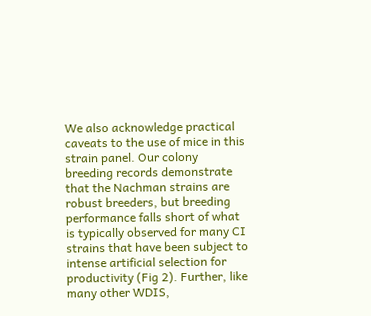We also acknowledge practical caveats to the use of mice in this strain panel. Our colony breeding records demonstrate that the Nachman strains are robust breeders, but breeding performance falls short of what is typically observed for many CI strains that have been subject to intense artificial selection for productivity (Fig 2). Further, like many other WDIS,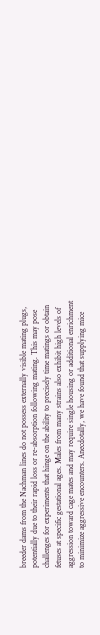breeder dams from the Nachman lines do not possess externally visible mating plugs, potentially due to their rapid loss or re-absorption following mating. This may pose challenges for experiments that hinge on the ability to precisely time matings or obtain fetuses at specific gestational ages. Males from many strains also exhibit high levels of aggression toward cage mates and may require single housing or additional enrichment to minimize aggressive encounters. Anecdotally, we have found that supplying mice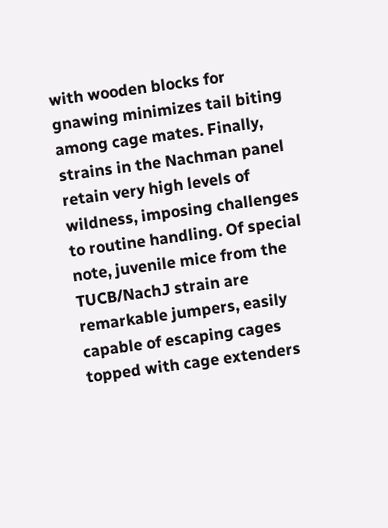with wooden blocks for gnawing minimizes tail biting among cage mates. Finally, strains in the Nachman panel retain very high levels of wildness, imposing challenges to routine handling. Of special note, juvenile mice from the TUCB/NachJ strain are remarkable jumpers, easily capable of escaping cages topped with cage extenders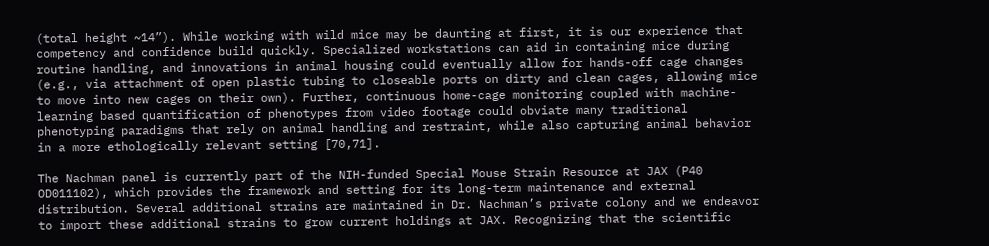(total height ~14”). While working with wild mice may be daunting at first, it is our experience that competency and confidence build quickly. Specialized workstations can aid in containing mice during routine handling, and innovations in animal housing could eventually allow for hands-off cage changes (e.g., via attachment of open plastic tubing to closeable ports on dirty and clean cages, allowing mice to move into new cages on their own). Further, continuous home-cage monitoring coupled with machine-learning based quantification of phenotypes from video footage could obviate many traditional phenotyping paradigms that rely on animal handling and restraint, while also capturing animal behavior in a more ethologically relevant setting [70,71].

The Nachman panel is currently part of the NIH-funded Special Mouse Strain Resource at JAX (P40 OD011102), which provides the framework and setting for its long-term maintenance and external distribution. Several additional strains are maintained in Dr. Nachman’s private colony and we endeavor to import these additional strains to grow current holdings at JAX. Recognizing that the scientific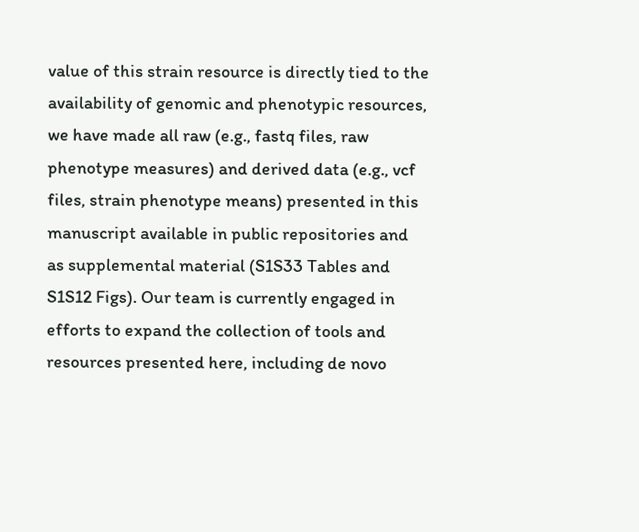value of this strain resource is directly tied to the availability of genomic and phenotypic resources, we have made all raw (e.g., fastq files, raw phenotype measures) and derived data (e.g., vcf files, strain phenotype means) presented in this manuscript available in public repositories and as supplemental material (S1S33 Tables and S1S12 Figs). Our team is currently engaged in efforts to expand the collection of tools and resources presented here, including de novo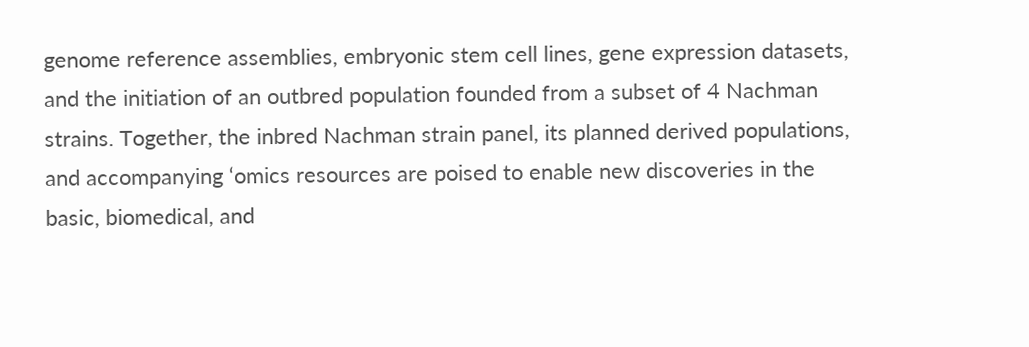genome reference assemblies, embryonic stem cell lines, gene expression datasets, and the initiation of an outbred population founded from a subset of 4 Nachman strains. Together, the inbred Nachman strain panel, its planned derived populations, and accompanying ‘omics resources are poised to enable new discoveries in the basic, biomedical, and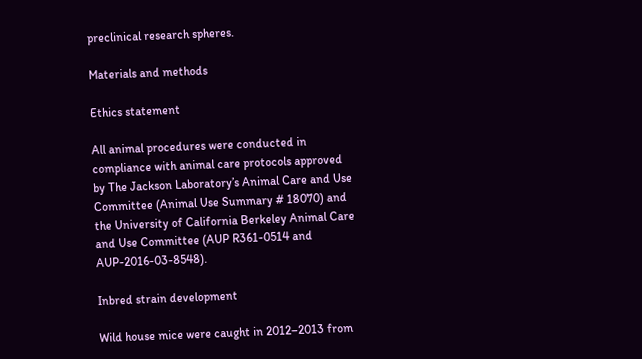preclinical research spheres.

Materials and methods

Ethics statement

All animal procedures were conducted in compliance with animal care protocols approved by The Jackson Laboratory’s Animal Care and Use Committee (Animal Use Summary # 18070) and the University of California Berkeley Animal Care and Use Committee (AUP R361-0514 and AUP-2016-03-8548).

Inbred strain development

Wild house mice were caught in 2012–2013 from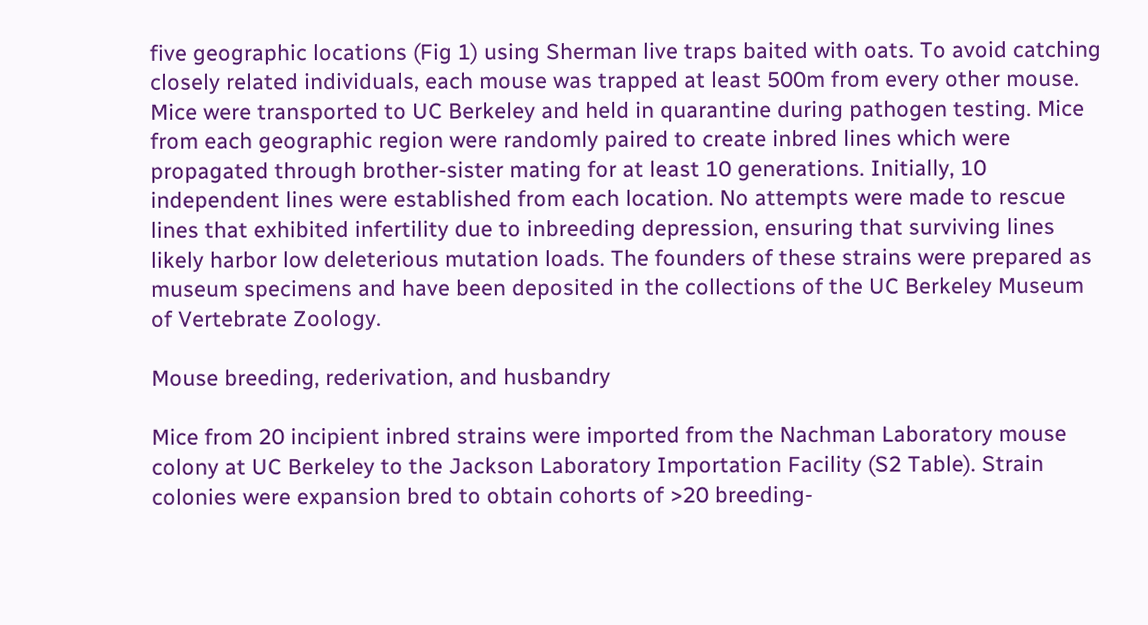five geographic locations (Fig 1) using Sherman live traps baited with oats. To avoid catching closely related individuals, each mouse was trapped at least 500m from every other mouse. Mice were transported to UC Berkeley and held in quarantine during pathogen testing. Mice from each geographic region were randomly paired to create inbred lines which were propagated through brother-sister mating for at least 10 generations. Initially, 10 independent lines were established from each location. No attempts were made to rescue lines that exhibited infertility due to inbreeding depression, ensuring that surviving lines likely harbor low deleterious mutation loads. The founders of these strains were prepared as museum specimens and have been deposited in the collections of the UC Berkeley Museum of Vertebrate Zoology.

Mouse breeding, rederivation, and husbandry

Mice from 20 incipient inbred strains were imported from the Nachman Laboratory mouse colony at UC Berkeley to the Jackson Laboratory Importation Facility (S2 Table). Strain colonies were expansion bred to obtain cohorts of >20 breeding-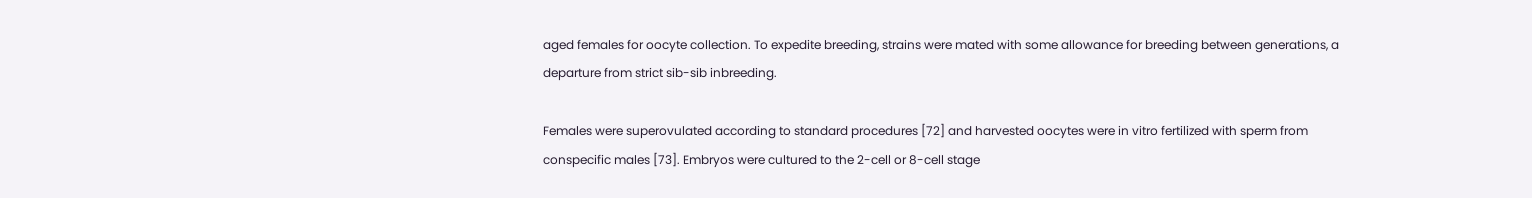aged females for oocyte collection. To expedite breeding, strains were mated with some allowance for breeding between generations, a departure from strict sib-sib inbreeding.

Females were superovulated according to standard procedures [72] and harvested oocytes were in vitro fertilized with sperm from conspecific males [73]. Embryos were cultured to the 2-cell or 8-cell stage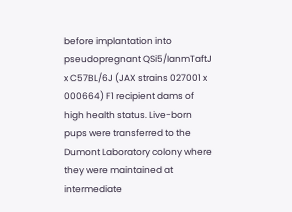before implantation into pseudopregnant QSi5/IanmTaftJ x C57BL/6J (JAX strains 027001 x 000664) F1 recipient dams of high health status. Live-born pups were transferred to the Dumont Laboratory colony where they were maintained at intermediate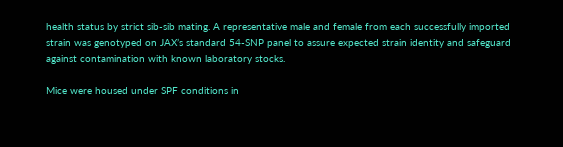health status by strict sib-sib mating. A representative male and female from each successfully imported strain was genotyped on JAX’s standard 54-SNP panel to assure expected strain identity and safeguard against contamination with known laboratory stocks.

Mice were housed under SPF conditions in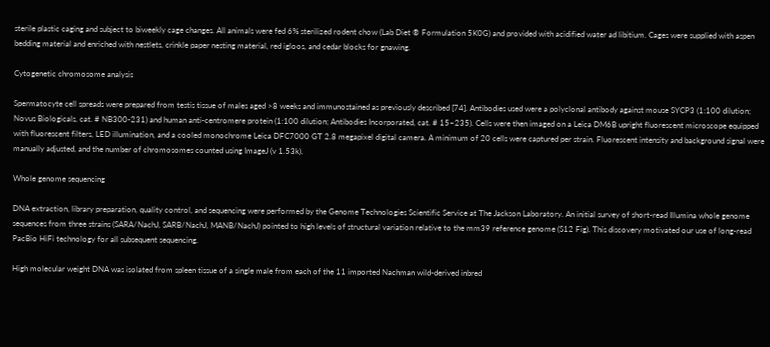sterile plastic caging and subject to biweekly cage changes. All animals were fed 6% sterilized rodent chow (Lab Diet ® Formulation 5K0G) and provided with acidified water ad libitium. Cages were supplied with aspen bedding material and enriched with nestlets, crinkle paper nesting material, red igloos, and cedar blocks for gnawing.

Cytogenetic chromosome analysis

Spermatocyte cell spreads were prepared from testis tissue of males aged >8 weeks and immunostained as previously described [74]. Antibodies used were a polyclonal antibody against mouse SYCP3 (1:100 dilution; Novus Biologicals, cat. # NB300-231) and human anti-centromere protein (1:100 dilution; Antibodies Incorporated, cat. # 15–235). Cells were then imaged on a Leica DM6B upright fluorescent microscope equipped with fluorescent filters, LED illumination, and a cooled monochrome Leica DFC7000 GT 2.8 megapixel digital camera. A minimum of 20 cells were captured per strain. Fluorescent intensity and background signal were manually adjusted, and the number of chromosomes counted using ImageJ (v 1.53k).

Whole genome sequencing

DNA extraction, library preparation, quality control, and sequencing were performed by the Genome Technologies Scientific Service at The Jackson Laboratory. An initial survey of short-read Illumina whole genome sequences from three strains (SARA/NachJ, SARB/NachJ, MANB/NachJ) pointed to high levels of structural variation relative to the mm39 reference genome (S12 Fig). This discovery motivated our use of long-read PacBio HiFi technology for all subsequent sequencing.

High molecular weight DNA was isolated from spleen tissue of a single male from each of the 11 imported Nachman wild-derived inbred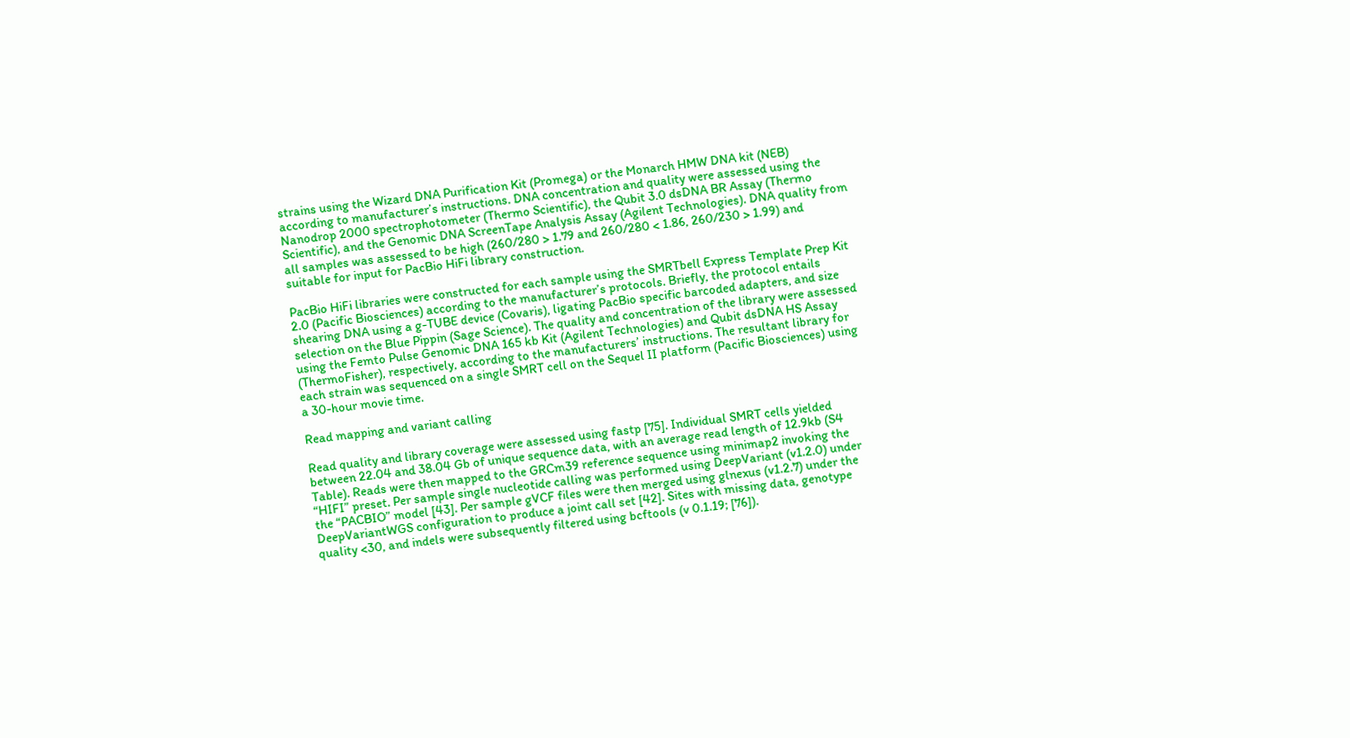strains using the Wizard DNA Purification Kit (Promega) or the Monarch HMW DNA kit (NEB) according to manufacturer’s instructions. DNA concentration and quality were assessed using the Nanodrop 2000 spectrophotometer (Thermo Scientific), the Qubit 3.0 dsDNA BR Assay (Thermo Scientific), and the Genomic DNA ScreenTape Analysis Assay (Agilent Technologies). DNA quality from all samples was assessed to be high (260/280 > 1.79 and 260/280 < 1.86, 260/230 > 1.99) and suitable for input for PacBio HiFi library construction.

PacBio HiFi libraries were constructed for each sample using the SMRTbell Express Template Prep Kit 2.0 (Pacific Biosciences) according to the manufacturer’s protocols. Briefly, the protocol entails shearing DNA using a g-TUBE device (Covaris), ligating PacBio specific barcoded adapters, and size selection on the Blue Pippin (Sage Science). The quality and concentration of the library were assessed using the Femto Pulse Genomic DNA 165 kb Kit (Agilent Technologies) and Qubit dsDNA HS Assay (ThermoFisher), respectively, according to the manufacturers’ instructions. The resultant library for each strain was sequenced on a single SMRT cell on the Sequel II platform (Pacific Biosciences) using a 30-hour movie time.

Read mapping and variant calling

Read quality and library coverage were assessed using fastp [75]. Individual SMRT cells yielded between 22.04 and 38.04 Gb of unique sequence data, with an average read length of 12.9kb (S4 Table). Reads were then mapped to the GRCm39 reference sequence using minimap2 invoking the “HIFI” preset. Per sample single nucleotide calling was performed using DeepVariant (v1.2.0) under the “PACBIO” model [43]. Per sample gVCF files were then merged using glnexus (v1.2.7) under the DeepVariantWGS configuration to produce a joint call set [42]. Sites with missing data, genotype quality <30, and indels were subsequently filtered using bcftools (v 0.1.19; [76]).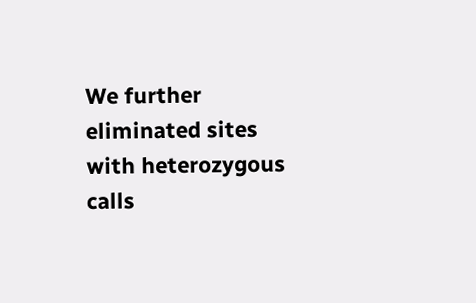We further eliminated sites with heterozygous calls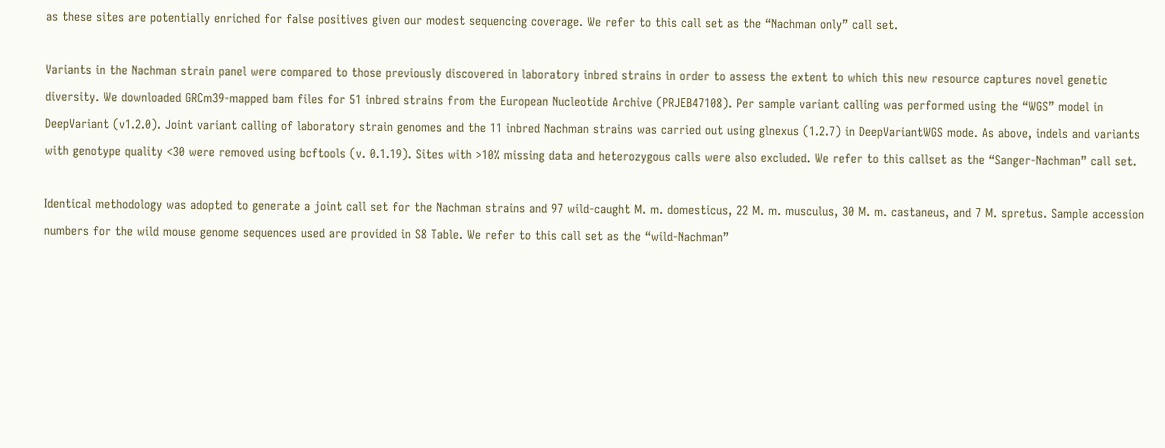as these sites are potentially enriched for false positives given our modest sequencing coverage. We refer to this call set as the “Nachman only” call set.

Variants in the Nachman strain panel were compared to those previously discovered in laboratory inbred strains in order to assess the extent to which this new resource captures novel genetic diversity. We downloaded GRCm39-mapped bam files for 51 inbred strains from the European Nucleotide Archive (PRJEB47108). Per sample variant calling was performed using the “WGS” model in DeepVariant (v1.2.0). Joint variant calling of laboratory strain genomes and the 11 inbred Nachman strains was carried out using glnexus (1.2.7) in DeepVariantWGS mode. As above, indels and variants with genotype quality <30 were removed using bcftools (v. 0.1.19). Sites with >10% missing data and heterozygous calls were also excluded. We refer to this callset as the “Sanger-Nachman” call set.

Identical methodology was adopted to generate a joint call set for the Nachman strains and 97 wild-caught M. m. domesticus, 22 M. m. musculus, 30 M. m. castaneus, and 7 M. spretus. Sample accession numbers for the wild mouse genome sequences used are provided in S8 Table. We refer to this call set as the “wild-Nachman”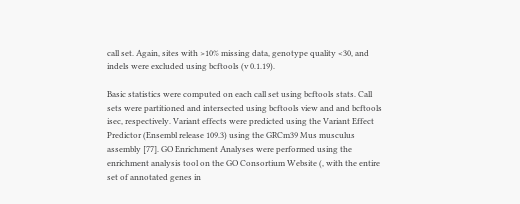call set. Again, sites with >10% missing data, genotype quality <30, and indels were excluded using bcftools (v 0.1.19).

Basic statistics were computed on each call set using bcftools stats. Call sets were partitioned and intersected using bcftools view and and bcftools isec, respectively. Variant effects were predicted using the Variant Effect Predictor (Ensembl release 109.3) using the GRCm39 Mus musculus assembly [77]. GO Enrichment Analyses were performed using the enrichment analysis tool on the GO Consortium Website (, with the entire set of annotated genes in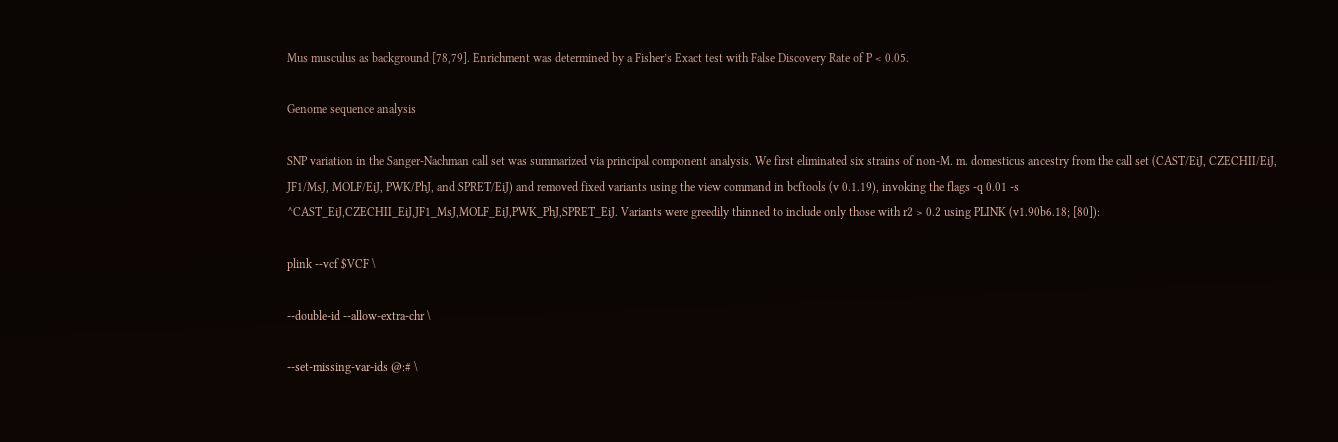Mus musculus as background [78,79]. Enrichment was determined by a Fisher’s Exact test with False Discovery Rate of P < 0.05.

Genome sequence analysis

SNP variation in the Sanger-Nachman call set was summarized via principal component analysis. We first eliminated six strains of non-M. m. domesticus ancestry from the call set (CAST/EiJ, CZECHII/EiJ, JF1/MsJ, MOLF/EiJ, PWK/PhJ, and SPRET/EiJ) and removed fixed variants using the view command in bcftools (v 0.1.19), invoking the flags -q 0.01 -s ^CAST_EiJ,CZECHII_EiJ,JF1_MsJ,MOLF_EiJ,PWK_PhJ,SPRET_EiJ. Variants were greedily thinned to include only those with r2 > 0.2 using PLINK (v1.90b6.18; [80]):

plink --vcf $VCF \

--double-id --allow-extra-chr \

--set-missing-var-ids @:# \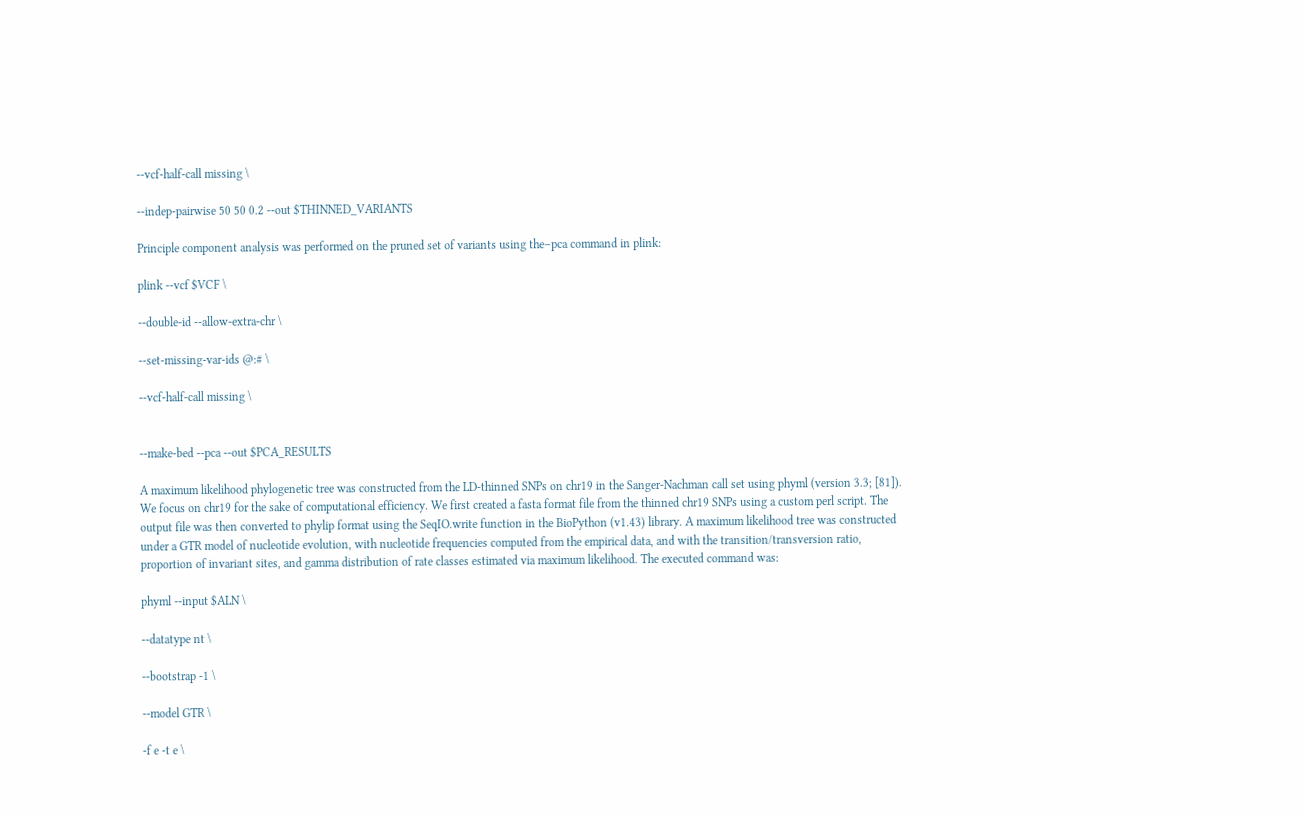--vcf-half-call missing \

--indep-pairwise 50 50 0.2 --out $THINNED_VARIANTS

Principle component analysis was performed on the pruned set of variants using the–pca command in plink:

plink --vcf $VCF \

--double-id --allow-extra-chr \

--set-missing-var-ids @:# \

--vcf-half-call missing \


--make-bed --pca --out $PCA_RESULTS

A maximum likelihood phylogenetic tree was constructed from the LD-thinned SNPs on chr19 in the Sanger-Nachman call set using phyml (version 3.3; [81]). We focus on chr19 for the sake of computational efficiency. We first created a fasta format file from the thinned chr19 SNPs using a custom perl script. The output file was then converted to phylip format using the SeqIO.write function in the BioPython (v1.43) library. A maximum likelihood tree was constructed under a GTR model of nucleotide evolution, with nucleotide frequencies computed from the empirical data, and with the transition/transversion ratio, proportion of invariant sites, and gamma distribution of rate classes estimated via maximum likelihood. The executed command was:

phyml --input $ALN \

--datatype nt \

--bootstrap -1 \

--model GTR \

-f e -t e \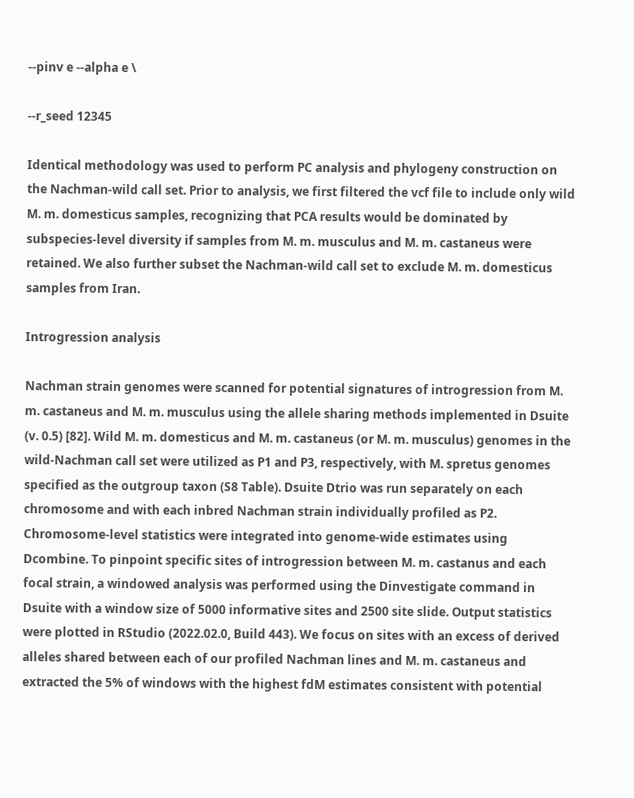--pinv e --alpha e \

--r_seed 12345

Identical methodology was used to perform PC analysis and phylogeny construction on the Nachman-wild call set. Prior to analysis, we first filtered the vcf file to include only wild M. m. domesticus samples, recognizing that PCA results would be dominated by subspecies-level diversity if samples from M. m. musculus and M. m. castaneus were retained. We also further subset the Nachman-wild call set to exclude M. m. domesticus samples from Iran.

Introgression analysis

Nachman strain genomes were scanned for potential signatures of introgression from M. m. castaneus and M. m. musculus using the allele sharing methods implemented in Dsuite (v. 0.5) [82]. Wild M. m. domesticus and M. m. castaneus (or M. m. musculus) genomes in the wild-Nachman call set were utilized as P1 and P3, respectively, with M. spretus genomes specified as the outgroup taxon (S8 Table). Dsuite Dtrio was run separately on each chromosome and with each inbred Nachman strain individually profiled as P2. Chromosome-level statistics were integrated into genome-wide estimates using Dcombine. To pinpoint specific sites of introgression between M. m. castanus and each focal strain, a windowed analysis was performed using the Dinvestigate command in Dsuite with a window size of 5000 informative sites and 2500 site slide. Output statistics were plotted in RStudio (2022.02.0, Build 443). We focus on sites with an excess of derived alleles shared between each of our profiled Nachman lines and M. m. castaneus and extracted the 5% of windows with the highest fdM estimates consistent with potential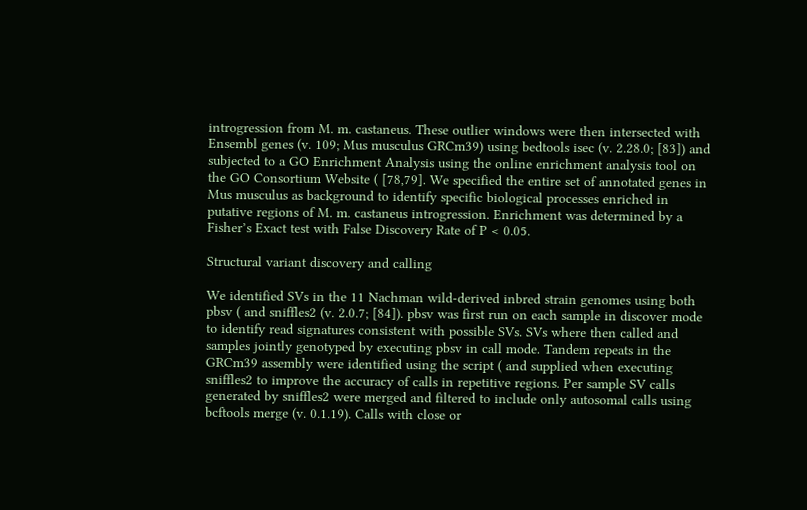introgression from M. m. castaneus. These outlier windows were then intersected with Ensembl genes (v. 109; Mus musculus GRCm39) using bedtools isec (v. 2.28.0; [83]) and subjected to a GO Enrichment Analysis using the online enrichment analysis tool on the GO Consortium Website ( [78,79]. We specified the entire set of annotated genes in Mus musculus as background to identify specific biological processes enriched in putative regions of M. m. castaneus introgression. Enrichment was determined by a Fisher’s Exact test with False Discovery Rate of P < 0.05.

Structural variant discovery and calling

We identified SVs in the 11 Nachman wild-derived inbred strain genomes using both pbsv ( and sniffles2 (v. 2.0.7; [84]). pbsv was first run on each sample in discover mode to identify read signatures consistent with possible SVs. SVs where then called and samples jointly genotyped by executing pbsv in call mode. Tandem repeats in the GRCm39 assembly were identified using the script ( and supplied when executing sniffles2 to improve the accuracy of calls in repetitive regions. Per sample SV calls generated by sniffles2 were merged and filtered to include only autosomal calls using bcftools merge (v. 0.1.19). Calls with close or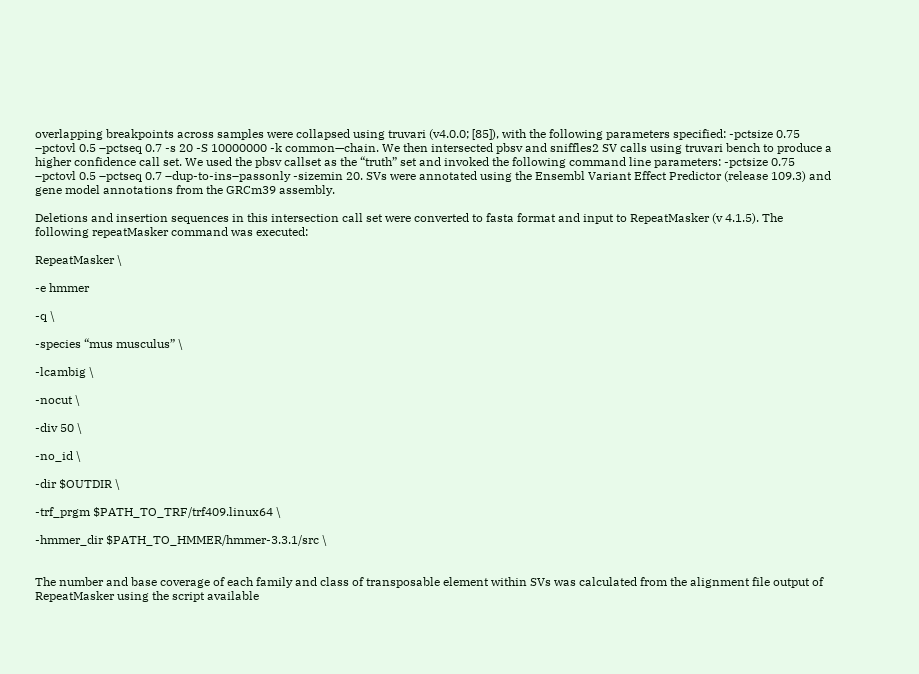overlapping breakpoints across samples were collapsed using truvari (v4.0.0; [85]), with the following parameters specified: -pctsize 0.75 –pctovl 0.5 –pctseq 0.7 -s 20 -S 10000000 -k common—chain. We then intersected pbsv and sniffles2 SV calls using truvari bench to produce a higher confidence call set. We used the pbsv callset as the “truth” set and invoked the following command line parameters: -pctsize 0.75 –pctovl 0.5 –pctseq 0.7 –dup-to-ins–passonly -sizemin 20. SVs were annotated using the Ensembl Variant Effect Predictor (release 109.3) and gene model annotations from the GRCm39 assembly.

Deletions and insertion sequences in this intersection call set were converted to fasta format and input to RepeatMasker (v 4.1.5). The following repeatMasker command was executed:

RepeatMasker \

-e hmmer

-q \

-species “mus musculus” \

-lcambig \

-nocut \

-div 50 \

-no_id \

-dir $OUTDIR \

-trf_prgm $PATH_TO_TRF/trf409.linux64 \

-hmmer_dir $PATH_TO_HMMER/hmmer-3.3.1/src \


The number and base coverage of each family and class of transposable element within SVs was calculated from the alignment file output of RepeatMasker using the script available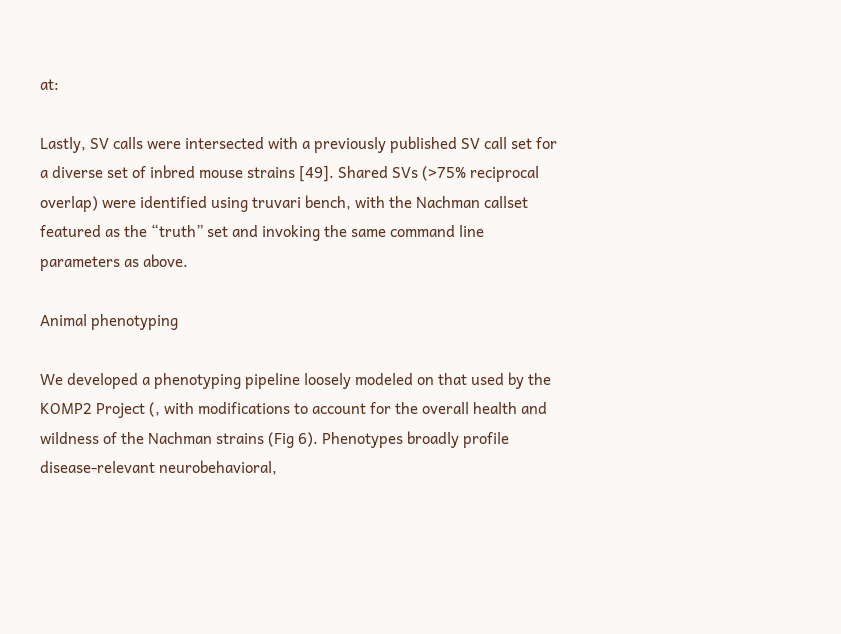at:

Lastly, SV calls were intersected with a previously published SV call set for a diverse set of inbred mouse strains [49]. Shared SVs (>75% reciprocal overlap) were identified using truvari bench, with the Nachman callset featured as the “truth” set and invoking the same command line parameters as above.

Animal phenotyping

We developed a phenotyping pipeline loosely modeled on that used by the KOMP2 Project (, with modifications to account for the overall health and wildness of the Nachman strains (Fig 6). Phenotypes broadly profile disease-relevant neurobehavioral,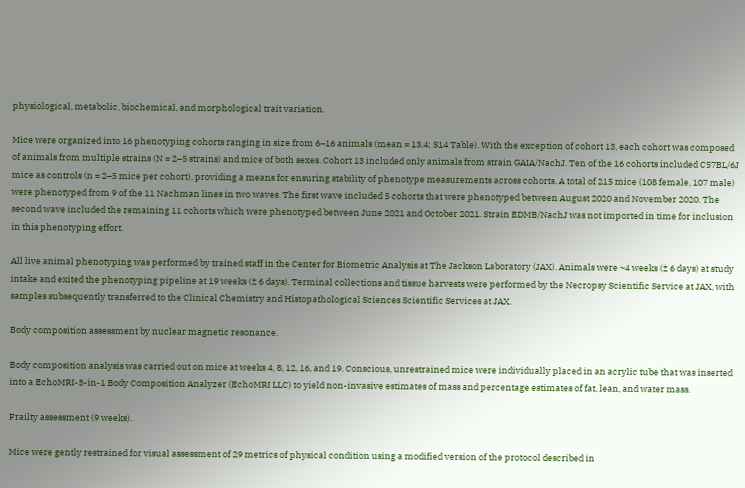physiological, metabolic, biochemical, and morphological trait variation.

Mice were organized into 16 phenotyping cohorts ranging in size from 6–16 animals (mean = 13.4; S14 Table). With the exception of cohort 13, each cohort was composed of animals from multiple strains (N = 2–5 strains) and mice of both sexes. Cohort 13 included only animals from strain GAIA/NachJ. Ten of the 16 cohorts included C57BL/6J mice as controls (n = 2–5 mice per cohort), providing a means for ensuring stability of phenotype measurements across cohorts. A total of 215 mice (108 female, 107 male) were phenotyped from 9 of the 11 Nachman lines in two waves. The first wave included 5 cohorts that were phenotyped between August 2020 and November 2020. The second wave included the remaining 11 cohorts which were phenotyped between June 2021 and October 2021. Strain EDMB/NachJ was not imported in time for inclusion in this phenotyping effort.

All live animal phenotyping was performed by trained staff in the Center for Biometric Analysis at The Jackson Laboratory (JAX). Animals were ~4 weeks (± 6 days) at study intake and exited the phenotyping pipeline at 19 weeks (± 6 days). Terminal collections and tissue harvests were performed by the Necropsy Scientific Service at JAX, with samples subsequently transferred to the Clinical Chemistry and Histopathological Sciences Scientific Services at JAX.

Body composition assessment by nuclear magnetic resonance.

Body composition analysis was carried out on mice at weeks 4, 8, 12, 16, and 19. Conscious, unrestrained mice were individually placed in an acrylic tube that was inserted into a EchoMRI-3-in-1 Body Composition Analyzer (EchoMRI LLC) to yield non-invasive estimates of mass and percentage estimates of fat, lean, and water mass.

Frailty assessment (9 weeks).

Mice were gently restrained for visual assessment of 29 metrics of physical condition using a modified version of the protocol described in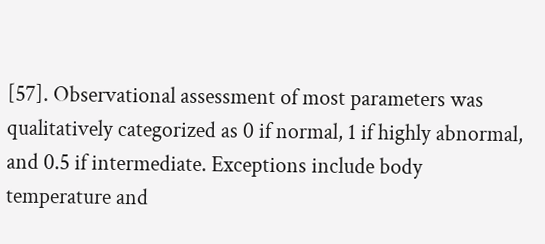[57]. Observational assessment of most parameters was qualitatively categorized as 0 if normal, 1 if highly abnormal, and 0.5 if intermediate. Exceptions include body temperature and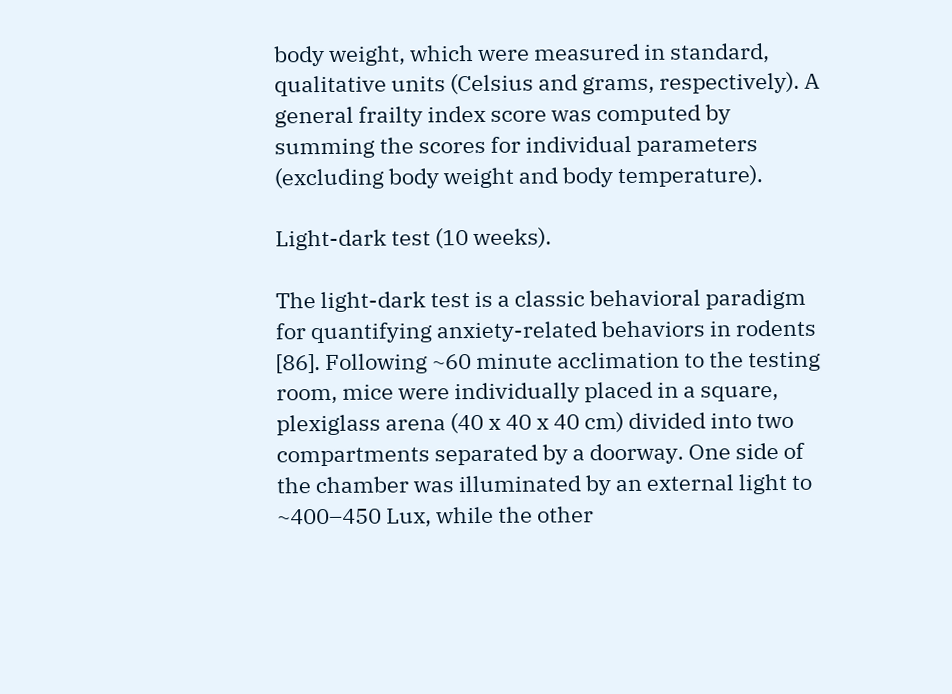body weight, which were measured in standard, qualitative units (Celsius and grams, respectively). A general frailty index score was computed by summing the scores for individual parameters (excluding body weight and body temperature).

Light-dark test (10 weeks).

The light-dark test is a classic behavioral paradigm for quantifying anxiety-related behaviors in rodents [86]. Following ~60 minute acclimation to the testing room, mice were individually placed in a square, plexiglass arena (40 x 40 x 40 cm) divided into two compartments separated by a doorway. One side of the chamber was illuminated by an external light to ~400–450 Lux, while the other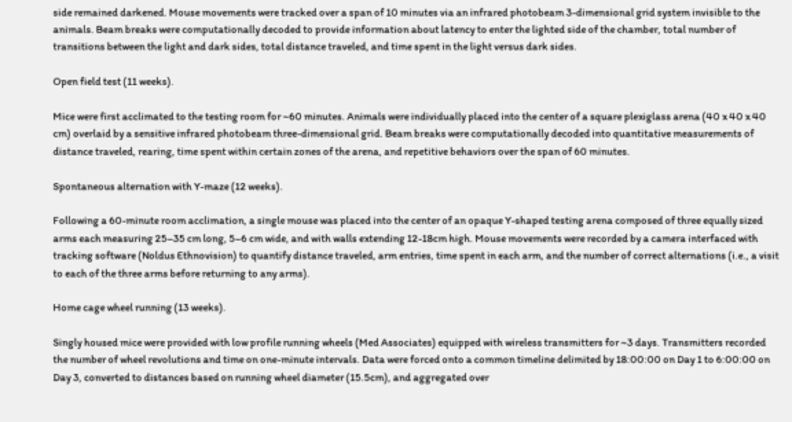side remained darkened. Mouse movements were tracked over a span of 10 minutes via an infrared photobeam 3-dimensional grid system invisible to the animals. Beam breaks were computationally decoded to provide information about latency to enter the lighted side of the chamber, total number of transitions between the light and dark sides, total distance traveled, and time spent in the light versus dark sides.

Open field test (11 weeks).

Mice were first acclimated to the testing room for ~60 minutes. Animals were individually placed into the center of a square plexiglass arena (40 x 40 x 40 cm) overlaid by a sensitive infrared photobeam three-dimensional grid. Beam breaks were computationally decoded into quantitative measurements of distance traveled, rearing, time spent within certain zones of the arena, and repetitive behaviors over the span of 60 minutes.

Spontaneous alternation with Y-maze (12 weeks).

Following a 60-minute room acclimation, a single mouse was placed into the center of an opaque Y-shaped testing arena composed of three equally sized arms each measuring 25–35 cm long, 5–6 cm wide, and with walls extending 12-18cm high. Mouse movements were recorded by a camera interfaced with tracking software (Noldus Ethnovision) to quantify distance traveled, arm entries, time spent in each arm, and the number of correct alternations (i.e., a visit to each of the three arms before returning to any arms).

Home cage wheel running (13 weeks).

Singly housed mice were provided with low profile running wheels (Med Associates) equipped with wireless transmitters for ~3 days. Transmitters recorded the number of wheel revolutions and time on one-minute intervals. Data were forced onto a common timeline delimited by 18:00:00 on Day 1 to 6:00:00 on Day 3, converted to distances based on running wheel diameter (15.5cm), and aggregated over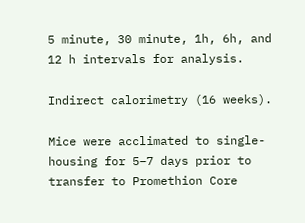5 minute, 30 minute, 1h, 6h, and 12 h intervals for analysis.

Indirect calorimetry (16 weeks).

Mice were acclimated to single-housing for 5–7 days prior to transfer to Promethion Core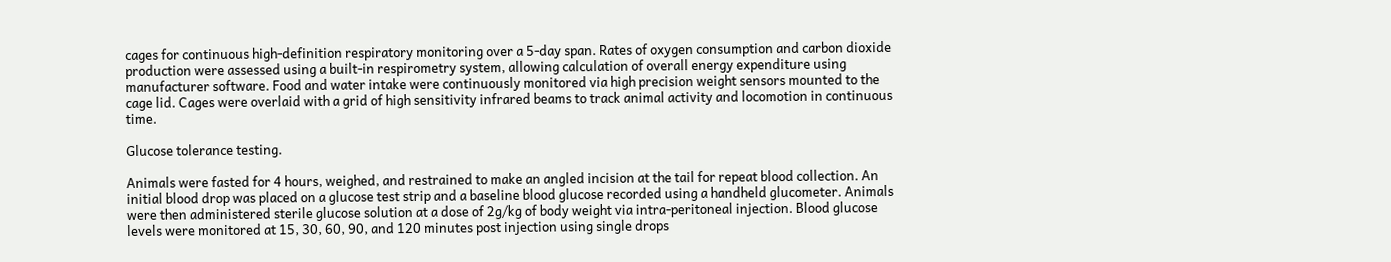cages for continuous high-definition respiratory monitoring over a 5-day span. Rates of oxygen consumption and carbon dioxide production were assessed using a built-in respirometry system, allowing calculation of overall energy expenditure using manufacturer software. Food and water intake were continuously monitored via high precision weight sensors mounted to the cage lid. Cages were overlaid with a grid of high sensitivity infrared beams to track animal activity and locomotion in continuous time.

Glucose tolerance testing.

Animals were fasted for 4 hours, weighed, and restrained to make an angled incision at the tail for repeat blood collection. An initial blood drop was placed on a glucose test strip and a baseline blood glucose recorded using a handheld glucometer. Animals were then administered sterile glucose solution at a dose of 2g/kg of body weight via intra-peritoneal injection. Blood glucose levels were monitored at 15, 30, 60, 90, and 120 minutes post injection using single drops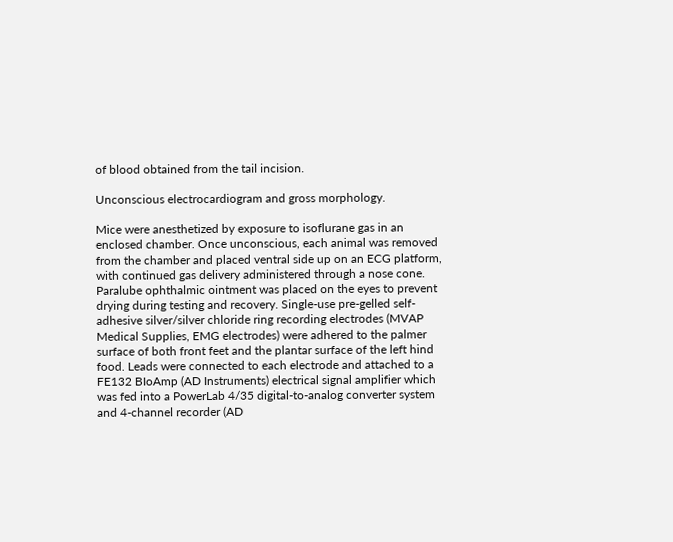of blood obtained from the tail incision.

Unconscious electrocardiogram and gross morphology.

Mice were anesthetized by exposure to isoflurane gas in an enclosed chamber. Once unconscious, each animal was removed from the chamber and placed ventral side up on an ECG platform, with continued gas delivery administered through a nose cone. Paralube ophthalmic ointment was placed on the eyes to prevent drying during testing and recovery. Single-use pre-gelled self-adhesive silver/silver chloride ring recording electrodes (MVAP Medical Supplies, EMG electrodes) were adhered to the palmer surface of both front feet and the plantar surface of the left hind food. Leads were connected to each electrode and attached to a FE132 BIoAmp (AD Instruments) electrical signal amplifier which was fed into a PowerLab 4/35 digital-to-analog converter system and 4-channel recorder (AD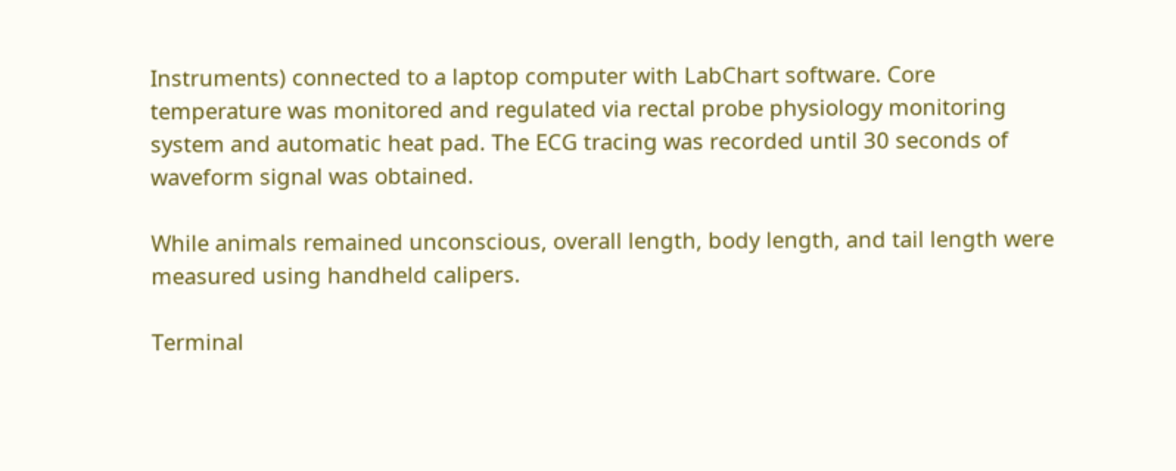Instruments) connected to a laptop computer with LabChart software. Core temperature was monitored and regulated via rectal probe physiology monitoring system and automatic heat pad. The ECG tracing was recorded until 30 seconds of waveform signal was obtained.

While animals remained unconscious, overall length, body length, and tail length were measured using handheld calipers.

Terminal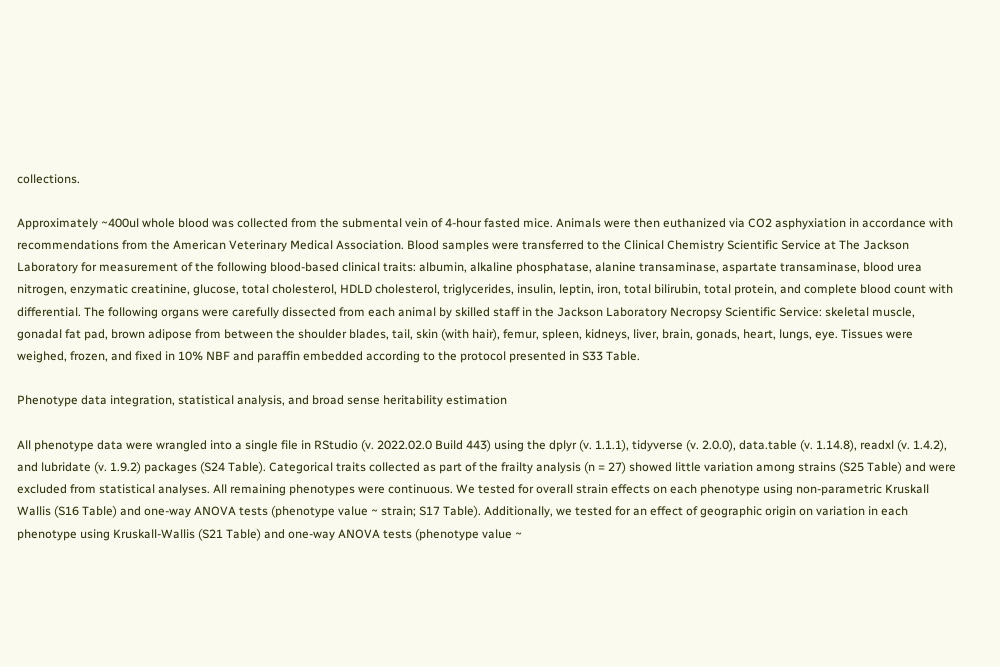collections.

Approximately ~400ul whole blood was collected from the submental vein of 4-hour fasted mice. Animals were then euthanized via CO2 asphyxiation in accordance with recommendations from the American Veterinary Medical Association. Blood samples were transferred to the Clinical Chemistry Scientific Service at The Jackson Laboratory for measurement of the following blood-based clinical traits: albumin, alkaline phosphatase, alanine transaminase, aspartate transaminase, blood urea nitrogen, enzymatic creatinine, glucose, total cholesterol, HDLD cholesterol, triglycerides, insulin, leptin, iron, total bilirubin, total protein, and complete blood count with differential. The following organs were carefully dissected from each animal by skilled staff in the Jackson Laboratory Necropsy Scientific Service: skeletal muscle, gonadal fat pad, brown adipose from between the shoulder blades, tail, skin (with hair), femur, spleen, kidneys, liver, brain, gonads, heart, lungs, eye. Tissues were weighed, frozen, and fixed in 10% NBF and paraffin embedded according to the protocol presented in S33 Table.

Phenotype data integration, statistical analysis, and broad sense heritability estimation

All phenotype data were wrangled into a single file in RStudio (v. 2022.02.0 Build 443) using the dplyr (v. 1.1.1), tidyverse (v. 2.0.0), data.table (v. 1.14.8), readxl (v. 1.4.2), and lubridate (v. 1.9.2) packages (S24 Table). Categorical traits collected as part of the frailty analysis (n = 27) showed little variation among strains (S25 Table) and were excluded from statistical analyses. All remaining phenotypes were continuous. We tested for overall strain effects on each phenotype using non-parametric Kruskall Wallis (S16 Table) and one-way ANOVA tests (phenotype value ~ strain; S17 Table). Additionally, we tested for an effect of geographic origin on variation in each phenotype using Kruskall-Wallis (S21 Table) and one-way ANOVA tests (phenotype value ~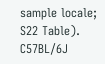sample locale; S22 Table). C57BL/6J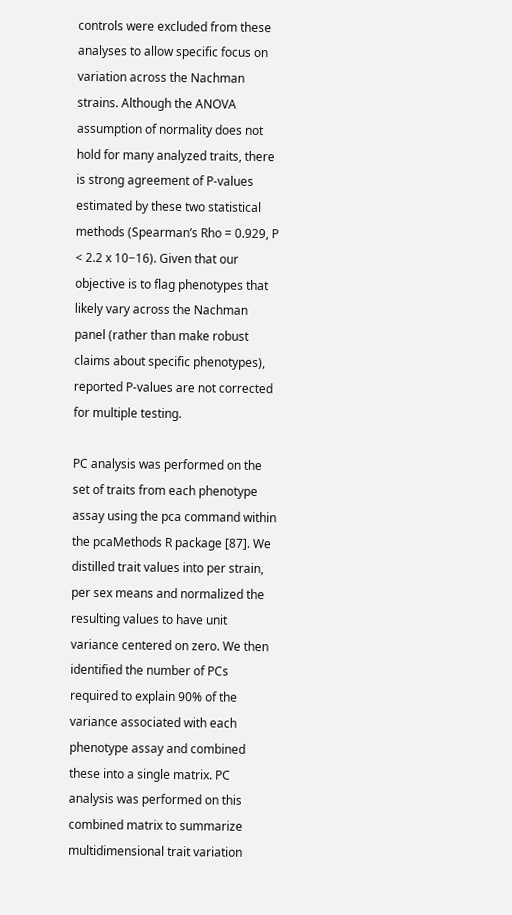controls were excluded from these analyses to allow specific focus on variation across the Nachman strains. Although the ANOVA assumption of normality does not hold for many analyzed traits, there is strong agreement of P-values estimated by these two statistical methods (Spearman’s Rho = 0.929, P < 2.2 x 10−16). Given that our objective is to flag phenotypes that likely vary across the Nachman panel (rather than make robust claims about specific phenotypes), reported P-values are not corrected for multiple testing.

PC analysis was performed on the set of traits from each phenotype assay using the pca command within the pcaMethods R package [87]. We distilled trait values into per strain, per sex means and normalized the resulting values to have unit variance centered on zero. We then identified the number of PCs required to explain 90% of the variance associated with each phenotype assay and combined these into a single matrix. PC analysis was performed on this combined matrix to summarize multidimensional trait variation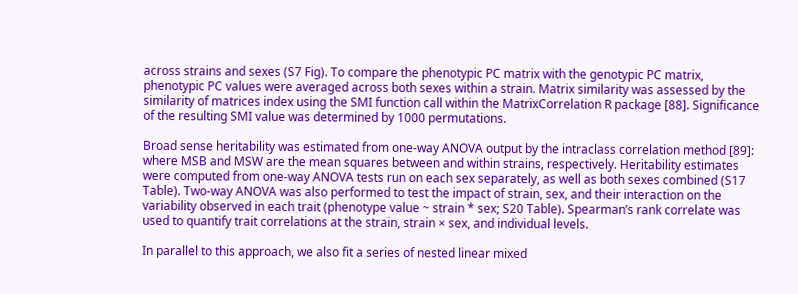across strains and sexes (S7 Fig). To compare the phenotypic PC matrix with the genotypic PC matrix, phenotypic PC values were averaged across both sexes within a strain. Matrix similarity was assessed by the similarity of matrices index using the SMI function call within the MatrixCorrelation R package [88]. Significance of the resulting SMI value was determined by 1000 permutations.

Broad sense heritability was estimated from one-way ANOVA output by the intraclass correlation method [89]: where MSB and MSW are the mean squares between and within strains, respectively. Heritability estimates were computed from one-way ANOVA tests run on each sex separately, as well as both sexes combined (S17 Table). Two-way ANOVA was also performed to test the impact of strain, sex, and their interaction on the variability observed in each trait (phenotype value ~ strain * sex; S20 Table). Spearman’s rank correlate was used to quantify trait correlations at the strain, strain × sex, and individual levels.

In parallel to this approach, we also fit a series of nested linear mixed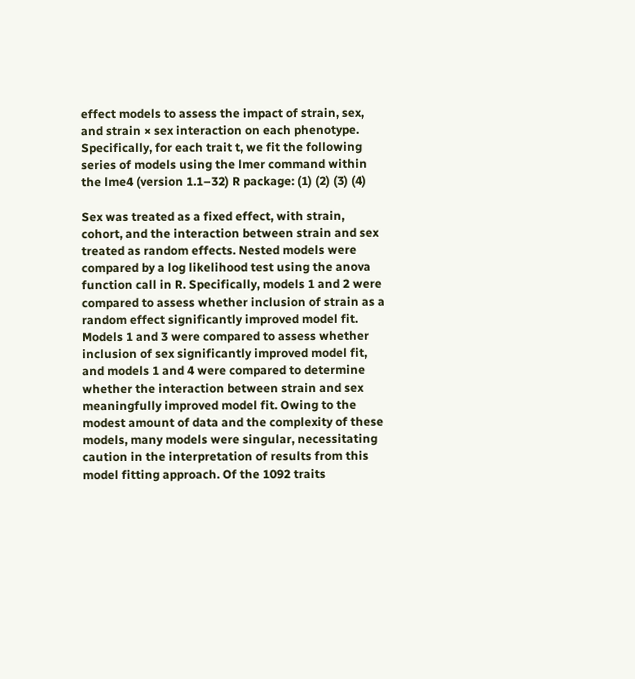effect models to assess the impact of strain, sex, and strain × sex interaction on each phenotype. Specifically, for each trait t, we fit the following series of models using the lmer command within the lme4 (version 1.1–32) R package: (1) (2) (3) (4)

Sex was treated as a fixed effect, with strain, cohort, and the interaction between strain and sex treated as random effects. Nested models were compared by a log likelihood test using the anova function call in R. Specifically, models 1 and 2 were compared to assess whether inclusion of strain as a random effect significantly improved model fit. Models 1 and 3 were compared to assess whether inclusion of sex significantly improved model fit, and models 1 and 4 were compared to determine whether the interaction between strain and sex meaningfully improved model fit. Owing to the modest amount of data and the complexity of these models, many models were singular, necessitating caution in the interpretation of results from this model fitting approach. Of the 1092 traits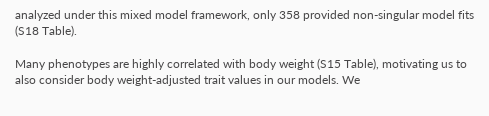analyzed under this mixed model framework, only 358 provided non-singular model fits (S18 Table).

Many phenotypes are highly correlated with body weight (S15 Table), motivating us to also consider body weight-adjusted trait values in our models. We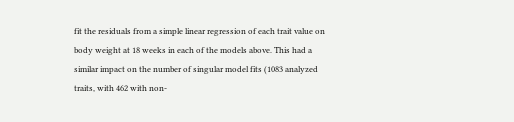fit the residuals from a simple linear regression of each trait value on body weight at 18 weeks in each of the models above. This had a similar impact on the number of singular model fits (1083 analyzed traits, with 462 with non-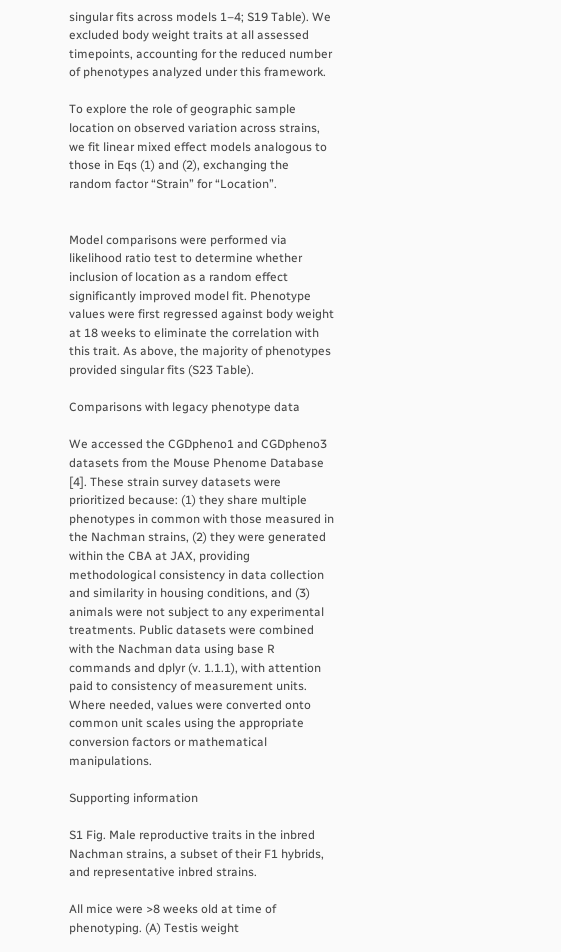singular fits across models 1–4; S19 Table). We excluded body weight traits at all assessed timepoints, accounting for the reduced number of phenotypes analyzed under this framework.

To explore the role of geographic sample location on observed variation across strains, we fit linear mixed effect models analogous to those in Eqs (1) and (2), exchanging the random factor “Strain” for “Location”.


Model comparisons were performed via likelihood ratio test to determine whether inclusion of location as a random effect significantly improved model fit. Phenotype values were first regressed against body weight at 18 weeks to eliminate the correlation with this trait. As above, the majority of phenotypes provided singular fits (S23 Table).

Comparisons with legacy phenotype data

We accessed the CGDpheno1 and CGDpheno3 datasets from the Mouse Phenome Database [4]. These strain survey datasets were prioritized because: (1) they share multiple phenotypes in common with those measured in the Nachman strains, (2) they were generated within the CBA at JAX, providing methodological consistency in data collection and similarity in housing conditions, and (3) animals were not subject to any experimental treatments. Public datasets were combined with the Nachman data using base R commands and dplyr (v. 1.1.1), with attention paid to consistency of measurement units. Where needed, values were converted onto common unit scales using the appropriate conversion factors or mathematical manipulations.

Supporting information

S1 Fig. Male reproductive traits in the inbred Nachman strains, a subset of their F1 hybrids, and representative inbred strains.

All mice were >8 weeks old at time of phenotyping. (A) Testis weight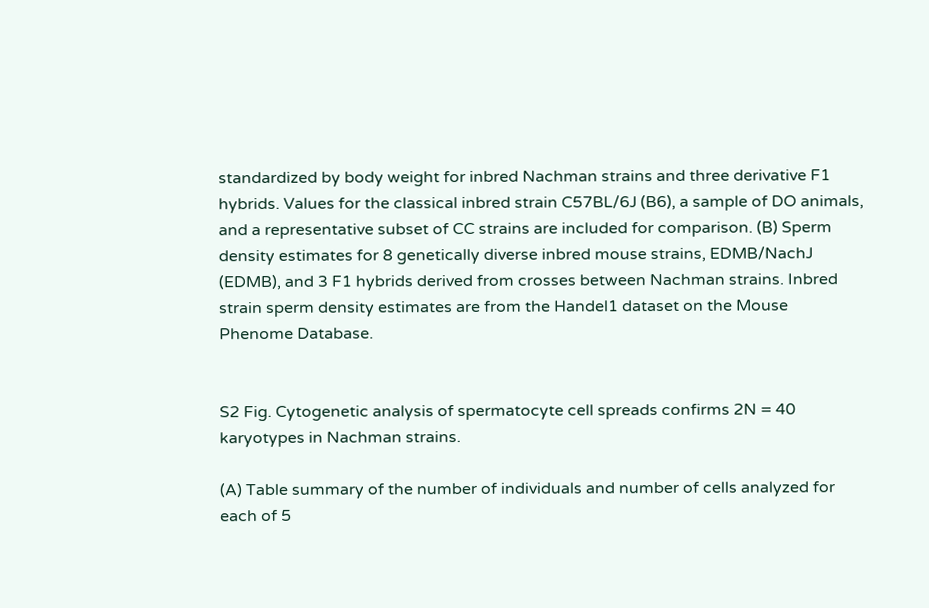standardized by body weight for inbred Nachman strains and three derivative F1 hybrids. Values for the classical inbred strain C57BL/6J (B6), a sample of DO animals, and a representative subset of CC strains are included for comparison. (B) Sperm density estimates for 8 genetically diverse inbred mouse strains, EDMB/NachJ (EDMB), and 3 F1 hybrids derived from crosses between Nachman strains. Inbred strain sperm density estimates are from the Handel1 dataset on the Mouse Phenome Database.


S2 Fig. Cytogenetic analysis of spermatocyte cell spreads confirms 2N = 40 karyotypes in Nachman strains.

(A) Table summary of the number of individuals and number of cells analyzed for each of 5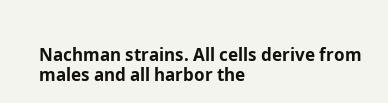Nachman strains. All cells derive from males and all harbor the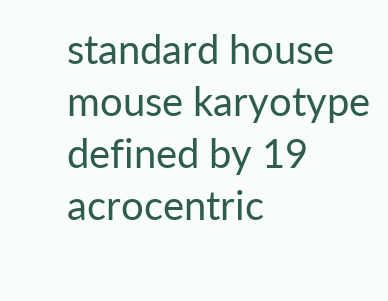standard house mouse karyotype defined by 19 acrocentric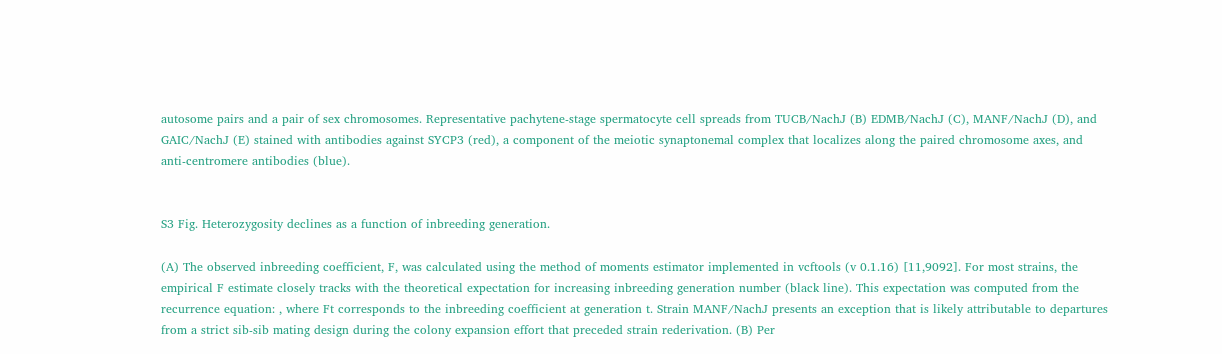autosome pairs and a pair of sex chromosomes. Representative pachytene-stage spermatocyte cell spreads from TUCB/NachJ (B) EDMB/NachJ (C), MANF/NachJ (D), and GAIC/NachJ (E) stained with antibodies against SYCP3 (red), a component of the meiotic synaptonemal complex that localizes along the paired chromosome axes, and anti-centromere antibodies (blue).


S3 Fig. Heterozygosity declines as a function of inbreeding generation.

(A) The observed inbreeding coefficient, F, was calculated using the method of moments estimator implemented in vcftools (v 0.1.16) [11,9092]. For most strains, the empirical F estimate closely tracks with the theoretical expectation for increasing inbreeding generation number (black line). This expectation was computed from the recurrence equation: , where Ft corresponds to the inbreeding coefficient at generation t. Strain MANF/NachJ presents an exception that is likely attributable to departures from a strict sib-sib mating design during the colony expansion effort that preceded strain rederivation. (B) Per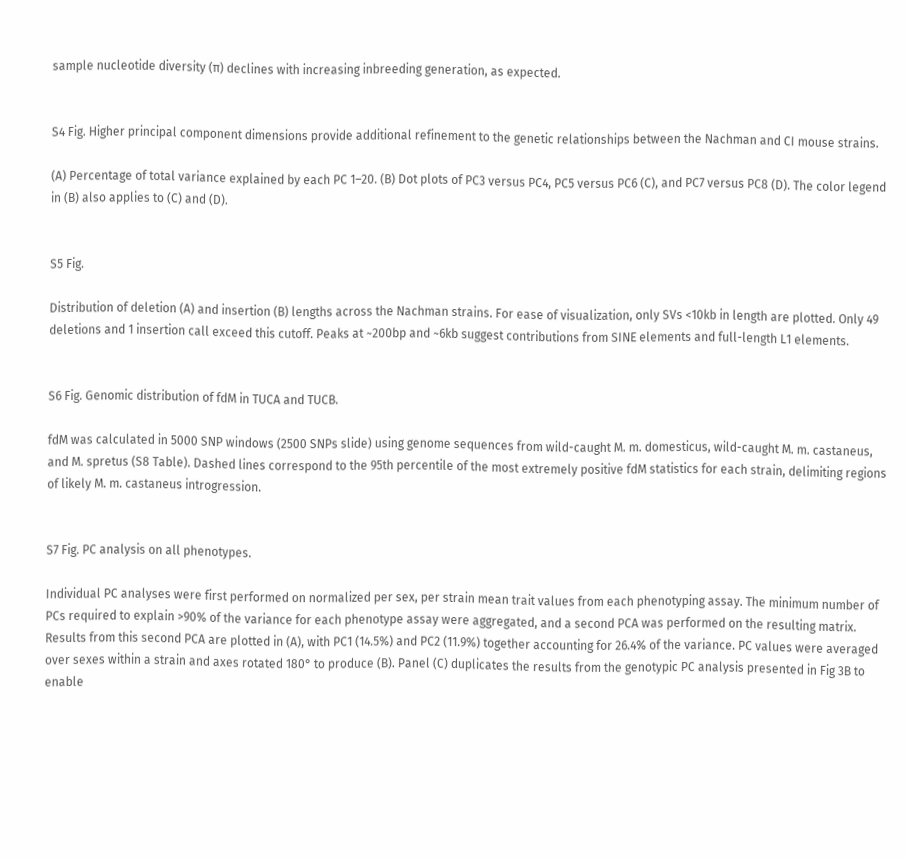sample nucleotide diversity (π) declines with increasing inbreeding generation, as expected.


S4 Fig. Higher principal component dimensions provide additional refinement to the genetic relationships between the Nachman and CI mouse strains.

(A) Percentage of total variance explained by each PC 1–20. (B) Dot plots of PC3 versus PC4, PC5 versus PC6 (C), and PC7 versus PC8 (D). The color legend in (B) also applies to (C) and (D).


S5 Fig.

Distribution of deletion (A) and insertion (B) lengths across the Nachman strains. For ease of visualization, only SVs <10kb in length are plotted. Only 49 deletions and 1 insertion call exceed this cutoff. Peaks at ~200bp and ~6kb suggest contributions from SINE elements and full-length L1 elements.


S6 Fig. Genomic distribution of fdM in TUCA and TUCB.

fdM was calculated in 5000 SNP windows (2500 SNPs slide) using genome sequences from wild-caught M. m. domesticus, wild-caught M. m. castaneus, and M. spretus (S8 Table). Dashed lines correspond to the 95th percentile of the most extremely positive fdM statistics for each strain, delimiting regions of likely M. m. castaneus introgression.


S7 Fig. PC analysis on all phenotypes.

Individual PC analyses were first performed on normalized per sex, per strain mean trait values from each phenotyping assay. The minimum number of PCs required to explain >90% of the variance for each phenotype assay were aggregated, and a second PCA was performed on the resulting matrix. Results from this second PCA are plotted in (A), with PC1 (14.5%) and PC2 (11.9%) together accounting for 26.4% of the variance. PC values were averaged over sexes within a strain and axes rotated 180° to produce (B). Panel (C) duplicates the results from the genotypic PC analysis presented in Fig 3B to enable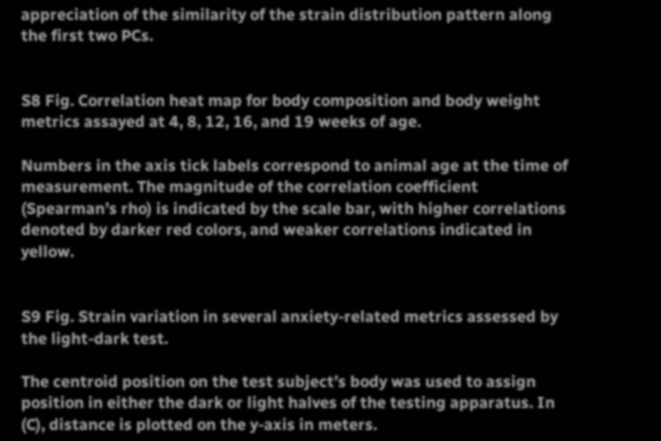appreciation of the similarity of the strain distribution pattern along the first two PCs.


S8 Fig. Correlation heat map for body composition and body weight metrics assayed at 4, 8, 12, 16, and 19 weeks of age.

Numbers in the axis tick labels correspond to animal age at the time of measurement. The magnitude of the correlation coefficient (Spearman’s rho) is indicated by the scale bar, with higher correlations denoted by darker red colors, and weaker correlations indicated in yellow.


S9 Fig. Strain variation in several anxiety-related metrics assessed by the light-dark test.

The centroid position on the test subject’s body was used to assign position in either the dark or light halves of the testing apparatus. In (C), distance is plotted on the y-axis in meters.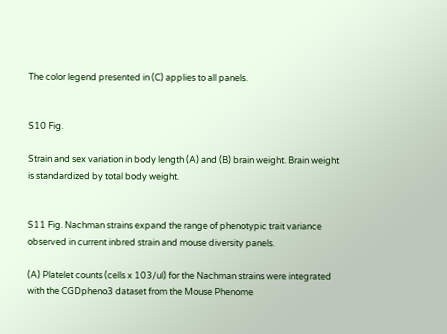The color legend presented in (C) applies to all panels.


S10 Fig.

Strain and sex variation in body length (A) and (B) brain weight. Brain weight is standardized by total body weight.


S11 Fig. Nachman strains expand the range of phenotypic trait variance observed in current inbred strain and mouse diversity panels.

(A) Platelet counts (cells x 103/ul) for the Nachman strains were integrated with the CGDpheno3 dataset from the Mouse Phenome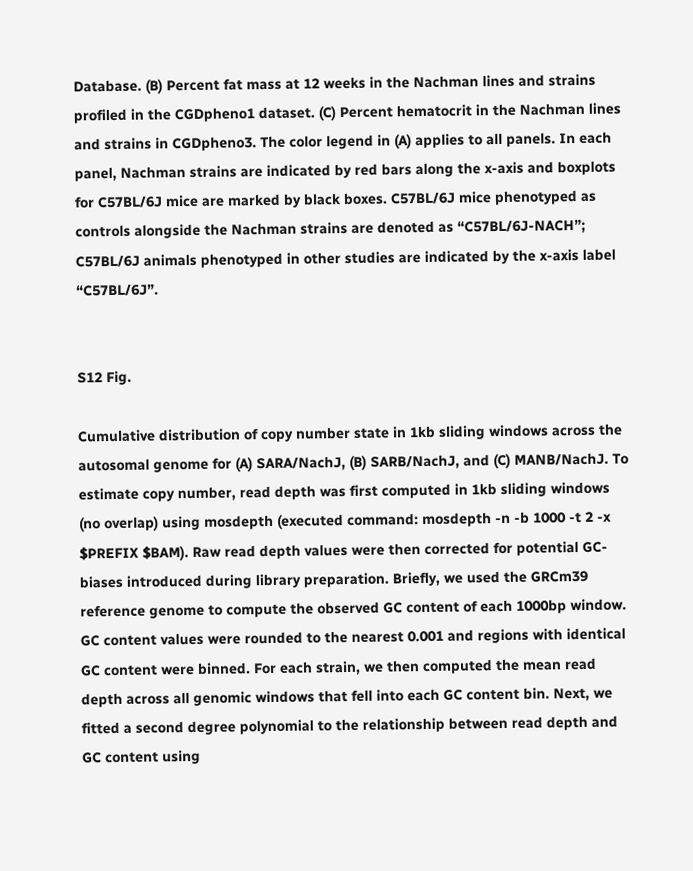Database. (B) Percent fat mass at 12 weeks in the Nachman lines and strains profiled in the CGDpheno1 dataset. (C) Percent hematocrit in the Nachman lines and strains in CGDpheno3. The color legend in (A) applies to all panels. In each panel, Nachman strains are indicated by red bars along the x-axis and boxplots for C57BL/6J mice are marked by black boxes. C57BL/6J mice phenotyped as controls alongside the Nachman strains are denoted as “C57BL/6J-NACH”; C57BL/6J animals phenotyped in other studies are indicated by the x-axis label “C57BL/6J”.


S12 Fig.

Cumulative distribution of copy number state in 1kb sliding windows across the autosomal genome for (A) SARA/NachJ, (B) SARB/NachJ, and (C) MANB/NachJ. To estimate copy number, read depth was first computed in 1kb sliding windows (no overlap) using mosdepth (executed command: mosdepth -n -b 1000 -t 2 -x $PREFIX $BAM). Raw read depth values were then corrected for potential GC-biases introduced during library preparation. Briefly, we used the GRCm39 reference genome to compute the observed GC content of each 1000bp window. GC content values were rounded to the nearest 0.001 and regions with identical GC content were binned. For each strain, we then computed the mean read depth across all genomic windows that fell into each GC content bin. Next, we fitted a second degree polynomial to the relationship between read depth and GC content using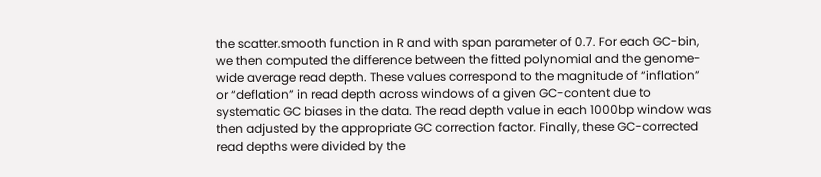the scatter.smooth function in R and with span parameter of 0.7. For each GC-bin, we then computed the difference between the fitted polynomial and the genome-wide average read depth. These values correspond to the magnitude of “inflation” or “deflation” in read depth across windows of a given GC-content due to systematic GC biases in the data. The read depth value in each 1000bp window was then adjusted by the appropriate GC correction factor. Finally, these GC-corrected read depths were divided by the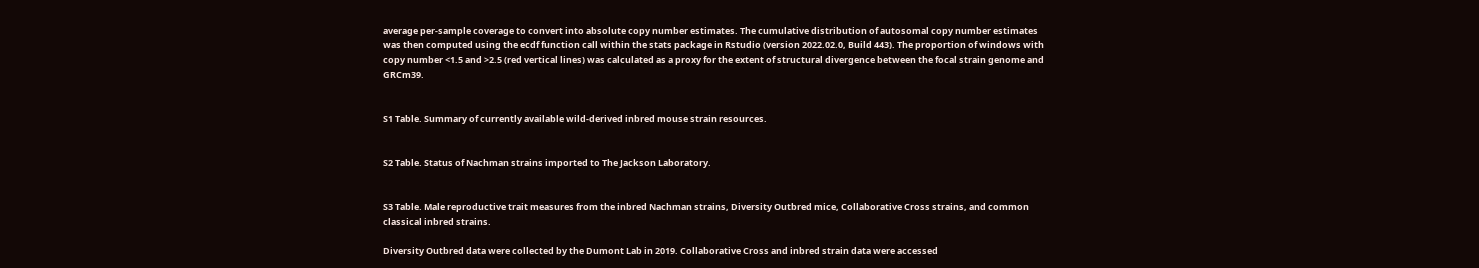average per-sample coverage to convert into absolute copy number estimates. The cumulative distribution of autosomal copy number estimates was then computed using the ecdf function call within the stats package in Rstudio (version 2022.02.0, Build 443). The proportion of windows with copy number <1.5 and >2.5 (red vertical lines) was calculated as a proxy for the extent of structural divergence between the focal strain genome and GRCm39.


S1 Table. Summary of currently available wild-derived inbred mouse strain resources.


S2 Table. Status of Nachman strains imported to The Jackson Laboratory.


S3 Table. Male reproductive trait measures from the inbred Nachman strains, Diversity Outbred mice, Collaborative Cross strains, and common classical inbred strains.

Diversity Outbred data were collected by the Dumont Lab in 2019. Collaborative Cross and inbred strain data were accessed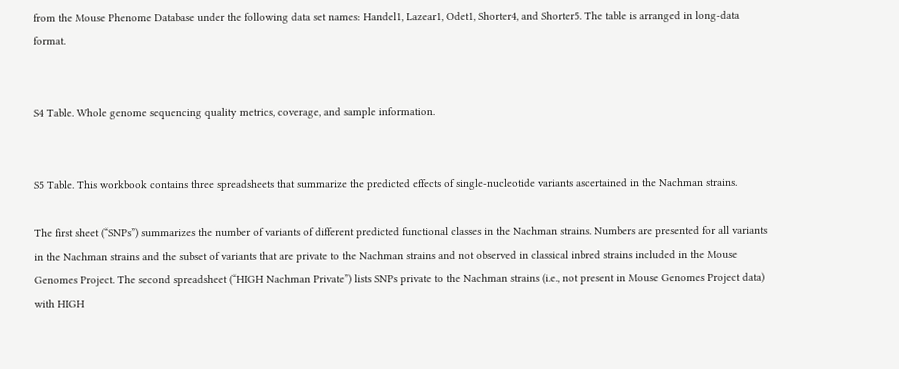from the Mouse Phenome Database under the following data set names: Handel1, Lazear1, Odet1, Shorter4, and Shorter5. The table is arranged in long-data format.


S4 Table. Whole genome sequencing quality metrics, coverage, and sample information.


S5 Table. This workbook contains three spreadsheets that summarize the predicted effects of single-nucleotide variants ascertained in the Nachman strains.

The first sheet (“SNPs”) summarizes the number of variants of different predicted functional classes in the Nachman strains. Numbers are presented for all variants in the Nachman strains and the subset of variants that are private to the Nachman strains and not observed in classical inbred strains included in the Mouse Genomes Project. The second spreadsheet (“HIGH Nachman Private”) lists SNPs private to the Nachman strains (i.e., not present in Mouse Genomes Project data) with HIGH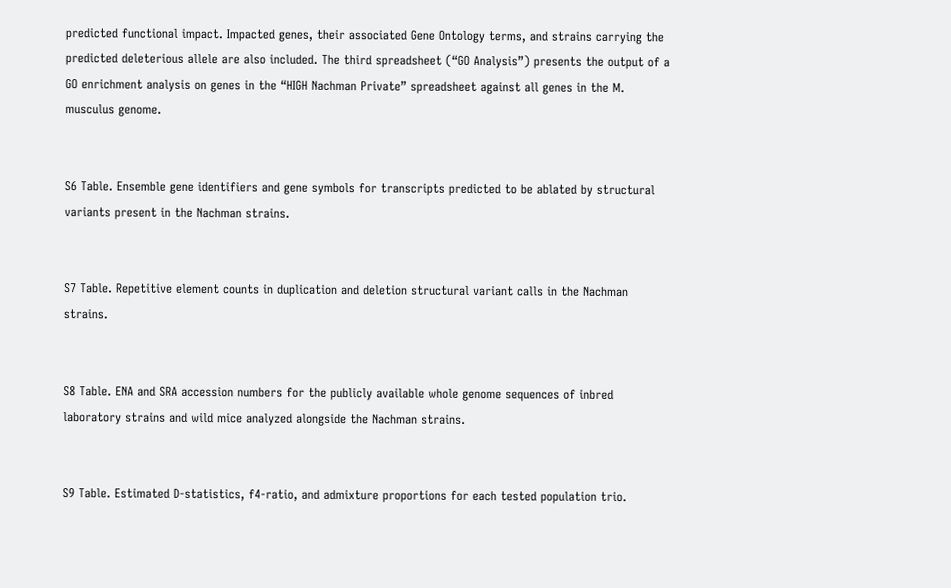predicted functional impact. Impacted genes, their associated Gene Ontology terms, and strains carrying the predicted deleterious allele are also included. The third spreadsheet (“GO Analysis”) presents the output of a GO enrichment analysis on genes in the “HIGH Nachman Private” spreadsheet against all genes in the M. musculus genome.


S6 Table. Ensemble gene identifiers and gene symbols for transcripts predicted to be ablated by structural variants present in the Nachman strains.


S7 Table. Repetitive element counts in duplication and deletion structural variant calls in the Nachman strains.


S8 Table. ENA and SRA accession numbers for the publicly available whole genome sequences of inbred laboratory strains and wild mice analyzed alongside the Nachman strains.


S9 Table. Estimated D-statistics, f4-ratio, and admixture proportions for each tested population trio.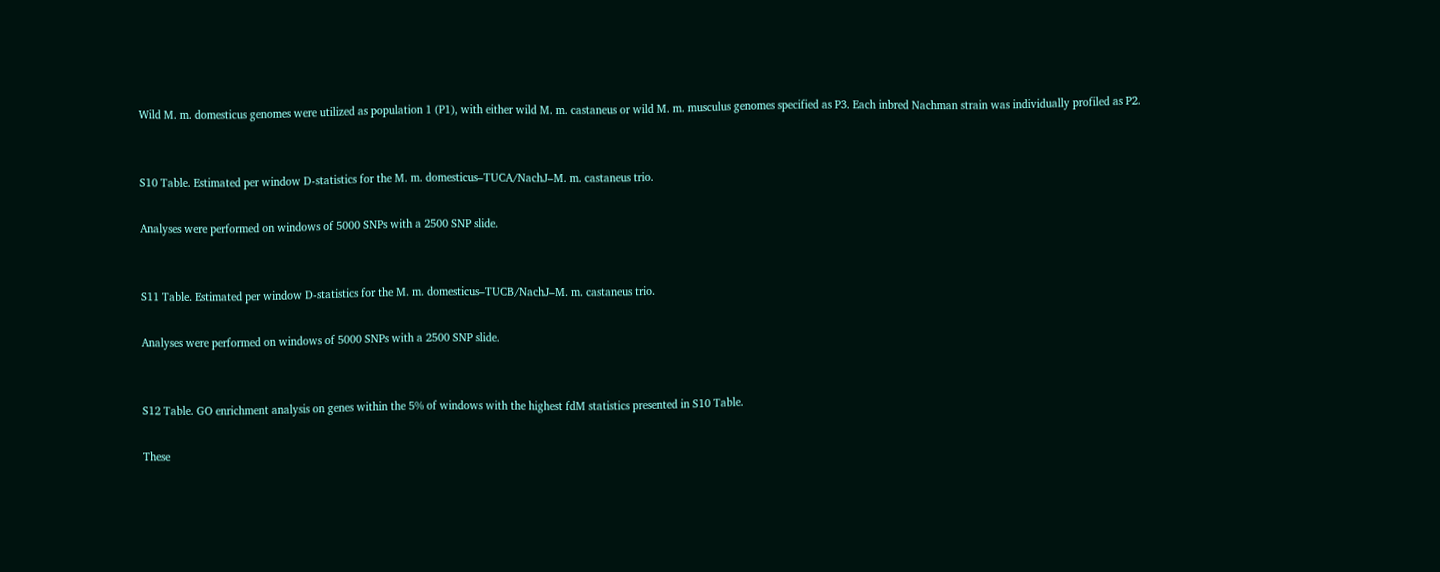Wild M. m. domesticus genomes were utilized as population 1 (P1), with either wild M. m. castaneus or wild M. m. musculus genomes specified as P3. Each inbred Nachman strain was individually profiled as P2.


S10 Table. Estimated per window D-statistics for the M. m. domesticus–TUCA/NachJ–M. m. castaneus trio.

Analyses were performed on windows of 5000 SNPs with a 2500 SNP slide.


S11 Table. Estimated per window D-statistics for the M. m. domesticus–TUCB/NachJ–M. m. castaneus trio.

Analyses were performed on windows of 5000 SNPs with a 2500 SNP slide.


S12 Table. GO enrichment analysis on genes within the 5% of windows with the highest fdM statistics presented in S10 Table.

These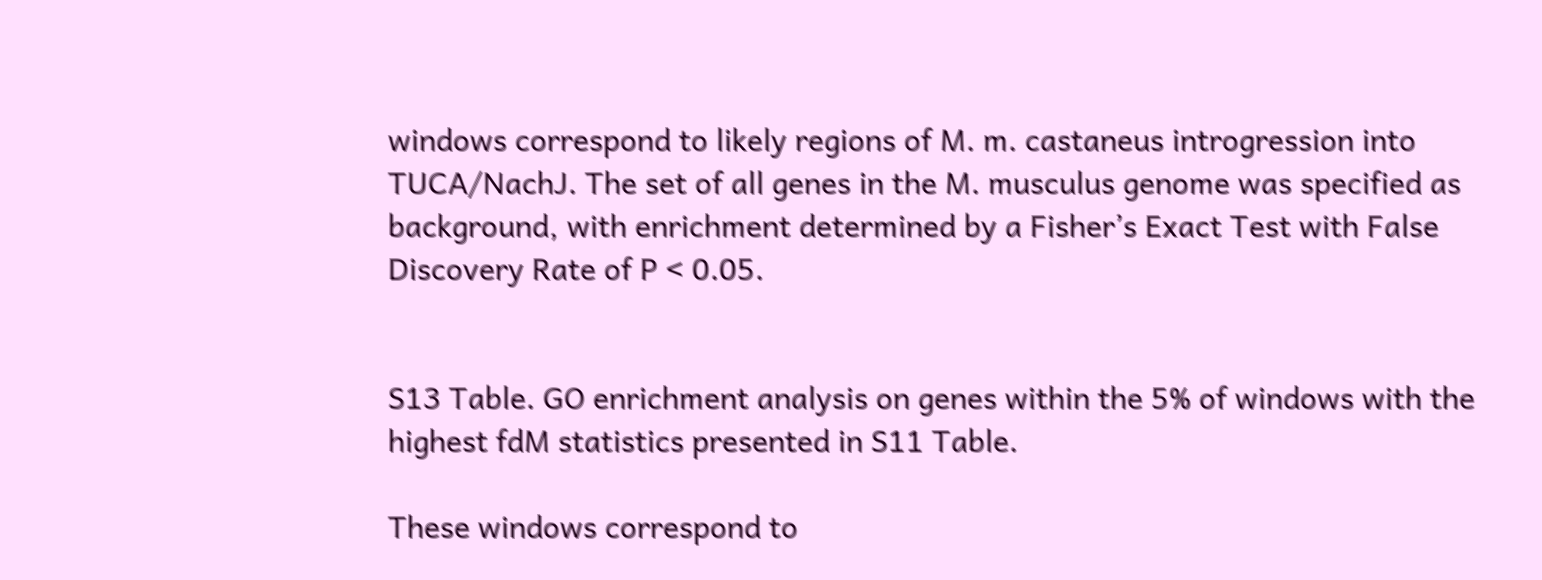windows correspond to likely regions of M. m. castaneus introgression into TUCA/NachJ. The set of all genes in the M. musculus genome was specified as background, with enrichment determined by a Fisher’s Exact Test with False Discovery Rate of P < 0.05.


S13 Table. GO enrichment analysis on genes within the 5% of windows with the highest fdM statistics presented in S11 Table.

These windows correspond to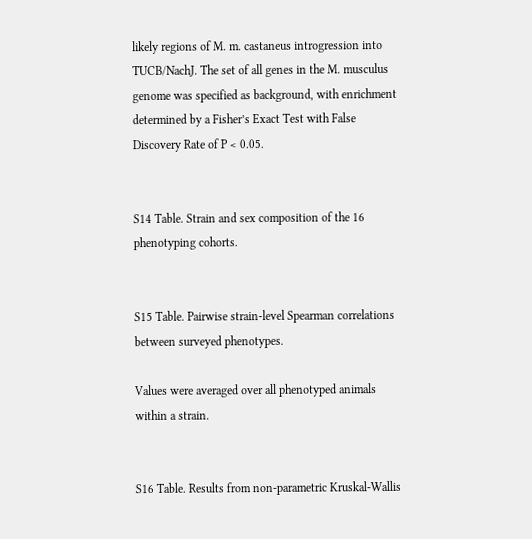likely regions of M. m. castaneus introgression into TUCB/NachJ. The set of all genes in the M. musculus genome was specified as background, with enrichment determined by a Fisher’s Exact Test with False Discovery Rate of P < 0.05.


S14 Table. Strain and sex composition of the 16 phenotyping cohorts.


S15 Table. Pairwise strain-level Spearman correlations between surveyed phenotypes.

Values were averaged over all phenotyped animals within a strain.


S16 Table. Results from non-parametric Kruskal-Wallis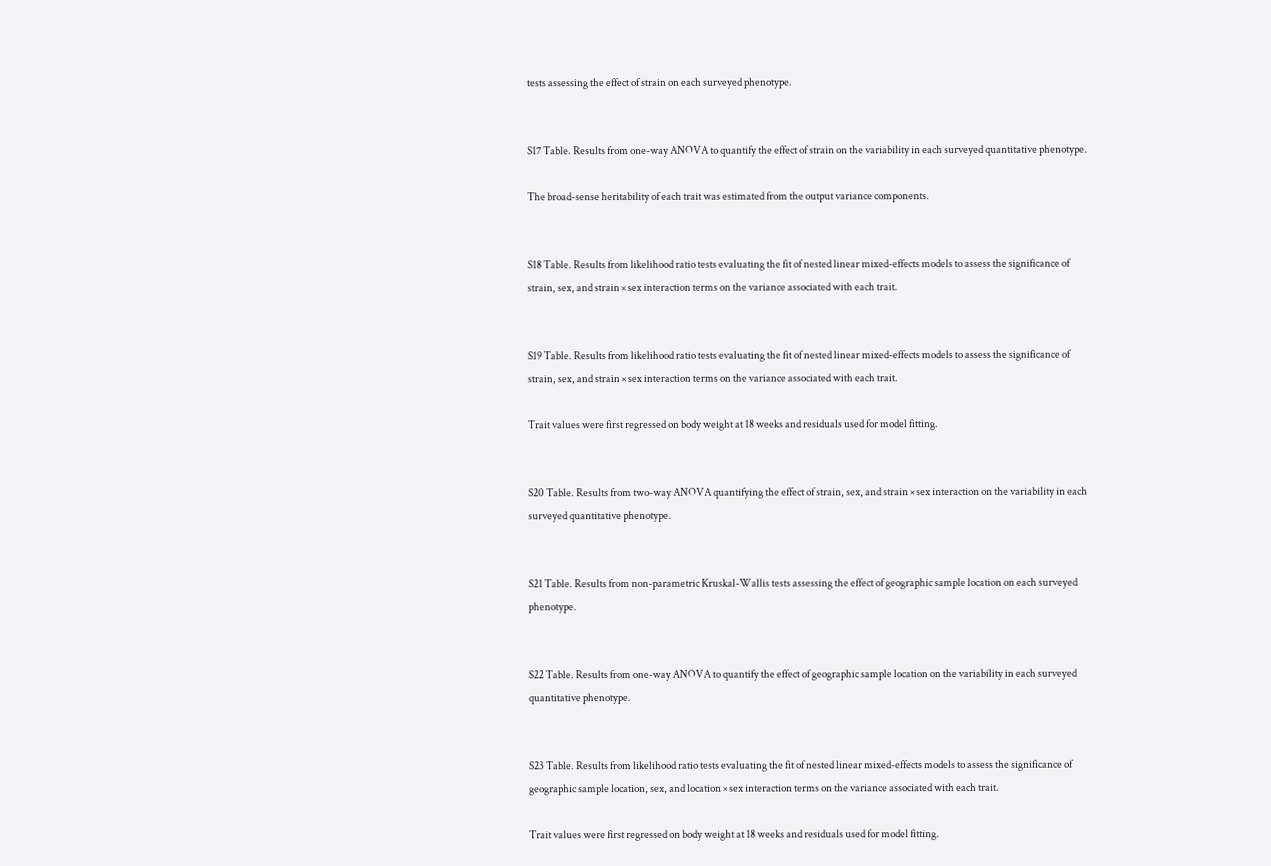tests assessing the effect of strain on each surveyed phenotype.


S17 Table. Results from one-way ANOVA to quantify the effect of strain on the variability in each surveyed quantitative phenotype.

The broad-sense heritability of each trait was estimated from the output variance components.


S18 Table. Results from likelihood ratio tests evaluating the fit of nested linear mixed-effects models to assess the significance of strain, sex, and strain × sex interaction terms on the variance associated with each trait.


S19 Table. Results from likelihood ratio tests evaluating the fit of nested linear mixed-effects models to assess the significance of strain, sex, and strain × sex interaction terms on the variance associated with each trait.

Trait values were first regressed on body weight at 18 weeks and residuals used for model fitting.


S20 Table. Results from two-way ANOVA quantifying the effect of strain, sex, and strain × sex interaction on the variability in each surveyed quantitative phenotype.


S21 Table. Results from non-parametric Kruskal-Wallis tests assessing the effect of geographic sample location on each surveyed phenotype.


S22 Table. Results from one-way ANOVA to quantify the effect of geographic sample location on the variability in each surveyed quantitative phenotype.


S23 Table. Results from likelihood ratio tests evaluating the fit of nested linear mixed-effects models to assess the significance of geographic sample location, sex, and location × sex interaction terms on the variance associated with each trait.

Trait values were first regressed on body weight at 18 weeks and residuals used for model fitting.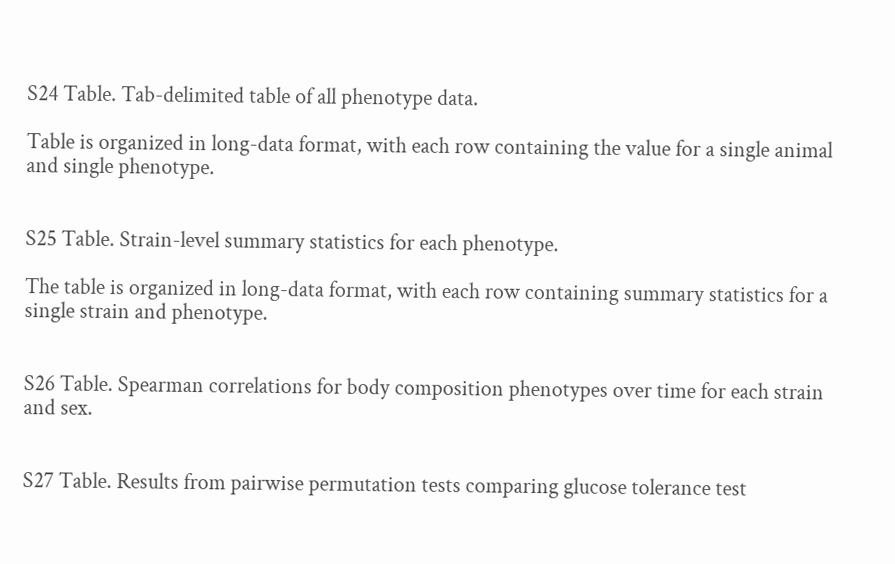S24 Table. Tab-delimited table of all phenotype data.

Table is organized in long-data format, with each row containing the value for a single animal and single phenotype.


S25 Table. Strain-level summary statistics for each phenotype.

The table is organized in long-data format, with each row containing summary statistics for a single strain and phenotype.


S26 Table. Spearman correlations for body composition phenotypes over time for each strain and sex.


S27 Table. Results from pairwise permutation tests comparing glucose tolerance test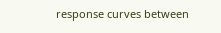response curves between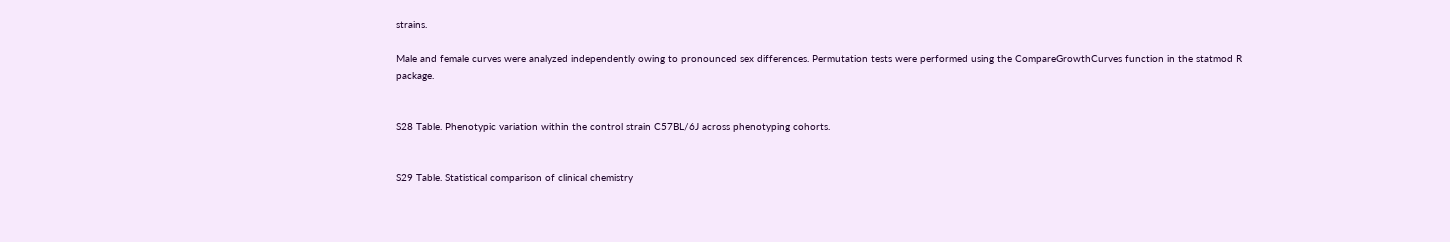strains.

Male and female curves were analyzed independently owing to pronounced sex differences. Permutation tests were performed using the CompareGrowthCurves function in the statmod R package.


S28 Table. Phenotypic variation within the control strain C57BL/6J across phenotyping cohorts.


S29 Table. Statistical comparison of clinical chemistry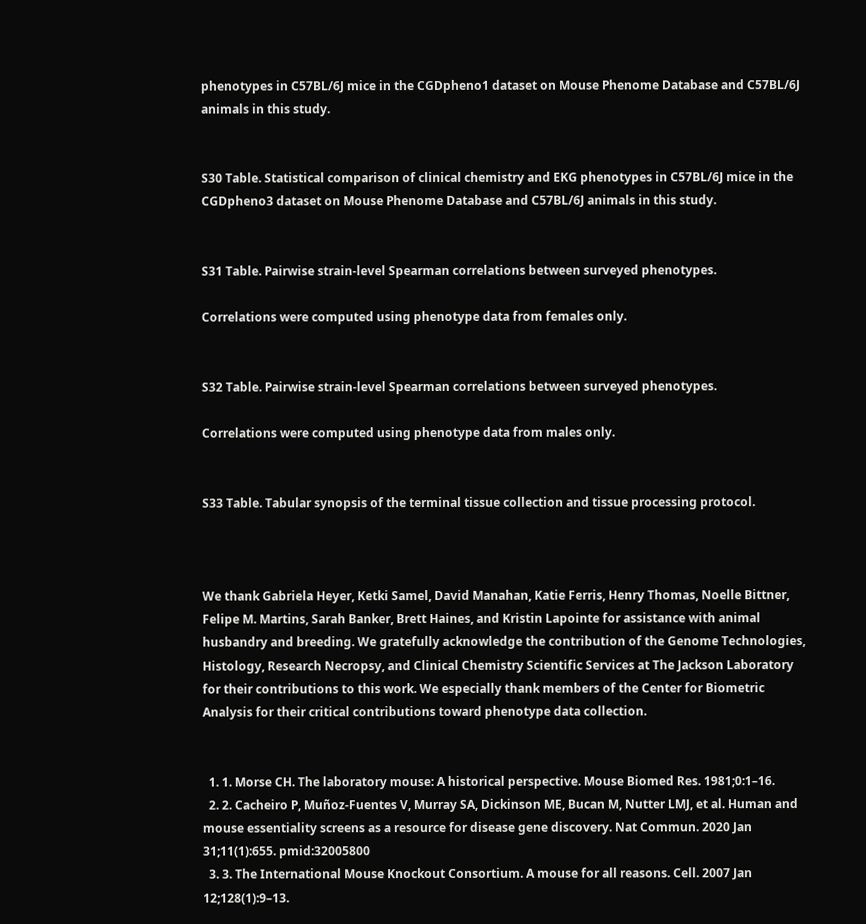phenotypes in C57BL/6J mice in the CGDpheno1 dataset on Mouse Phenome Database and C57BL/6J animals in this study.


S30 Table. Statistical comparison of clinical chemistry and EKG phenotypes in C57BL/6J mice in the CGDpheno3 dataset on Mouse Phenome Database and C57BL/6J animals in this study.


S31 Table. Pairwise strain-level Spearman correlations between surveyed phenotypes.

Correlations were computed using phenotype data from females only.


S32 Table. Pairwise strain-level Spearman correlations between surveyed phenotypes.

Correlations were computed using phenotype data from males only.


S33 Table. Tabular synopsis of the terminal tissue collection and tissue processing protocol.



We thank Gabriela Heyer, Ketki Samel, David Manahan, Katie Ferris, Henry Thomas, Noelle Bittner, Felipe M. Martins, Sarah Banker, Brett Haines, and Kristin Lapointe for assistance with animal husbandry and breeding. We gratefully acknowledge the contribution of the Genome Technologies, Histology, Research Necropsy, and Clinical Chemistry Scientific Services at The Jackson Laboratory for their contributions to this work. We especially thank members of the Center for Biometric Analysis for their critical contributions toward phenotype data collection.


  1. 1. Morse CH. The laboratory mouse: A historical perspective. Mouse Biomed Res. 1981;0:1–16.
  2. 2. Cacheiro P, Muñoz-Fuentes V, Murray SA, Dickinson ME, Bucan M, Nutter LMJ, et al. Human and mouse essentiality screens as a resource for disease gene discovery. Nat Commun. 2020 Jan 31;11(1):655. pmid:32005800
  3. 3. The International Mouse Knockout Consortium. A mouse for all reasons. Cell. 2007 Jan 12;128(1):9–13.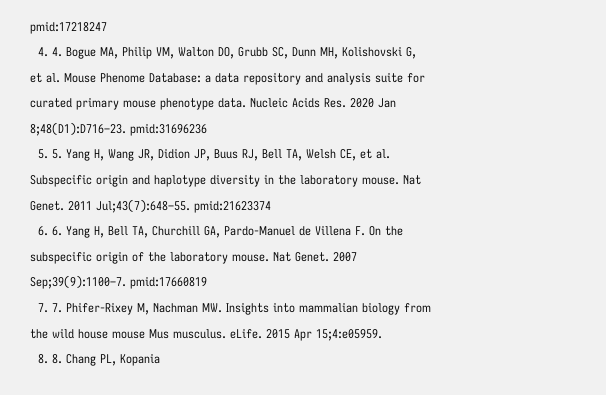pmid:17218247
  4. 4. Bogue MA, Philip VM, Walton DO, Grubb SC, Dunn MH, Kolishovski G, et al. Mouse Phenome Database: a data repository and analysis suite for curated primary mouse phenotype data. Nucleic Acids Res. 2020 Jan 8;48(D1):D716–23. pmid:31696236
  5. 5. Yang H, Wang JR, Didion JP, Buus RJ, Bell TA, Welsh CE, et al. Subspecific origin and haplotype diversity in the laboratory mouse. Nat Genet. 2011 Jul;43(7):648–55. pmid:21623374
  6. 6. Yang H, Bell TA, Churchill GA, Pardo-Manuel de Villena F. On the subspecific origin of the laboratory mouse. Nat Genet. 2007 Sep;39(9):1100–7. pmid:17660819
  7. 7. Phifer-Rixey M, Nachman MW. Insights into mammalian biology from the wild house mouse Mus musculus. eLife. 2015 Apr 15;4:e05959.
  8. 8. Chang PL, Kopania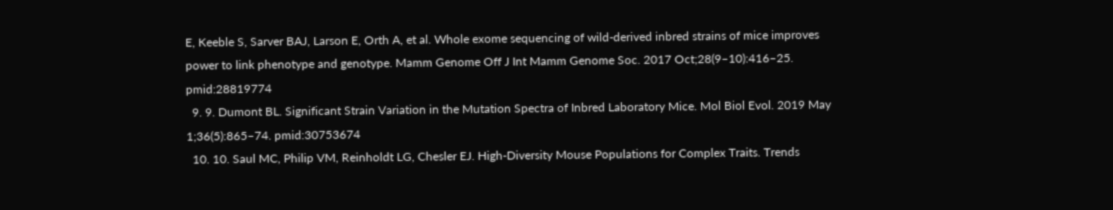E, Keeble S, Sarver BAJ, Larson E, Orth A, et al. Whole exome sequencing of wild-derived inbred strains of mice improves power to link phenotype and genotype. Mamm Genome Off J Int Mamm Genome Soc. 2017 Oct;28(9–10):416–25. pmid:28819774
  9. 9. Dumont BL. Significant Strain Variation in the Mutation Spectra of Inbred Laboratory Mice. Mol Biol Evol. 2019 May 1;36(5):865–74. pmid:30753674
  10. 10. Saul MC, Philip VM, Reinholdt LG, Chesler EJ. High-Diversity Mouse Populations for Complex Traits. Trends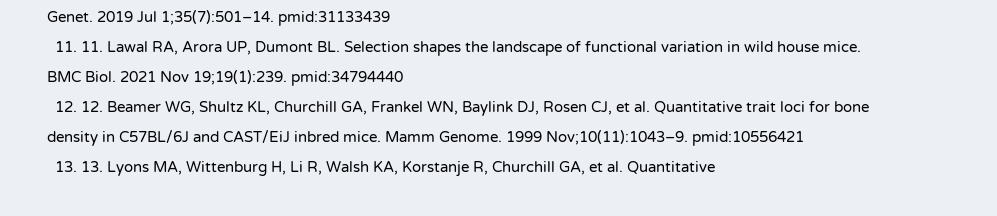Genet. 2019 Jul 1;35(7):501–14. pmid:31133439
  11. 11. Lawal RA, Arora UP, Dumont BL. Selection shapes the landscape of functional variation in wild house mice. BMC Biol. 2021 Nov 19;19(1):239. pmid:34794440
  12. 12. Beamer WG, Shultz KL, Churchill GA, Frankel WN, Baylink DJ, Rosen CJ, et al. Quantitative trait loci for bone density in C57BL/6J and CAST/EiJ inbred mice. Mamm Genome. 1999 Nov;10(11):1043–9. pmid:10556421
  13. 13. Lyons MA, Wittenburg H, Li R, Walsh KA, Korstanje R, Churchill GA, et al. Quantitative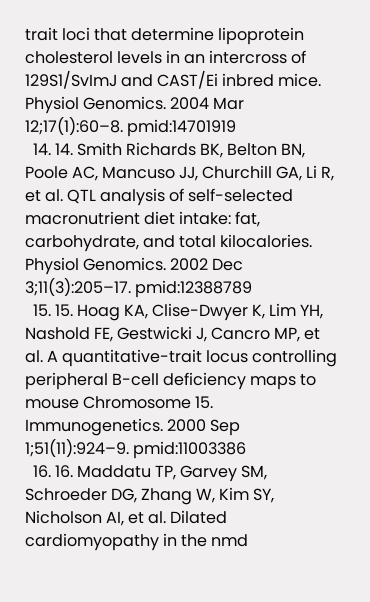trait loci that determine lipoprotein cholesterol levels in an intercross of 129S1/SvImJ and CAST/Ei inbred mice. Physiol Genomics. 2004 Mar 12;17(1):60–8. pmid:14701919
  14. 14. Smith Richards BK, Belton BN, Poole AC, Mancuso JJ, Churchill GA, Li R, et al. QTL analysis of self-selected macronutrient diet intake: fat, carbohydrate, and total kilocalories. Physiol Genomics. 2002 Dec 3;11(3):205–17. pmid:12388789
  15. 15. Hoag KA, Clise-Dwyer K, Lim YH, Nashold FE, Gestwicki J, Cancro MP, et al. A quantitative-trait locus controlling peripheral B-cell deficiency maps to mouse Chromosome 15. Immunogenetics. 2000 Sep 1;51(11):924–9. pmid:11003386
  16. 16. Maddatu TP, Garvey SM, Schroeder DG, Zhang W, Kim SY, Nicholson AI, et al. Dilated cardiomyopathy in the nmd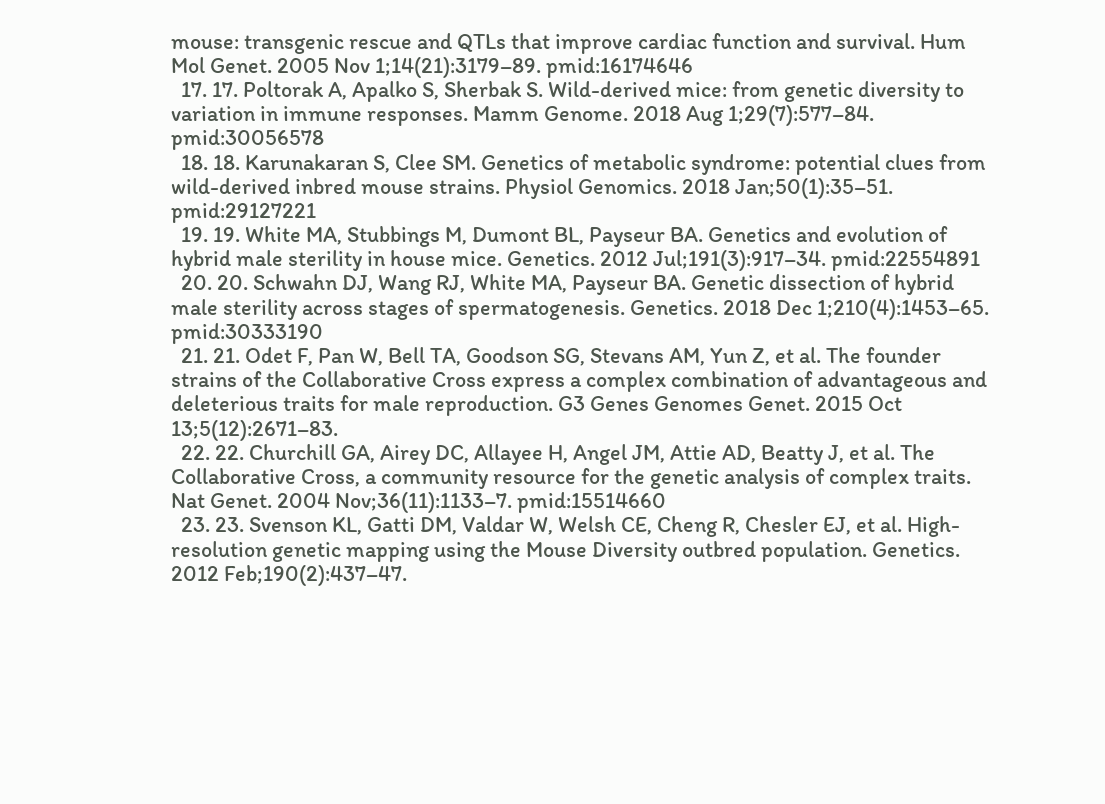mouse: transgenic rescue and QTLs that improve cardiac function and survival. Hum Mol Genet. 2005 Nov 1;14(21):3179–89. pmid:16174646
  17. 17. Poltorak A, Apalko S, Sherbak S. Wild-derived mice: from genetic diversity to variation in immune responses. Mamm Genome. 2018 Aug 1;29(7):577–84. pmid:30056578
  18. 18. Karunakaran S, Clee SM. Genetics of metabolic syndrome: potential clues from wild-derived inbred mouse strains. Physiol Genomics. 2018 Jan;50(1):35–51. pmid:29127221
  19. 19. White MA, Stubbings M, Dumont BL, Payseur BA. Genetics and evolution of hybrid male sterility in house mice. Genetics. 2012 Jul;191(3):917–34. pmid:22554891
  20. 20. Schwahn DJ, Wang RJ, White MA, Payseur BA. Genetic dissection of hybrid male sterility across stages of spermatogenesis. Genetics. 2018 Dec 1;210(4):1453–65. pmid:30333190
  21. 21. Odet F, Pan W, Bell TA, Goodson SG, Stevans AM, Yun Z, et al. The founder strains of the Collaborative Cross express a complex combination of advantageous and deleterious traits for male reproduction. G3 Genes Genomes Genet. 2015 Oct 13;5(12):2671–83.
  22. 22. Churchill GA, Airey DC, Allayee H, Angel JM, Attie AD, Beatty J, et al. The Collaborative Cross, a community resource for the genetic analysis of complex traits. Nat Genet. 2004 Nov;36(11):1133–7. pmid:15514660
  23. 23. Svenson KL, Gatti DM, Valdar W, Welsh CE, Cheng R, Chesler EJ, et al. High-resolution genetic mapping using the Mouse Diversity outbred population. Genetics. 2012 Feb;190(2):437–47.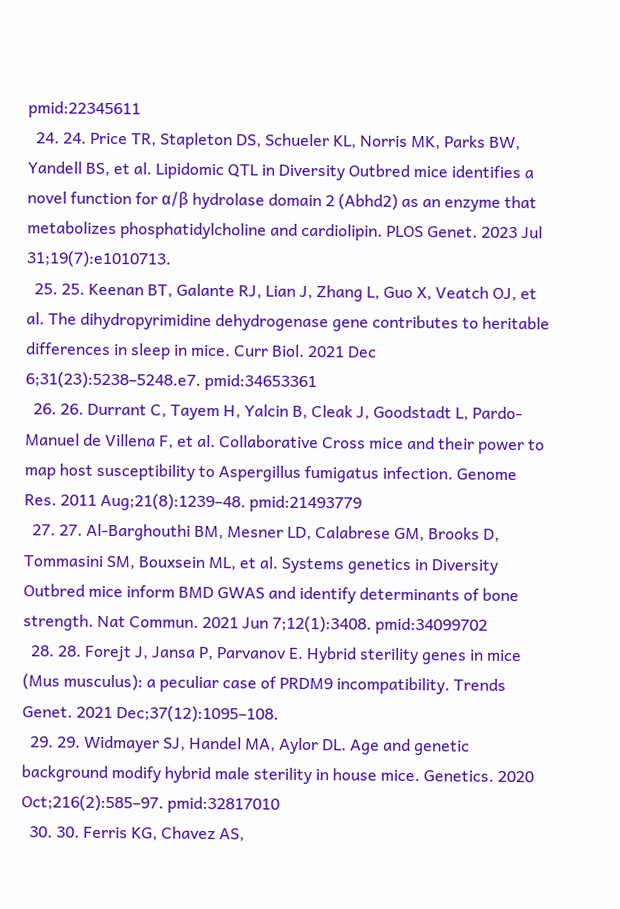pmid:22345611
  24. 24. Price TR, Stapleton DS, Schueler KL, Norris MK, Parks BW, Yandell BS, et al. Lipidomic QTL in Diversity Outbred mice identifies a novel function for α/β hydrolase domain 2 (Abhd2) as an enzyme that metabolizes phosphatidylcholine and cardiolipin. PLOS Genet. 2023 Jul 31;19(7):e1010713.
  25. 25. Keenan BT, Galante RJ, Lian J, Zhang L, Guo X, Veatch OJ, et al. The dihydropyrimidine dehydrogenase gene contributes to heritable differences in sleep in mice. Curr Biol. 2021 Dec 6;31(23):5238–5248.e7. pmid:34653361
  26. 26. Durrant C, Tayem H, Yalcin B, Cleak J, Goodstadt L, Pardo-Manuel de Villena F, et al. Collaborative Cross mice and their power to map host susceptibility to Aspergillus fumigatus infection. Genome Res. 2011 Aug;21(8):1239–48. pmid:21493779
  27. 27. Al-Barghouthi BM, Mesner LD, Calabrese GM, Brooks D, Tommasini SM, Bouxsein ML, et al. Systems genetics in Diversity Outbred mice inform BMD GWAS and identify determinants of bone strength. Nat Commun. 2021 Jun 7;12(1):3408. pmid:34099702
  28. 28. Forejt J, Jansa P, Parvanov E. Hybrid sterility genes in mice (Mus musculus): a peculiar case of PRDM9 incompatibility. Trends Genet. 2021 Dec;37(12):1095–108.
  29. 29. Widmayer SJ, Handel MA, Aylor DL. Age and genetic background modify hybrid male sterility in house mice. Genetics. 2020 Oct;216(2):585–97. pmid:32817010
  30. 30. Ferris KG, Chavez AS,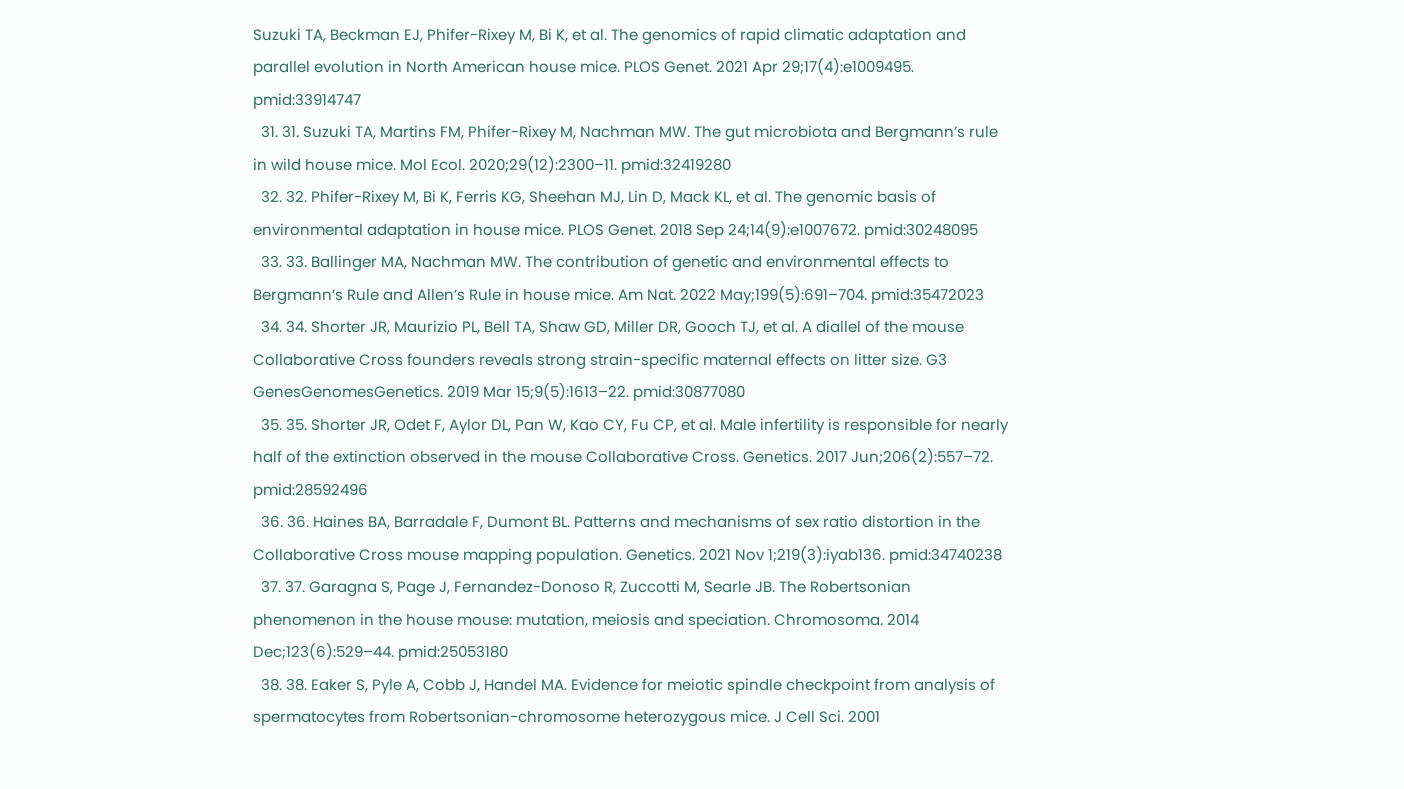Suzuki TA, Beckman EJ, Phifer-Rixey M, Bi K, et al. The genomics of rapid climatic adaptation and parallel evolution in North American house mice. PLOS Genet. 2021 Apr 29;17(4):e1009495. pmid:33914747
  31. 31. Suzuki TA, Martins FM, Phifer-Rixey M, Nachman MW. The gut microbiota and Bergmann’s rule in wild house mice. Mol Ecol. 2020;29(12):2300–11. pmid:32419280
  32. 32. Phifer-Rixey M, Bi K, Ferris KG, Sheehan MJ, Lin D, Mack KL, et al. The genomic basis of environmental adaptation in house mice. PLOS Genet. 2018 Sep 24;14(9):e1007672. pmid:30248095
  33. 33. Ballinger MA, Nachman MW. The contribution of genetic and environmental effects to Bergmann’s Rule and Allen’s Rule in house mice. Am Nat. 2022 May;199(5):691–704. pmid:35472023
  34. 34. Shorter JR, Maurizio PL, Bell TA, Shaw GD, Miller DR, Gooch TJ, et al. A diallel of the mouse Collaborative Cross founders reveals strong strain-specific maternal effects on litter size. G3 GenesGenomesGenetics. 2019 Mar 15;9(5):1613–22. pmid:30877080
  35. 35. Shorter JR, Odet F, Aylor DL, Pan W, Kao CY, Fu CP, et al. Male infertility is responsible for nearly half of the extinction observed in the mouse Collaborative Cross. Genetics. 2017 Jun;206(2):557–72. pmid:28592496
  36. 36. Haines BA, Barradale F, Dumont BL. Patterns and mechanisms of sex ratio distortion in the Collaborative Cross mouse mapping population. Genetics. 2021 Nov 1;219(3):iyab136. pmid:34740238
  37. 37. Garagna S, Page J, Fernandez-Donoso R, Zuccotti M, Searle JB. The Robertsonian phenomenon in the house mouse: mutation, meiosis and speciation. Chromosoma. 2014 Dec;123(6):529–44. pmid:25053180
  38. 38. Eaker S, Pyle A, Cobb J, Handel MA. Evidence for meiotic spindle checkpoint from analysis of spermatocytes from Robertsonian-chromosome heterozygous mice. J Cell Sci. 2001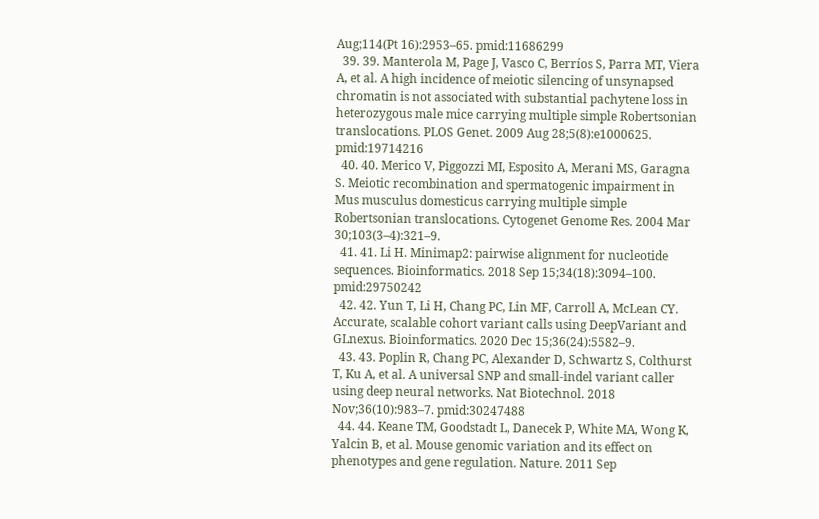Aug;114(Pt 16):2953–65. pmid:11686299
  39. 39. Manterola M, Page J, Vasco C, Berríos S, Parra MT, Viera A, et al. A high incidence of meiotic silencing of unsynapsed chromatin is not associated with substantial pachytene loss in heterozygous male mice carrying multiple simple Robertsonian translocations. PLOS Genet. 2009 Aug 28;5(8):e1000625. pmid:19714216
  40. 40. Merico V, Piggozzi MI, Esposito A, Merani MS, Garagna S. Meiotic recombination and spermatogenic impairment in Mus musculus domesticus carrying multiple simple Robertsonian translocations. Cytogenet Genome Res. 2004 Mar 30;103(3–4):321–9.
  41. 41. Li H. Minimap2: pairwise alignment for nucleotide sequences. Bioinformatics. 2018 Sep 15;34(18):3094–100. pmid:29750242
  42. 42. Yun T, Li H, Chang PC, Lin MF, Carroll A, McLean CY. Accurate, scalable cohort variant calls using DeepVariant and GLnexus. Bioinformatics. 2020 Dec 15;36(24):5582–9.
  43. 43. Poplin R, Chang PC, Alexander D, Schwartz S, Colthurst T, Ku A, et al. A universal SNP and small-indel variant caller using deep neural networks. Nat Biotechnol. 2018 Nov;36(10):983–7. pmid:30247488
  44. 44. Keane TM, Goodstadt L, Danecek P, White MA, Wong K, Yalcin B, et al. Mouse genomic variation and its effect on phenotypes and gene regulation. Nature. 2011 Sep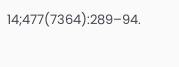14;477(7364):289–94.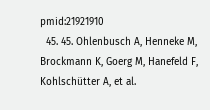pmid:21921910
  45. 45. Ohlenbusch A, Henneke M, Brockmann K, Goerg M, Hanefeld F, Kohlschütter A, et al.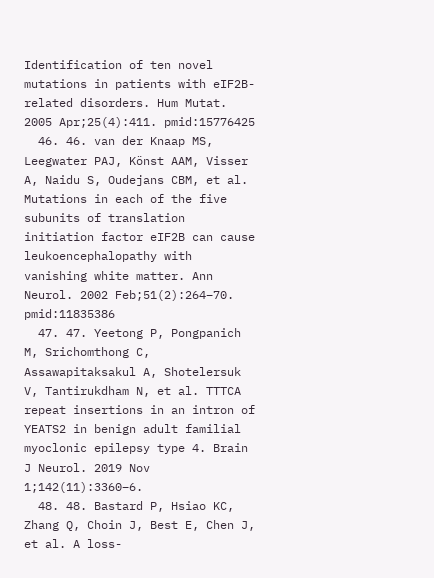Identification of ten novel mutations in patients with eIF2B-related disorders. Hum Mutat. 2005 Apr;25(4):411. pmid:15776425
  46. 46. van der Knaap MS, Leegwater PAJ, Könst AAM, Visser A, Naidu S, Oudejans CBM, et al. Mutations in each of the five subunits of translation initiation factor eIF2B can cause leukoencephalopathy with vanishing white matter. Ann Neurol. 2002 Feb;51(2):264–70. pmid:11835386
  47. 47. Yeetong P, Pongpanich M, Srichomthong C, Assawapitaksakul A, Shotelersuk V, Tantirukdham N, et al. TTTCA repeat insertions in an intron of YEATS2 in benign adult familial myoclonic epilepsy type 4. Brain J Neurol. 2019 Nov 1;142(11):3360–6.
  48. 48. Bastard P, Hsiao KC, Zhang Q, Choin J, Best E, Chen J, et al. A loss-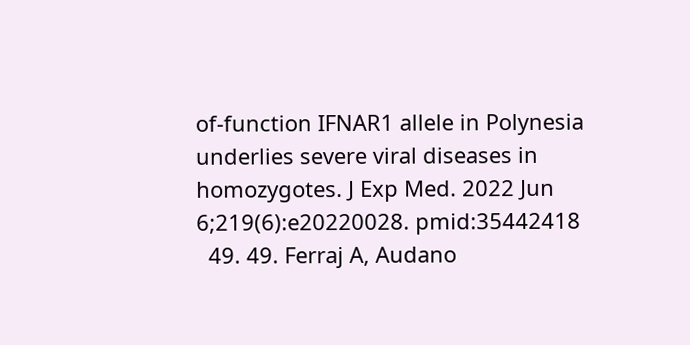of-function IFNAR1 allele in Polynesia underlies severe viral diseases in homozygotes. J Exp Med. 2022 Jun 6;219(6):e20220028. pmid:35442418
  49. 49. Ferraj A, Audano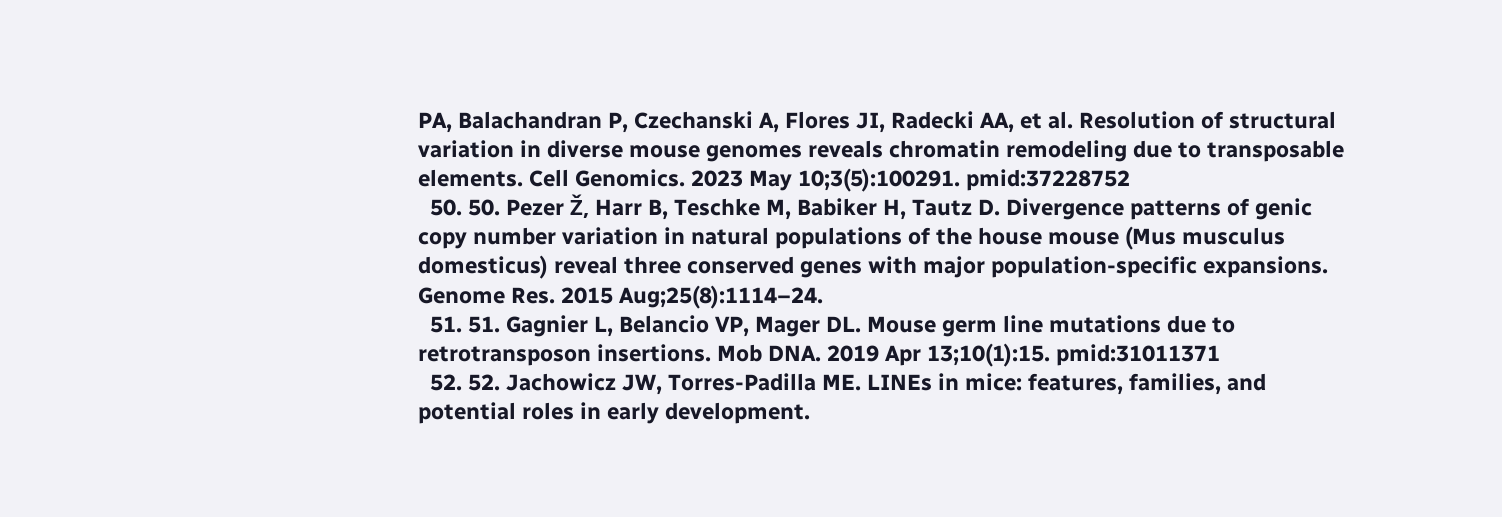PA, Balachandran P, Czechanski A, Flores JI, Radecki AA, et al. Resolution of structural variation in diverse mouse genomes reveals chromatin remodeling due to transposable elements. Cell Genomics. 2023 May 10;3(5):100291. pmid:37228752
  50. 50. Pezer Ž, Harr B, Teschke M, Babiker H, Tautz D. Divergence patterns of genic copy number variation in natural populations of the house mouse (Mus musculus domesticus) reveal three conserved genes with major population-specific expansions. Genome Res. 2015 Aug;25(8):1114–24.
  51. 51. Gagnier L, Belancio VP, Mager DL. Mouse germ line mutations due to retrotransposon insertions. Mob DNA. 2019 Apr 13;10(1):15. pmid:31011371
  52. 52. Jachowicz JW, Torres-Padilla ME. LINEs in mice: features, families, and potential roles in early development.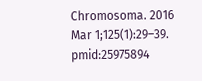Chromosoma. 2016 Mar 1;125(1):29–39. pmid:25975894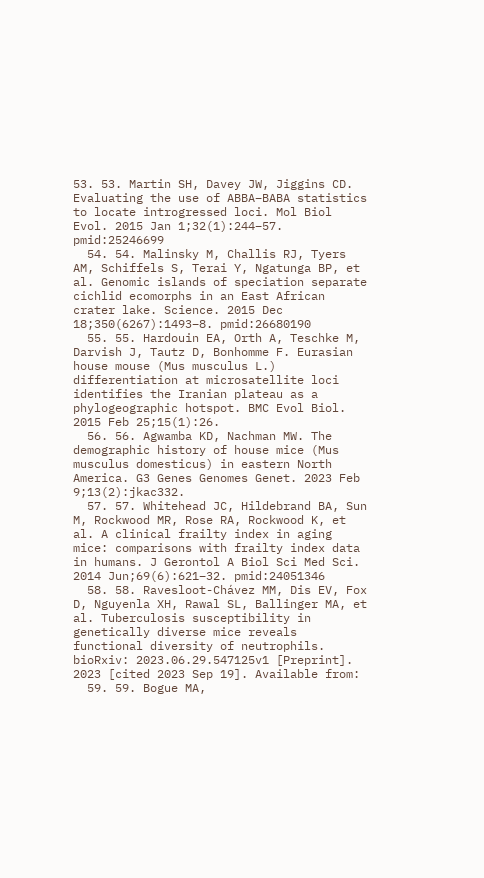53. 53. Martin SH, Davey JW, Jiggins CD. Evaluating the use of ABBA–BABA statistics to locate introgressed loci. Mol Biol Evol. 2015 Jan 1;32(1):244–57. pmid:25246699
  54. 54. Malinsky M, Challis RJ, Tyers AM, Schiffels S, Terai Y, Ngatunga BP, et al. Genomic islands of speciation separate cichlid ecomorphs in an East African crater lake. Science. 2015 Dec 18;350(6267):1493–8. pmid:26680190
  55. 55. Hardouin EA, Orth A, Teschke M, Darvish J, Tautz D, Bonhomme F. Eurasian house mouse (Mus musculus L.) differentiation at microsatellite loci identifies the Iranian plateau as a phylogeographic hotspot. BMC Evol Biol. 2015 Feb 25;15(1):26.
  56. 56. Agwamba KD, Nachman MW. The demographic history of house mice (Mus musculus domesticus) in eastern North America. G3 Genes Genomes Genet. 2023 Feb 9;13(2):jkac332.
  57. 57. Whitehead JC, Hildebrand BA, Sun M, Rockwood MR, Rose RA, Rockwood K, et al. A clinical frailty index in aging mice: comparisons with frailty index data in humans. J Gerontol A Biol Sci Med Sci. 2014 Jun;69(6):621–32. pmid:24051346
  58. 58. Ravesloot-Chávez MM, Dis EV, Fox D, Nguyenla XH, Rawal SL, Ballinger MA, et al. Tuberculosis susceptibility in genetically diverse mice reveals functional diversity of neutrophils. bioRxiv: 2023.06.29.547125v1 [Preprint]. 2023 [cited 2023 Sep 19]. Available from:
  59. 59. Bogue MA,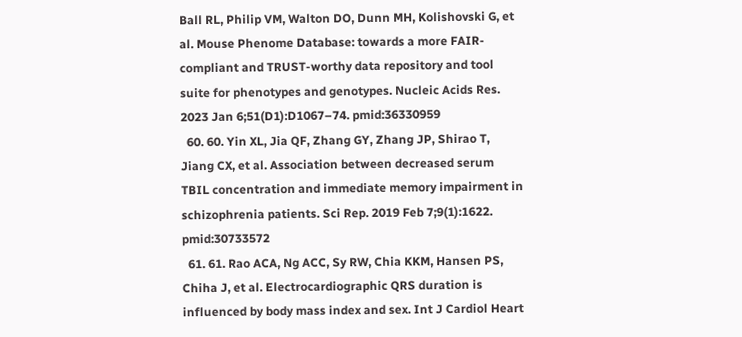Ball RL, Philip VM, Walton DO, Dunn MH, Kolishovski G, et al. Mouse Phenome Database: towards a more FAIR-compliant and TRUST-worthy data repository and tool suite for phenotypes and genotypes. Nucleic Acids Res. 2023 Jan 6;51(D1):D1067–74. pmid:36330959
  60. 60. Yin XL, Jia QF, Zhang GY, Zhang JP, Shirao T, Jiang CX, et al. Association between decreased serum TBIL concentration and immediate memory impairment in schizophrenia patients. Sci Rep. 2019 Feb 7;9(1):1622. pmid:30733572
  61. 61. Rao ACA, Ng ACC, Sy RW, Chia KKM, Hansen PS, Chiha J, et al. Electrocardiographic QRS duration is influenced by body mass index and sex. Int J Cardiol Heart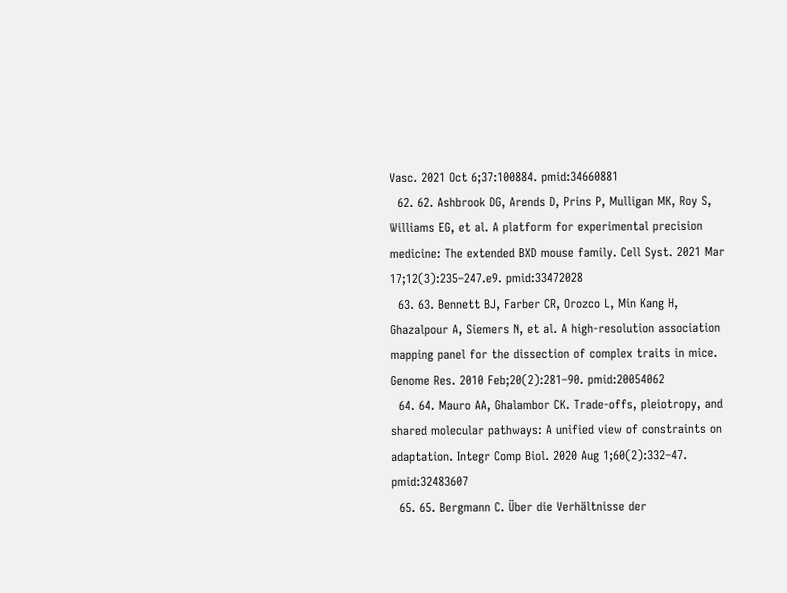Vasc. 2021 Oct 6;37:100884. pmid:34660881
  62. 62. Ashbrook DG, Arends D, Prins P, Mulligan MK, Roy S, Williams EG, et al. A platform for experimental precision medicine: The extended BXD mouse family. Cell Syst. 2021 Mar 17;12(3):235–247.e9. pmid:33472028
  63. 63. Bennett BJ, Farber CR, Orozco L, Min Kang H, Ghazalpour A, Siemers N, et al. A high-resolution association mapping panel for the dissection of complex traits in mice. Genome Res. 2010 Feb;20(2):281–90. pmid:20054062
  64. 64. Mauro AA, Ghalambor CK. Trade-offs, pleiotropy, and shared molecular pathways: A unified view of constraints on adaptation. Integr Comp Biol. 2020 Aug 1;60(2):332–47. pmid:32483607
  65. 65. Bergmann C. Über die Verhältnisse der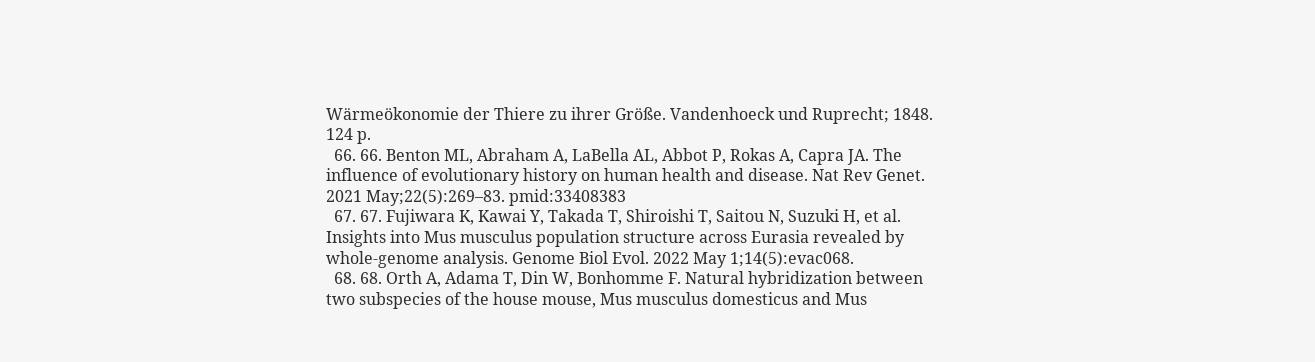Wärmeökonomie der Thiere zu ihrer Größe. Vandenhoeck und Ruprecht; 1848. 124 p.
  66. 66. Benton ML, Abraham A, LaBella AL, Abbot P, Rokas A, Capra JA. The influence of evolutionary history on human health and disease. Nat Rev Genet. 2021 May;22(5):269–83. pmid:33408383
  67. 67. Fujiwara K, Kawai Y, Takada T, Shiroishi T, Saitou N, Suzuki H, et al. Insights into Mus musculus population structure across Eurasia revealed by whole-genome analysis. Genome Biol Evol. 2022 May 1;14(5):evac068.
  68. 68. Orth A, Adama T, Din W, Bonhomme F. Natural hybridization between two subspecies of the house mouse, Mus musculus domesticus and Mus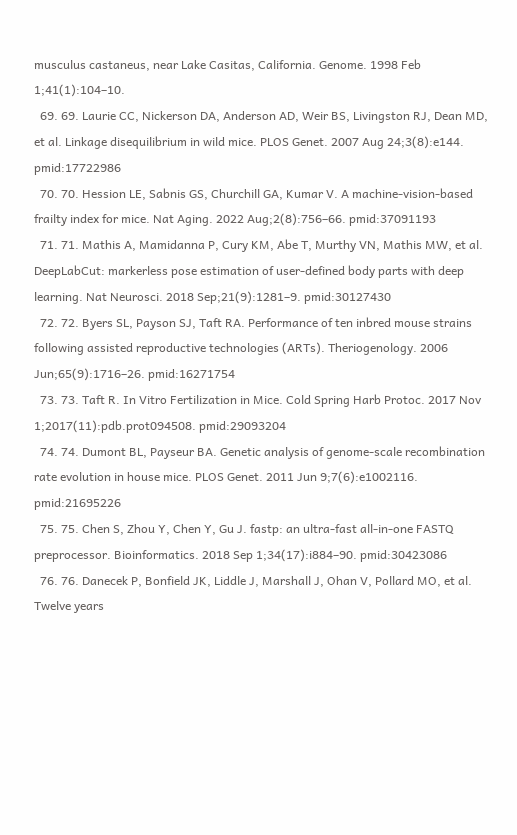musculus castaneus, near Lake Casitas, California. Genome. 1998 Feb 1;41(1):104–10.
  69. 69. Laurie CC, Nickerson DA, Anderson AD, Weir BS, Livingston RJ, Dean MD, et al. Linkage disequilibrium in wild mice. PLOS Genet. 2007 Aug 24;3(8):e144. pmid:17722986
  70. 70. Hession LE, Sabnis GS, Churchill GA, Kumar V. A machine-vision-based frailty index for mice. Nat Aging. 2022 Aug;2(8):756–66. pmid:37091193
  71. 71. Mathis A, Mamidanna P, Cury KM, Abe T, Murthy VN, Mathis MW, et al. DeepLabCut: markerless pose estimation of user-defined body parts with deep learning. Nat Neurosci. 2018 Sep;21(9):1281–9. pmid:30127430
  72. 72. Byers SL, Payson SJ, Taft RA. Performance of ten inbred mouse strains following assisted reproductive technologies (ARTs). Theriogenology. 2006 Jun;65(9):1716–26. pmid:16271754
  73. 73. Taft R. In Vitro Fertilization in Mice. Cold Spring Harb Protoc. 2017 Nov 1;2017(11):pdb.prot094508. pmid:29093204
  74. 74. Dumont BL, Payseur BA. Genetic analysis of genome-scale recombination rate evolution in house mice. PLOS Genet. 2011 Jun 9;7(6):e1002116. pmid:21695226
  75. 75. Chen S, Zhou Y, Chen Y, Gu J. fastp: an ultra-fast all-in-one FASTQ preprocessor. Bioinformatics. 2018 Sep 1;34(17):i884–90. pmid:30423086
  76. 76. Danecek P, Bonfield JK, Liddle J, Marshall J, Ohan V, Pollard MO, et al. Twelve years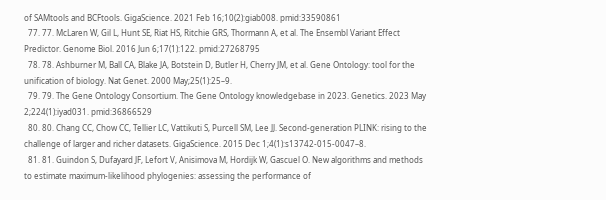of SAMtools and BCFtools. GigaScience. 2021 Feb 16;10(2):giab008. pmid:33590861
  77. 77. McLaren W, Gil L, Hunt SE, Riat HS, Ritchie GRS, Thormann A, et al. The Ensembl Variant Effect Predictor. Genome Biol. 2016 Jun 6;17(1):122. pmid:27268795
  78. 78. Ashburner M, Ball CA, Blake JA, Botstein D, Butler H, Cherry JM, et al. Gene Ontology: tool for the unification of biology. Nat Genet. 2000 May;25(1):25–9.
  79. 79. The Gene Ontology Consortium. The Gene Ontology knowledgebase in 2023. Genetics. 2023 May 2;224(1):iyad031. pmid:36866529
  80. 80. Chang CC, Chow CC, Tellier LC, Vattikuti S, Purcell SM, Lee JJ. Second-generation PLINK: rising to the challenge of larger and richer datasets. GigaScience. 2015 Dec 1;4(1):s13742-015-0047–8.
  81. 81. Guindon S, Dufayard JF, Lefort V, Anisimova M, Hordijk W, Gascuel O. New algorithms and methods to estimate maximum-likelihood phylogenies: assessing the performance of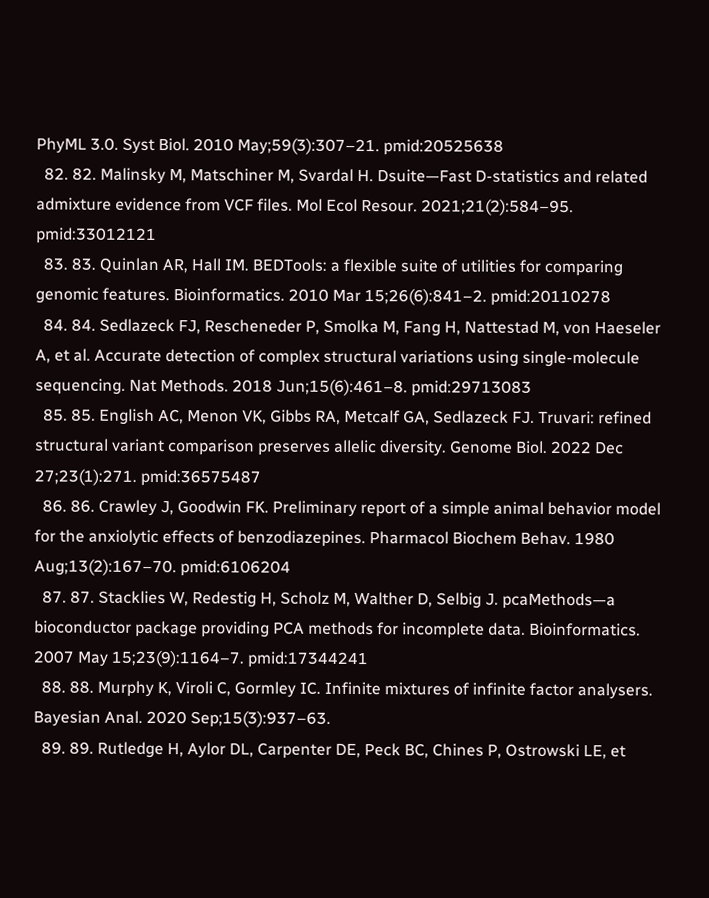PhyML 3.0. Syst Biol. 2010 May;59(3):307–21. pmid:20525638
  82. 82. Malinsky M, Matschiner M, Svardal H. Dsuite—Fast D-statistics and related admixture evidence from VCF files. Mol Ecol Resour. 2021;21(2):584–95. pmid:33012121
  83. 83. Quinlan AR, Hall IM. BEDTools: a flexible suite of utilities for comparing genomic features. Bioinformatics. 2010 Mar 15;26(6):841–2. pmid:20110278
  84. 84. Sedlazeck FJ, Rescheneder P, Smolka M, Fang H, Nattestad M, von Haeseler A, et al. Accurate detection of complex structural variations using single-molecule sequencing. Nat Methods. 2018 Jun;15(6):461–8. pmid:29713083
  85. 85. English AC, Menon VK, Gibbs RA, Metcalf GA, Sedlazeck FJ. Truvari: refined structural variant comparison preserves allelic diversity. Genome Biol. 2022 Dec 27;23(1):271. pmid:36575487
  86. 86. Crawley J, Goodwin FK. Preliminary report of a simple animal behavior model for the anxiolytic effects of benzodiazepines. Pharmacol Biochem Behav. 1980 Aug;13(2):167–70. pmid:6106204
  87. 87. Stacklies W, Redestig H, Scholz M, Walther D, Selbig J. pcaMethods—a bioconductor package providing PCA methods for incomplete data. Bioinformatics. 2007 May 15;23(9):1164–7. pmid:17344241
  88. 88. Murphy K, Viroli C, Gormley IC. Infinite mixtures of infinite factor analysers. Bayesian Anal. 2020 Sep;15(3):937–63.
  89. 89. Rutledge H, Aylor DL, Carpenter DE, Peck BC, Chines P, Ostrowski LE, et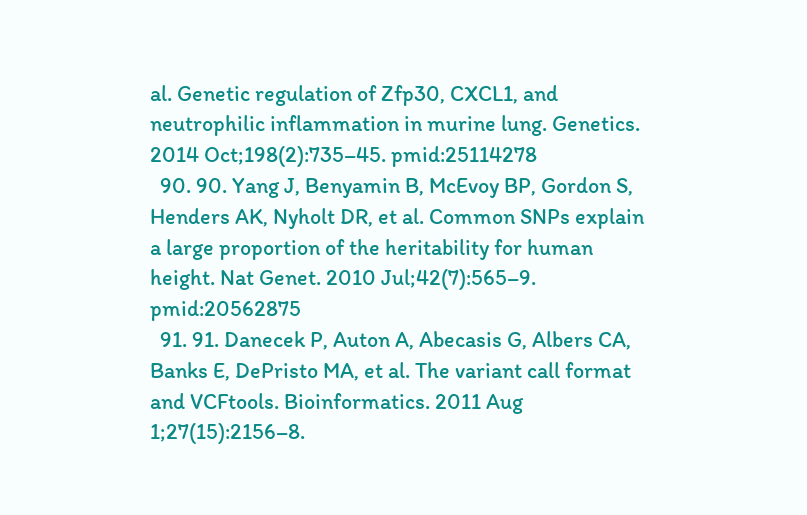al. Genetic regulation of Zfp30, CXCL1, and neutrophilic inflammation in murine lung. Genetics. 2014 Oct;198(2):735–45. pmid:25114278
  90. 90. Yang J, Benyamin B, McEvoy BP, Gordon S, Henders AK, Nyholt DR, et al. Common SNPs explain a large proportion of the heritability for human height. Nat Genet. 2010 Jul;42(7):565–9. pmid:20562875
  91. 91. Danecek P, Auton A, Abecasis G, Albers CA, Banks E, DePristo MA, et al. The variant call format and VCFtools. Bioinformatics. 2011 Aug 1;27(15):2156–8.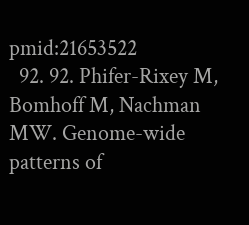pmid:21653522
  92. 92. Phifer-Rixey M, Bomhoff M, Nachman MW. Genome-wide patterns of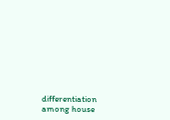differentiation among house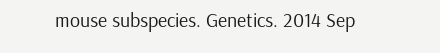mouse subspecies. Genetics. 2014 Sep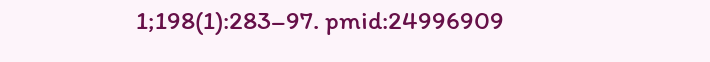1;198(1):283–97. pmid:24996909